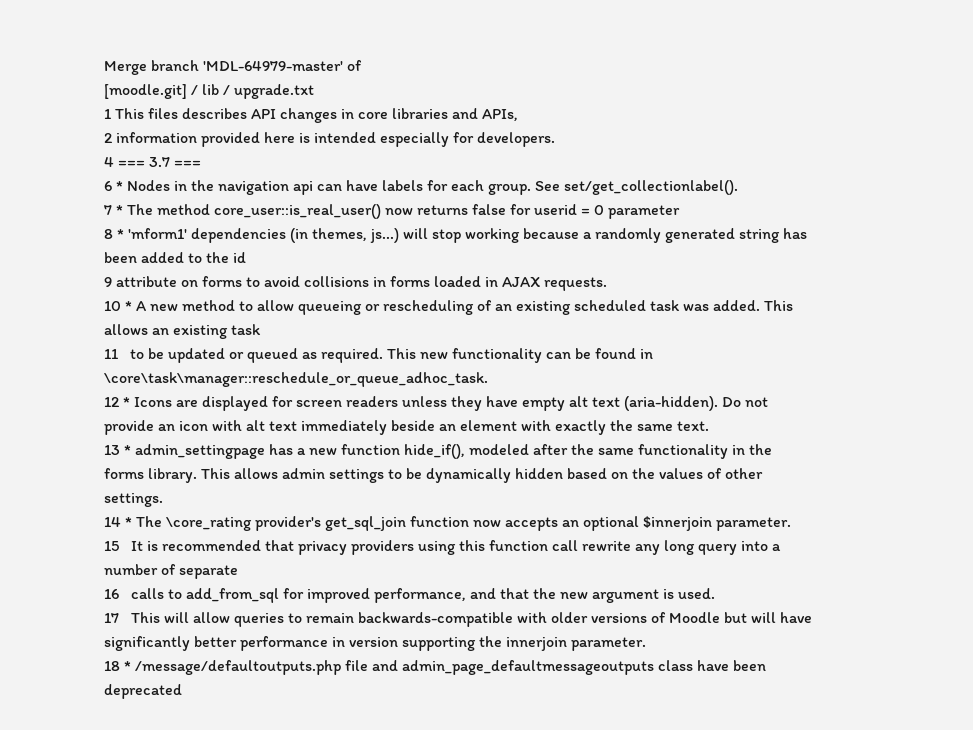Merge branch 'MDL-64979-master' of
[moodle.git] / lib / upgrade.txt
1 This files describes API changes in core libraries and APIs,
2 information provided here is intended especially for developers.
4 === 3.7 ===
6 * Nodes in the navigation api can have labels for each group. See set/get_collectionlabel().
7 * The method core_user::is_real_user() now returns false for userid = 0 parameter
8 * 'mform1' dependencies (in themes, js...) will stop working because a randomly generated string has been added to the id
9 attribute on forms to avoid collisions in forms loaded in AJAX requests.
10 * A new method to allow queueing or rescheduling of an existing scheduled task was added. This allows an existing task
11   to be updated or queued as required. This new functionality can be found in \core\task\manager::reschedule_or_queue_adhoc_task.
12 * Icons are displayed for screen readers unless they have empty alt text (aria-hidden). Do not provide an icon with alt text immediately beside an element with exactly the same text.
13 * admin_settingpage has a new function hide_if(), modeled after the same functionality in the forms library. This allows admin settings to be dynamically hidden based on the values of other settings.
14 * The \core_rating provider's get_sql_join function now accepts an optional $innerjoin parameter.
15   It is recommended that privacy providers using this function call rewrite any long query into a number of separate
16   calls to add_from_sql for improved performance, and that the new argument is used.
17   This will allow queries to remain backwards-compatible with older versions of Moodle but will have significantly better performance in version supporting the innerjoin parameter.
18 * /message/defaultoutputs.php file and admin_page_defaultmessageoutputs class have been deprecated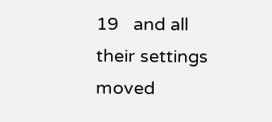19   and all their settings moved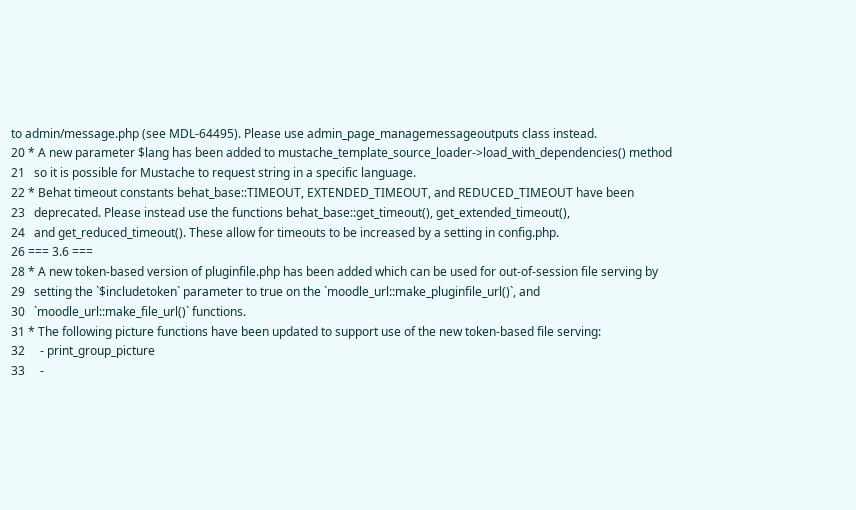to admin/message.php (see MDL-64495). Please use admin_page_managemessageoutputs class instead.
20 * A new parameter $lang has been added to mustache_template_source_loader->load_with_dependencies() method
21   so it is possible for Mustache to request string in a specific language.
22 * Behat timeout constants behat_base::TIMEOUT, EXTENDED_TIMEOUT, and REDUCED_TIMEOUT have been
23   deprecated. Please instead use the functions behat_base::get_timeout(), get_extended_timeout(),
24   and get_reduced_timeout(). These allow for timeouts to be increased by a setting in config.php.
26 === 3.6 ===
28 * A new token-based version of pluginfile.php has been added which can be used for out-of-session file serving by
29   setting the `$includetoken` parameter to true on the `moodle_url::make_pluginfile_url()`, and
30   `moodle_url::make_file_url()` functions.
31 * The following picture functions have been updated to support use of the new token-based file serving:
32     - print_group_picture
33     -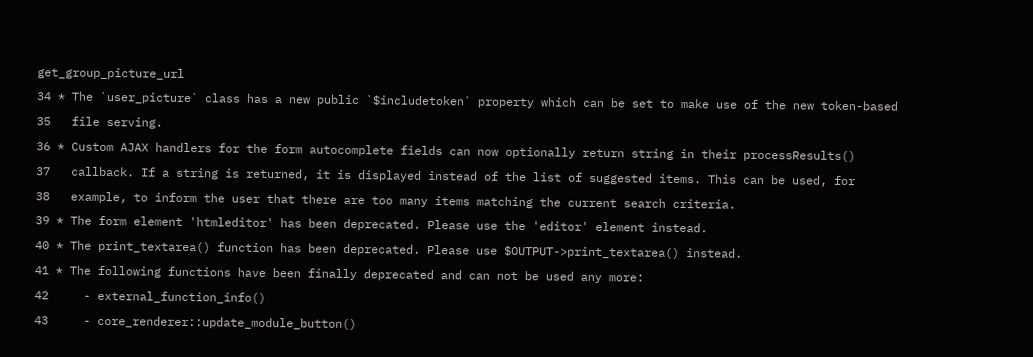get_group_picture_url
34 * The `user_picture` class has a new public `$includetoken` property which can be set to make use of the new token-based
35   file serving.
36 * Custom AJAX handlers for the form autocomplete fields can now optionally return string in their processResults()
37   callback. If a string is returned, it is displayed instead of the list of suggested items. This can be used, for
38   example, to inform the user that there are too many items matching the current search criteria.
39 * The form element 'htmleditor' has been deprecated. Please use the 'editor' element instead.
40 * The print_textarea() function has been deprecated. Please use $OUTPUT->print_textarea() instead.
41 * The following functions have been finally deprecated and can not be used any more:
42     - external_function_info()
43     - core_renderer::update_module_button()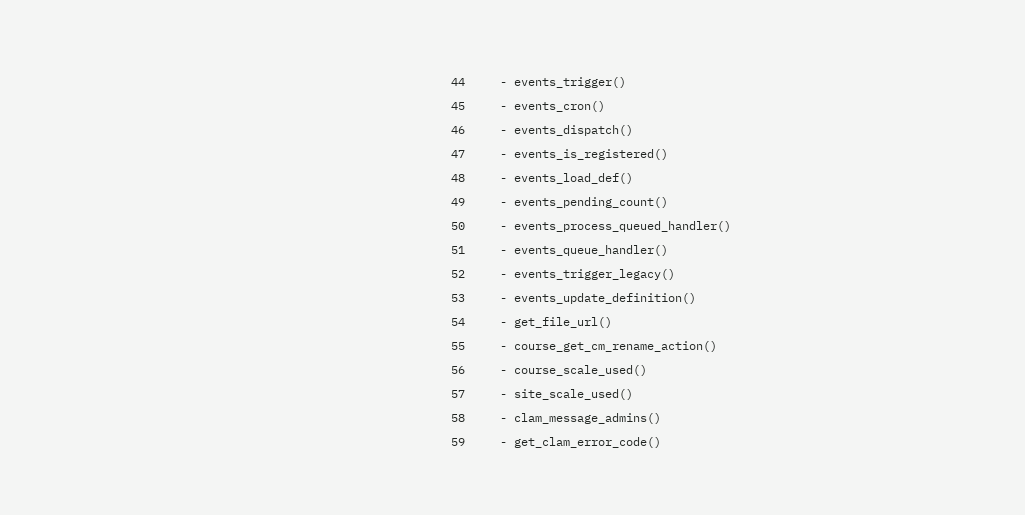44     - events_trigger()
45     - events_cron()
46     - events_dispatch()
47     - events_is_registered()
48     - events_load_def()
49     - events_pending_count()
50     - events_process_queued_handler()
51     - events_queue_handler()
52     - events_trigger_legacy()
53     - events_update_definition()
54     - get_file_url()
55     - course_get_cm_rename_action()
56     - course_scale_used()
57     - site_scale_used()
58     - clam_message_admins()
59     - get_clam_error_code()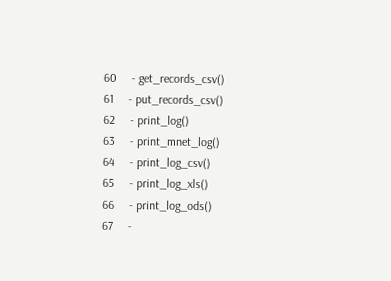60     - get_records_csv()
61     - put_records_csv()
62     - print_log()
63     - print_mnet_log()
64     - print_log_csv()
65     - print_log_xls()
66     - print_log_ods()
67     -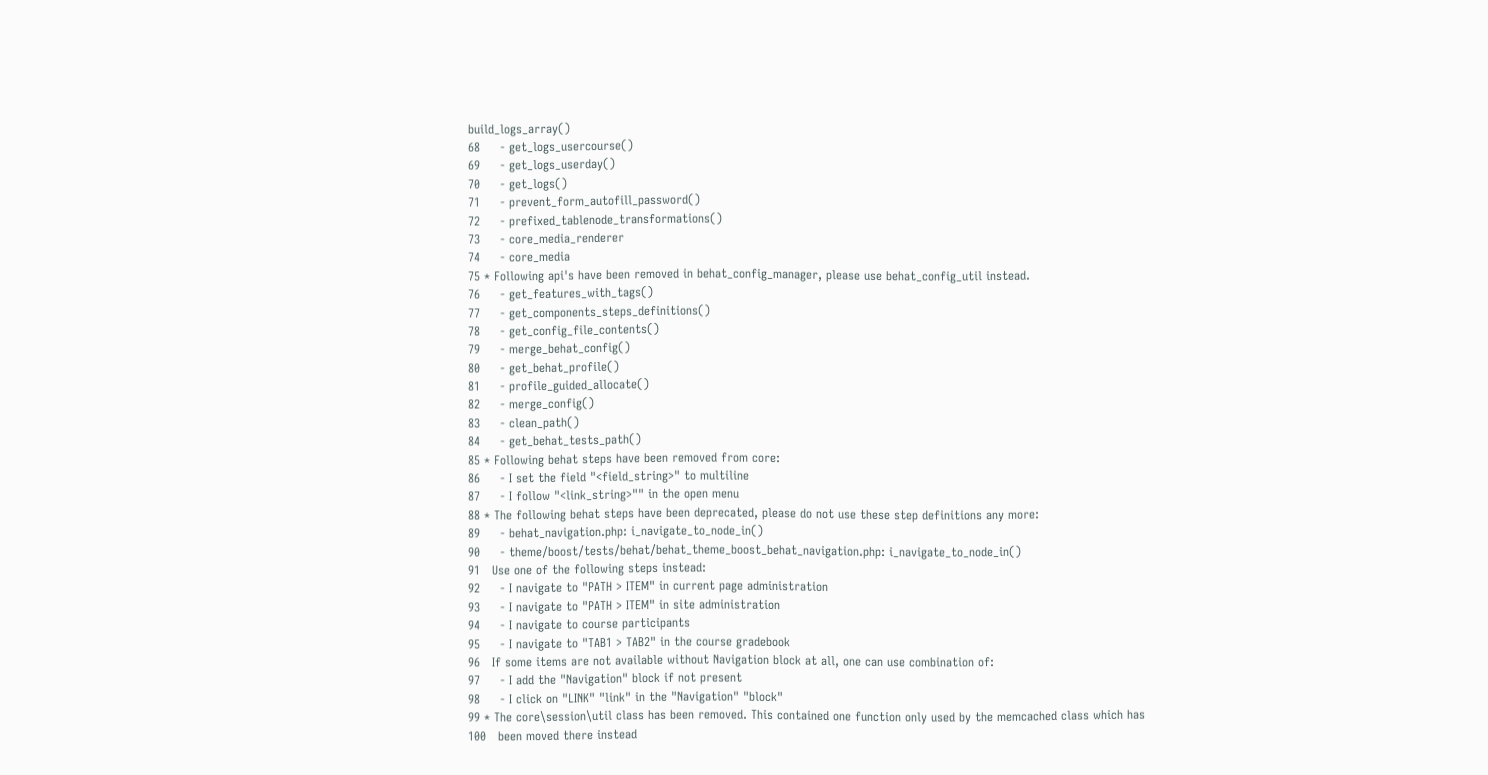build_logs_array()
68     - get_logs_usercourse()
69     - get_logs_userday()
70     - get_logs()
71     - prevent_form_autofill_password()
72     - prefixed_tablenode_transformations()
73     - core_media_renderer
74     - core_media
75 * Following api's have been removed in behat_config_manager, please use behat_config_util instead.
76     - get_features_with_tags()
77     - get_components_steps_definitions()
78     - get_config_file_contents()
79     - merge_behat_config()
80     - get_behat_profile()
81     - profile_guided_allocate()
82     - merge_config()
83     - clean_path()
84     - get_behat_tests_path()
85 * Following behat steps have been removed from core:
86     - I set the field "<field_string>" to multiline
87     - I follow "<link_string>"" in the open menu
88 * The following behat steps have been deprecated, please do not use these step definitions any more:
89     - behat_navigation.php: i_navigate_to_node_in()
90     - theme/boost/tests/behat/behat_theme_boost_behat_navigation.php: i_navigate_to_node_in()
91   Use one of the following steps instead:
92     - I navigate to "PATH > ITEM" in current page administration
93     - I navigate to "PATH > ITEM" in site administration
94     - I navigate to course participants
95     - I navigate to "TAB1 > TAB2" in the course gradebook
96   If some items are not available without Navigation block at all, one can use combination of:
97     - I add the "Navigation" block if not present
98     - I click on "LINK" "link" in the "Navigation" "block"
99 * The core\session\util class has been removed. This contained one function only used by the memcached class which has
100   been moved there instead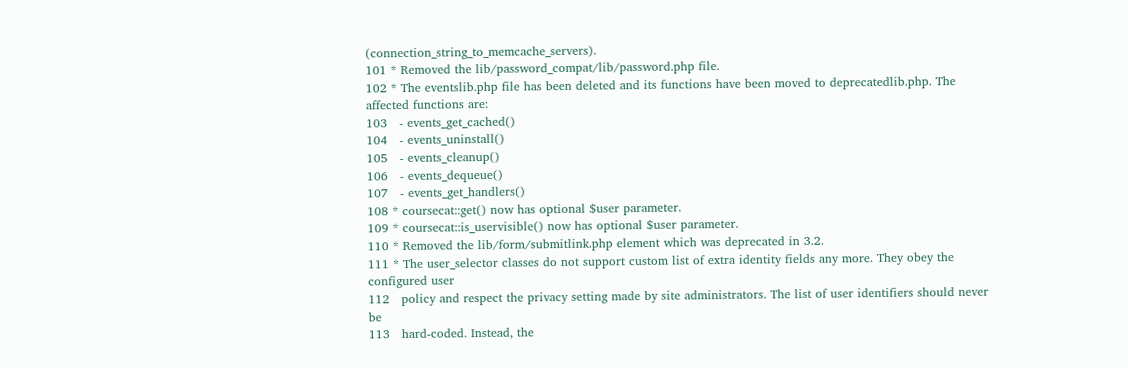(connection_string_to_memcache_servers).
101 * Removed the lib/password_compat/lib/password.php file.
102 * The eventslib.php file has been deleted and its functions have been moved to deprecatedlib.php. The affected functions are:
103   - events_get_cached()
104   - events_uninstall()
105   - events_cleanup()
106   - events_dequeue()
107   - events_get_handlers()
108 * coursecat::get() now has optional $user parameter.
109 * coursecat::is_uservisible() now has optional $user parameter.
110 * Removed the lib/form/submitlink.php element which was deprecated in 3.2.
111 * The user_selector classes do not support custom list of extra identity fields any more. They obey the configured user
112   policy and respect the privacy setting made by site administrators. The list of user identifiers should never be
113   hard-coded. Instead, the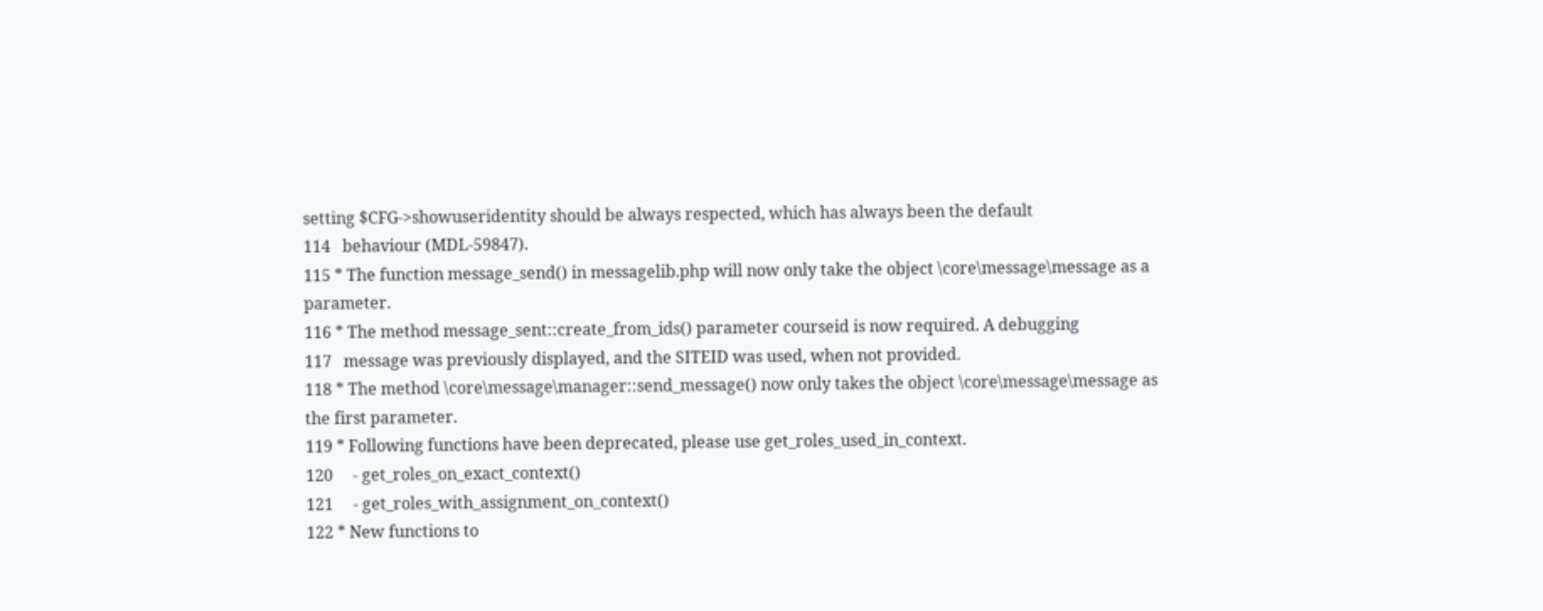setting $CFG->showuseridentity should be always respected, which has always been the default
114   behaviour (MDL-59847).
115 * The function message_send() in messagelib.php will now only take the object \core\message\message as a parameter.
116 * The method message_sent::create_from_ids() parameter courseid is now required. A debugging
117   message was previously displayed, and the SITEID was used, when not provided.
118 * The method \core\message\manager::send_message() now only takes the object \core\message\message as the first parameter.
119 * Following functions have been deprecated, please use get_roles_used_in_context.
120     - get_roles_on_exact_context()
121     - get_roles_with_assignment_on_context()
122 * New functions to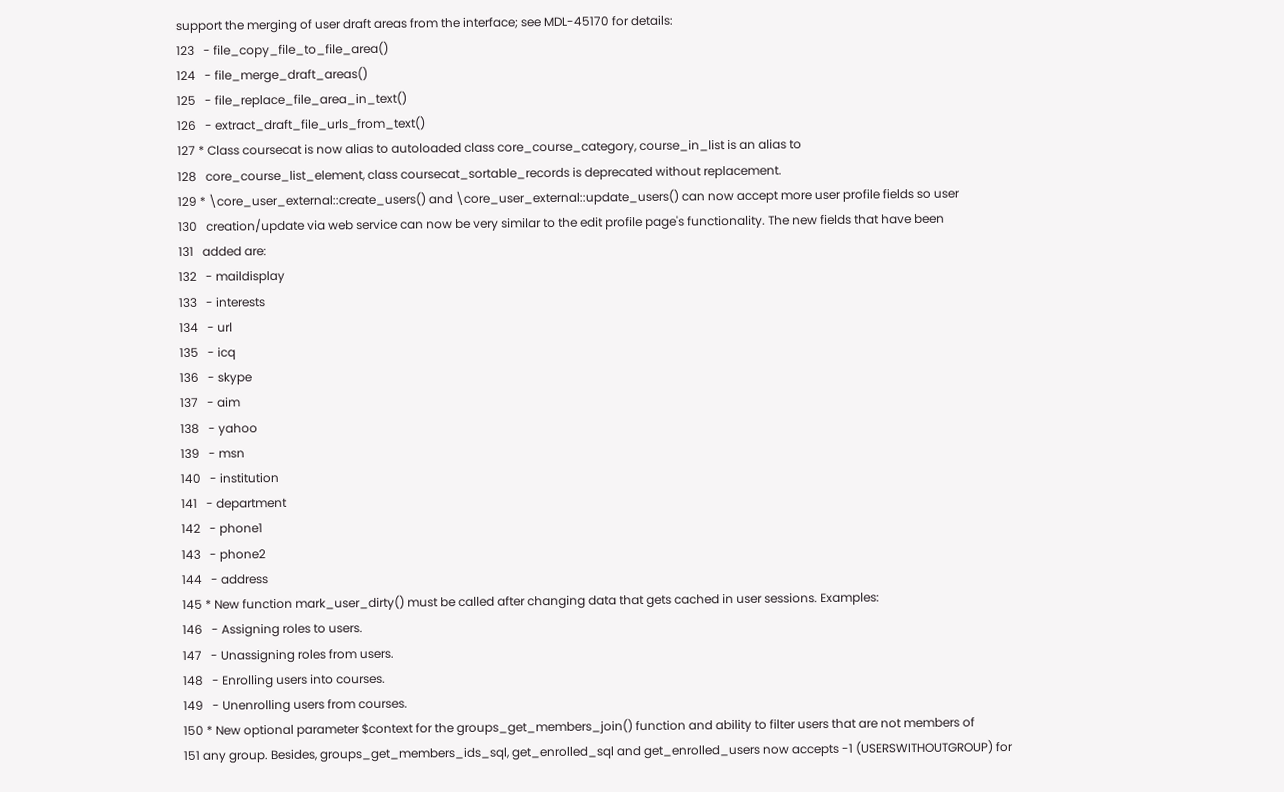support the merging of user draft areas from the interface; see MDL-45170 for details:
123   - file_copy_file_to_file_area()
124   - file_merge_draft_areas()
125   - file_replace_file_area_in_text()
126   - extract_draft_file_urls_from_text()
127 * Class coursecat is now alias to autoloaded class core_course_category, course_in_list is an alias to
128   core_course_list_element, class coursecat_sortable_records is deprecated without replacement.
129 * \core_user_external::create_users() and \core_user_external::update_users() can now accept more user profile fields so user
130   creation/update via web service can now be very similar to the edit profile page's functionality. The new fields that have been
131   added are:
132   - maildisplay
133   - interests
134   - url
135   - icq
136   - skype
137   - aim
138   - yahoo
139   - msn
140   - institution
141   - department
142   - phone1
143   - phone2
144   - address
145 * New function mark_user_dirty() must be called after changing data that gets cached in user sessions. Examples:
146   - Assigning roles to users.
147   - Unassigning roles from users.
148   - Enrolling users into courses.
149   - Unenrolling users from courses.
150 * New optional parameter $context for the groups_get_members_join() function and ability to filter users that are not members of
151 any group. Besides, groups_get_members_ids_sql, get_enrolled_sql and get_enrolled_users now accepts -1 (USERSWITHOUTGROUP) for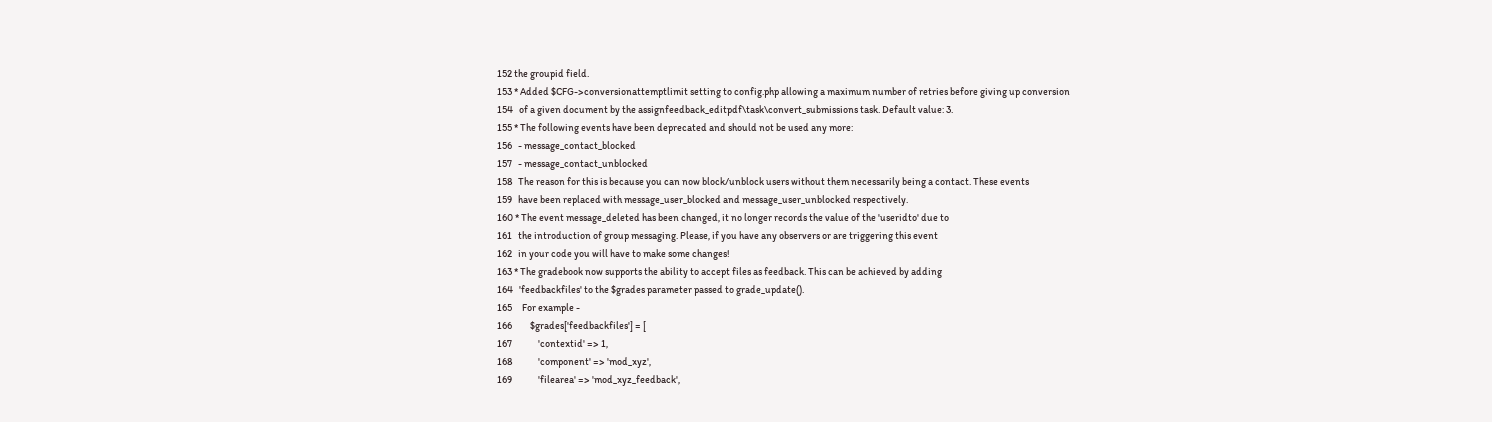152 the groupid field.
153 * Added $CFG->conversionattemptlimit setting to config.php allowing a maximum number of retries before giving up conversion
154   of a given document by the assignfeedback_editpdf\task\convert_submissions task. Default value: 3.
155 * The following events have been deprecated and should not be used any more:
156   - message_contact_blocked
157   - message_contact_unblocked
158   The reason for this is because you can now block/unblock users without them necessarily being a contact. These events
159   have been replaced with message_user_blocked and message_user_unblocked respectively.
160 * The event message_deleted has been changed, it no longer records the value of the 'useridto' due to
161   the introduction of group messaging. Please, if you have any observers or are triggering this event
162   in your code you will have to make some changes!
163 * The gradebook now supports the ability to accept files as feedback. This can be achieved by adding
164   'feedbackfiles' to the $grades parameter passed to grade_update().
165     For example -
166         $grades['feedbackfiles'] = [
167             'contextid' => 1,
168             'component' => 'mod_xyz',
169             'filearea' => 'mod_xyz_feedback',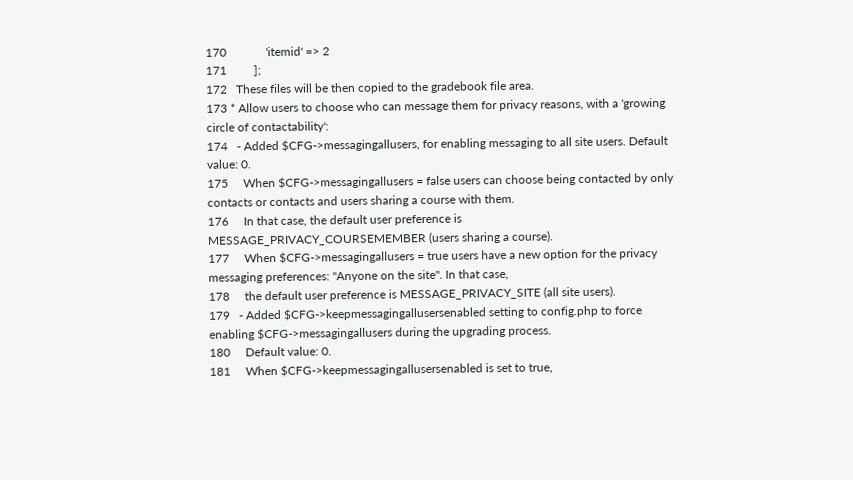170             'itemid' => 2
171         ];
172   These files will be then copied to the gradebook file area.
173 * Allow users to choose who can message them for privacy reasons, with a 'growing circle of contactability':
174   - Added $CFG->messagingallusers, for enabling messaging to all site users. Default value: 0.
175     When $CFG->messagingallusers = false users can choose being contacted by only contacts or contacts and users sharing a course with them.
176     In that case, the default user preference is MESSAGE_PRIVACY_COURSEMEMBER (users sharing a course).
177     When $CFG->messagingallusers = true users have a new option for the privacy messaging preferences: "Anyone on the site". In that case,
178     the default user preference is MESSAGE_PRIVACY_SITE (all site users).
179   - Added $CFG->keepmessagingallusersenabled setting to config.php to force enabling $CFG->messagingallusers during the upgrading process.
180     Default value: 0.
181     When $CFG->keepmessagingallusersenabled is set to true,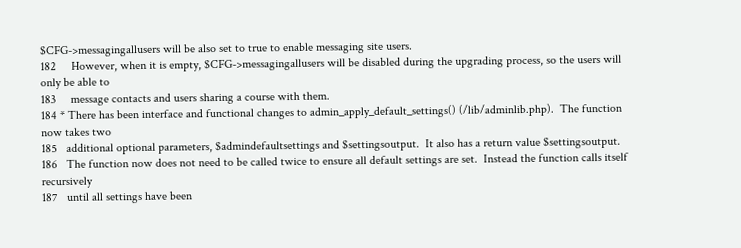$CFG->messagingallusers will be also set to true to enable messaging site users.
182     However, when it is empty, $CFG->messagingallusers will be disabled during the upgrading process, so the users will only be able to
183     message contacts and users sharing a course with them.
184 * There has been interface and functional changes to admin_apply_default_settings() (/lib/adminlib.php).  The function now takes two
185   additional optional parameters, $admindefaultsettings and $settingsoutput.  It also has a return value $settingsoutput.
186   The function now does not need to be called twice to ensure all default settings are set.  Instead the function calls itself recursively
187   until all settings have been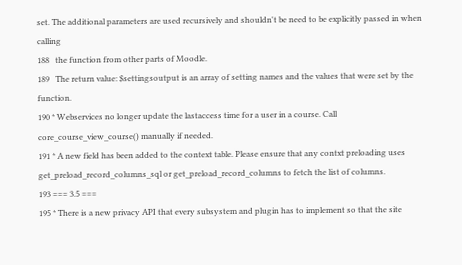set. The additional parameters are used recursively and shouldn't be need to be explicitly passed in when calling
188   the function from other parts of Moodle.
189   The return value: $settingsoutput is an array of setting names and the values that were set by the function.
190 * Webservices no longer update the lastaccess time for a user in a course. Call core_course_view_course() manually if needed.
191 * A new field has been added to the context table. Please ensure that any contxt preloading uses get_preload_record_columns_sql or get_preload_record_columns to fetch the list of columns.
193 === 3.5 ===
195 * There is a new privacy API that every subsystem and plugin has to implement so that the site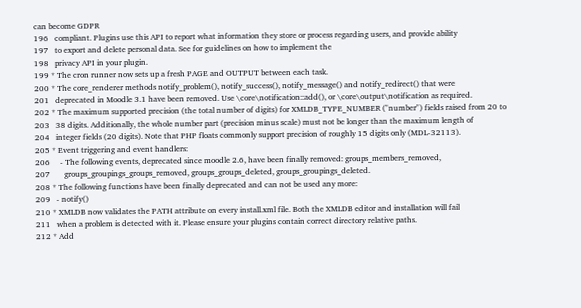can become GDPR
196   compliant. Plugins use this API to report what information they store or process regarding users, and provide ability
197   to export and delete personal data. See for guidelines on how to implement the
198   privacy API in your plugin.
199 * The cron runner now sets up a fresh PAGE and OUTPUT between each task.
200 * The core_renderer methods notify_problem(), notify_success(), notify_message() and notify_redirect() that were
201   deprecated in Moodle 3.1 have been removed. Use \core\notification::add(), or \core\output\notification as required.
202 * The maximum supported precision (the total number of digits) for XMLDB_TYPE_NUMBER ("number") fields raised from 20 to
203   38 digits. Additionally, the whole number part (precision minus scale) must not be longer than the maximum length of
204   integer fields (20 digits). Note that PHP floats commonly support precision of roughly 15 digits only (MDL-32113).
205 * Event triggering and event handlers:
206     - The following events, deprecated since moodle 2.6, have been finally removed: groups_members_removed,
207       groups_groupings_groups_removed, groups_groups_deleted, groups_groupings_deleted.
208 * The following functions have been finally deprecated and can not be used any more:
209   - notify()
210 * XMLDB now validates the PATH attribute on every install.xml file. Both the XMLDB editor and installation will fail
211   when a problem is detected with it. Please ensure your plugins contain correct directory relative paths.
212 * Add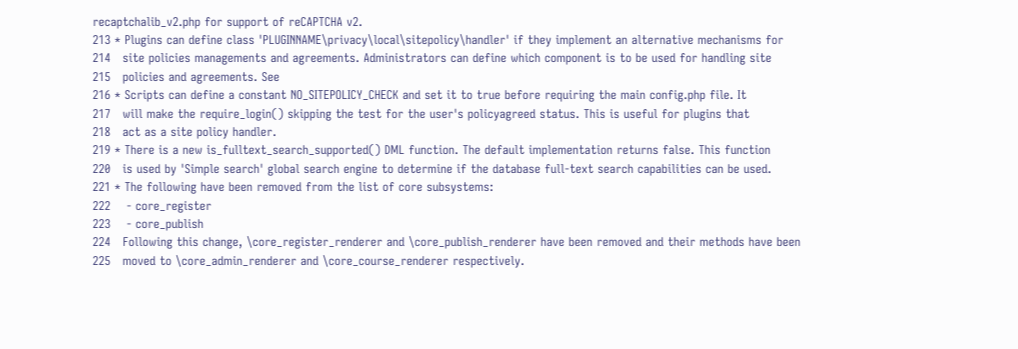recaptchalib_v2.php for support of reCAPTCHA v2.
213 * Plugins can define class 'PLUGINNAME\privacy\local\sitepolicy\handler' if they implement an alternative mechanisms for
214   site policies managements and agreements. Administrators can define which component is to be used for handling site
215   policies and agreements. See
216 * Scripts can define a constant NO_SITEPOLICY_CHECK and set it to true before requiring the main config.php file. It
217   will make the require_login() skipping the test for the user's policyagreed status. This is useful for plugins that
218   act as a site policy handler.
219 * There is a new is_fulltext_search_supported() DML function. The default implementation returns false. This function
220   is used by 'Simple search' global search engine to determine if the database full-text search capabilities can be used.
221 * The following have been removed from the list of core subsystems:
222    - core_register
223    - core_publish
224   Following this change, \core_register_renderer and \core_publish_renderer have been removed and their methods have been
225   moved to \core_admin_renderer and \core_course_renderer respectively.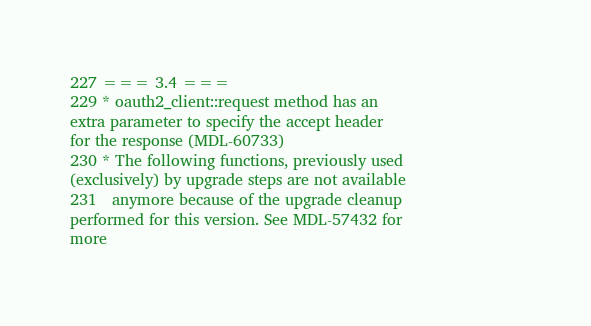227 === 3.4 ===
229 * oauth2_client::request method has an extra parameter to specify the accept header for the response (MDL-60733)
230 * The following functions, previously used (exclusively) by upgrade steps are not available
231   anymore because of the upgrade cleanup performed for this version. See MDL-57432 for more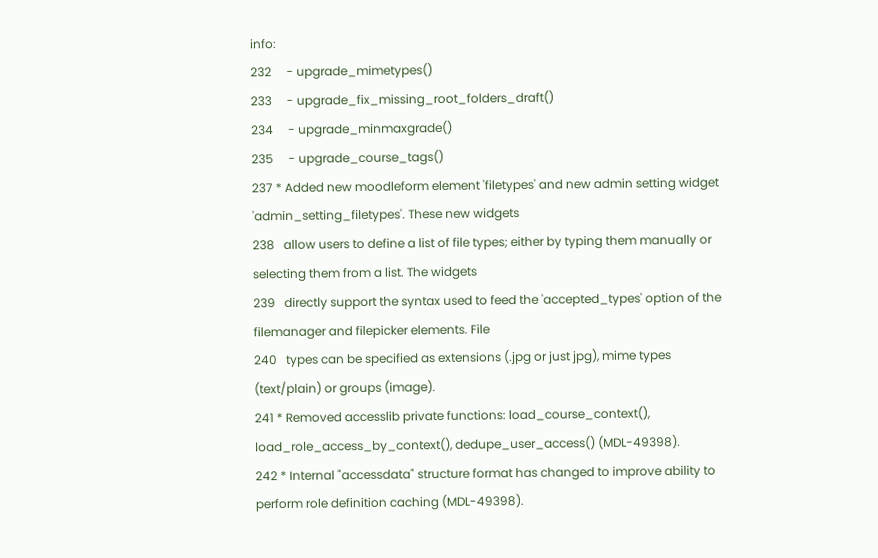info:
232     - upgrade_mimetypes()
233     - upgrade_fix_missing_root_folders_draft()
234     - upgrade_minmaxgrade()
235     - upgrade_course_tags()
237 * Added new moodleform element 'filetypes' and new admin setting widget 'admin_setting_filetypes'. These new widgets
238   allow users to define a list of file types; either by typing them manually or selecting them from a list. The widgets
239   directly support the syntax used to feed the 'accepted_types' option of the filemanager and filepicker elements. File
240   types can be specified as extensions (.jpg or just jpg), mime types (text/plain) or groups (image).
241 * Removed accesslib private functions: load_course_context(), load_role_access_by_context(), dedupe_user_access() (MDL-49398).
242 * Internal "accessdata" structure format has changed to improve ability to perform role definition caching (MDL-49398).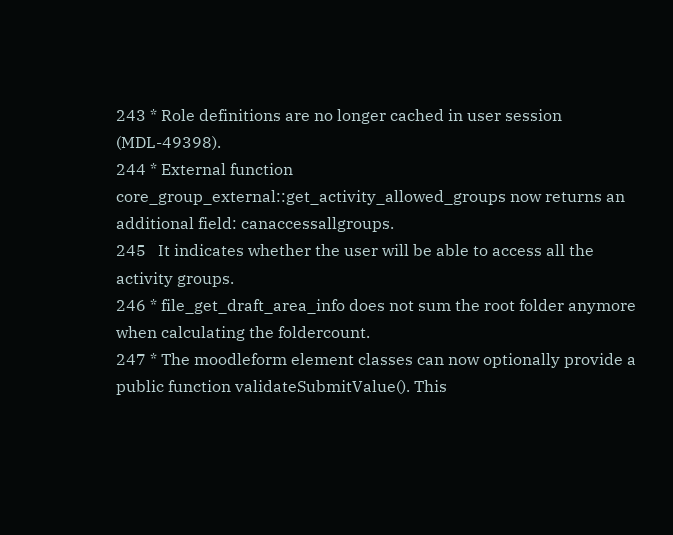243 * Role definitions are no longer cached in user session (MDL-49398).
244 * External function core_group_external::get_activity_allowed_groups now returns an additional field: canaccessallgroups.
245   It indicates whether the user will be able to access all the activity groups.
246 * file_get_draft_area_info does not sum the root folder anymore when calculating the foldercount.
247 * The moodleform element classes can now optionally provide a public function validateSubmitValue(). This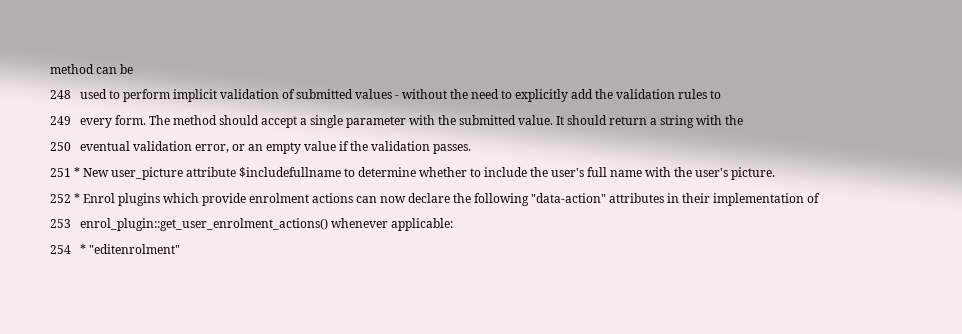method can be
248   used to perform implicit validation of submitted values - without the need to explicitly add the validation rules to
249   every form. The method should accept a single parameter with the submitted value. It should return a string with the
250   eventual validation error, or an empty value if the validation passes.
251 * New user_picture attribute $includefullname to determine whether to include the user's full name with the user's picture.
252 * Enrol plugins which provide enrolment actions can now declare the following "data-action" attributes in their implementation of
253   enrol_plugin::get_user_enrolment_actions() whenever applicable:
254   * "editenrolment"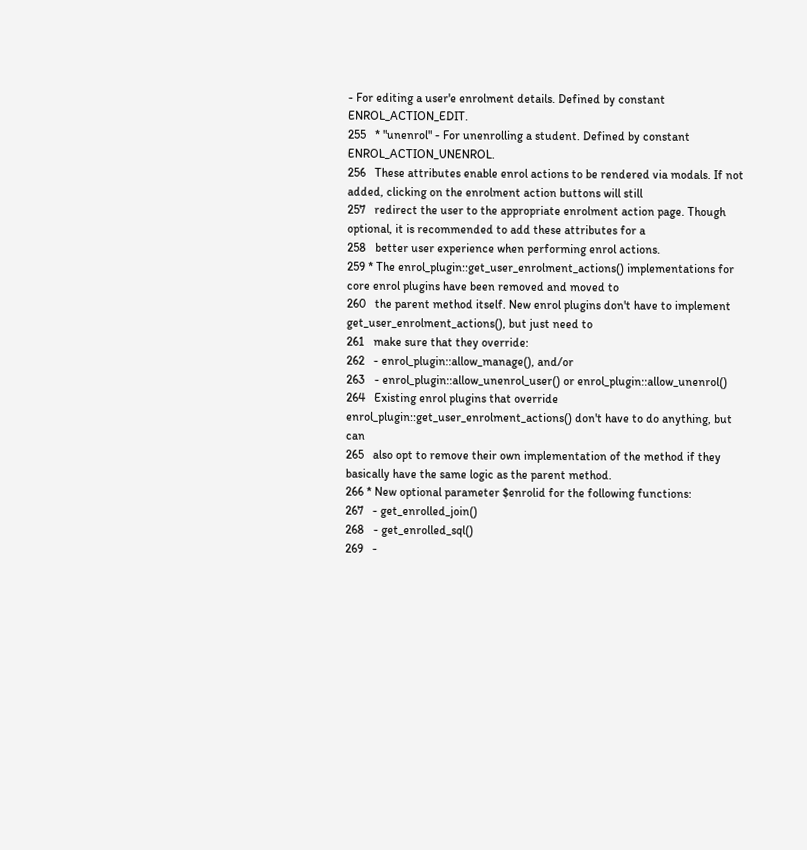- For editing a user'e enrolment details. Defined by constant ENROL_ACTION_EDIT.
255   * "unenrol" - For unenrolling a student. Defined by constant ENROL_ACTION_UNENROL.
256   These attributes enable enrol actions to be rendered via modals. If not added, clicking on the enrolment action buttons will still
257   redirect the user to the appropriate enrolment action page. Though optional, it is recommended to add these attributes for a
258   better user experience when performing enrol actions.
259 * The enrol_plugin::get_user_enrolment_actions() implementations for core enrol plugins have been removed and moved to
260   the parent method itself. New enrol plugins don't have to implement get_user_enrolment_actions(), but just need to
261   make sure that they override:
262   - enrol_plugin::allow_manage(), and/or
263   - enrol_plugin::allow_unenrol_user() or enrol_plugin::allow_unenrol()
264   Existing enrol plugins that override enrol_plugin::get_user_enrolment_actions() don't have to do anything, but can
265   also opt to remove their own implementation of the method if they basically have the same logic as the parent method.
266 * New optional parameter $enrolid for the following functions:
267   - get_enrolled_join()
268   - get_enrolled_sql()
269   -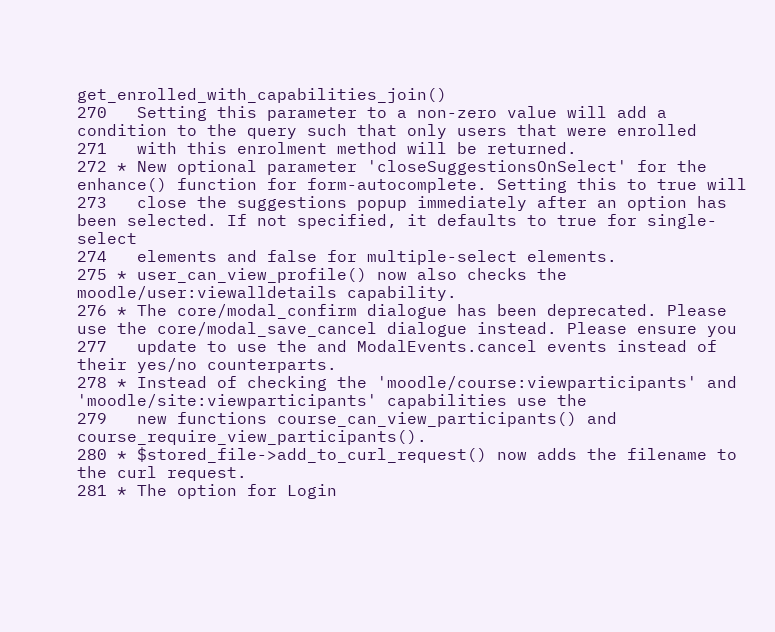get_enrolled_with_capabilities_join()
270   Setting this parameter to a non-zero value will add a condition to the query such that only users that were enrolled
271   with this enrolment method will be returned.
272 * New optional parameter 'closeSuggestionsOnSelect' for the enhance() function for form-autocomplete. Setting this to true will
273   close the suggestions popup immediately after an option has been selected. If not specified, it defaults to true for single-select
274   elements and false for multiple-select elements.
275 * user_can_view_profile() now also checks the moodle/user:viewalldetails capability.
276 * The core/modal_confirm dialogue has been deprecated. Please use the core/modal_save_cancel dialogue instead. Please ensure you
277   update to use the and ModalEvents.cancel events instead of their yes/no counterparts.
278 * Instead of checking the 'moodle/course:viewparticipants' and 'moodle/site:viewparticipants' capabilities use the
279   new functions course_can_view_participants() and course_require_view_participants().
280 * $stored_file->add_to_curl_request() now adds the filename to the curl request.
281 * The option for Login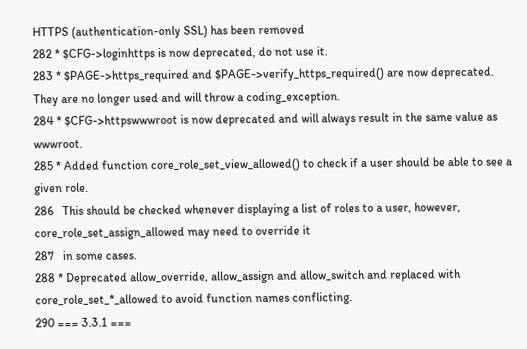HTTPS (authentication-only SSL) has been removed
282 * $CFG->loginhttps is now deprecated, do not use it.
283 * $PAGE->https_required and $PAGE->verify_https_required() are now deprecated. They are no longer used and will throw a coding_exception.
284 * $CFG->httpswwwroot is now deprecated and will always result in the same value as wwwroot.
285 * Added function core_role_set_view_allowed() to check if a user should be able to see a given role.
286   This should be checked whenever displaying a list of roles to a user, however, core_role_set_assign_allowed may need to override it
287   in some cases.
288 * Deprecated allow_override, allow_assign and allow_switch and replaced with core_role_set_*_allowed to avoid function names conflicting.
290 === 3.3.1 ===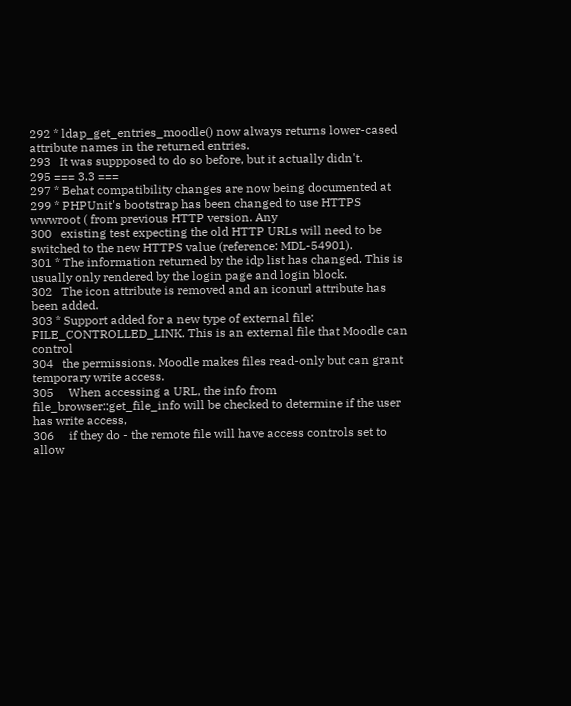292 * ldap_get_entries_moodle() now always returns lower-cased attribute names in the returned entries.
293   It was suppposed to do so before, but it actually didn't.
295 === 3.3 ===
297 * Behat compatibility changes are now being documented at
299 * PHPUnit's bootstrap has been changed to use HTTPS wwwroot ( from previous HTTP version. Any
300   existing test expecting the old HTTP URLs will need to be switched to the new HTTPS value (reference: MDL-54901).
301 * The information returned by the idp list has changed. This is usually only rendered by the login page and login block.
302   The icon attribute is removed and an iconurl attribute has been added.
303 * Support added for a new type of external file: FILE_CONTROLLED_LINK. This is an external file that Moodle can control
304   the permissions. Moodle makes files read-only but can grant temporary write access.
305     When accessing a URL, the info from file_browser::get_file_info will be checked to determine if the user has write access,
306     if they do - the remote file will have access controls set to allow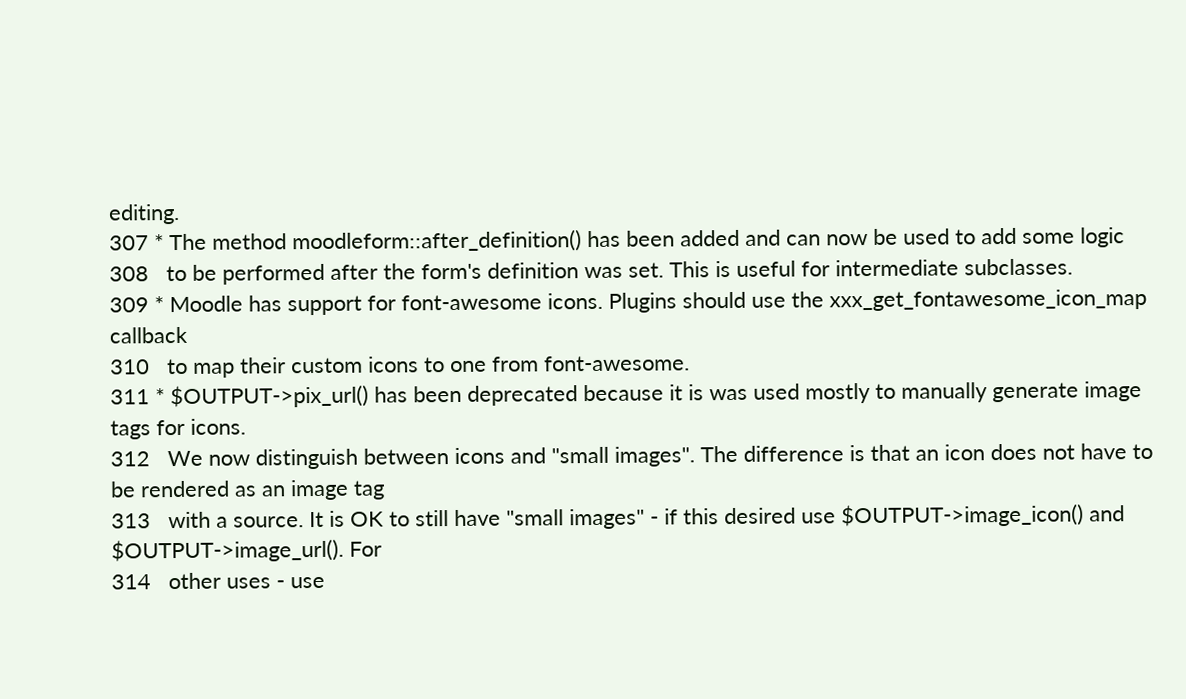editing.
307 * The method moodleform::after_definition() has been added and can now be used to add some logic
308   to be performed after the form's definition was set. This is useful for intermediate subclasses.
309 * Moodle has support for font-awesome icons. Plugins should use the xxx_get_fontawesome_icon_map callback
310   to map their custom icons to one from font-awesome.
311 * $OUTPUT->pix_url() has been deprecated because it is was used mostly to manually generate image tags for icons.
312   We now distinguish between icons and "small images". The difference is that an icon does not have to be rendered as an image tag
313   with a source. It is OK to still have "small images" - if this desired use $OUTPUT->image_icon() and $OUTPUT->image_url(). For
314   other uses - use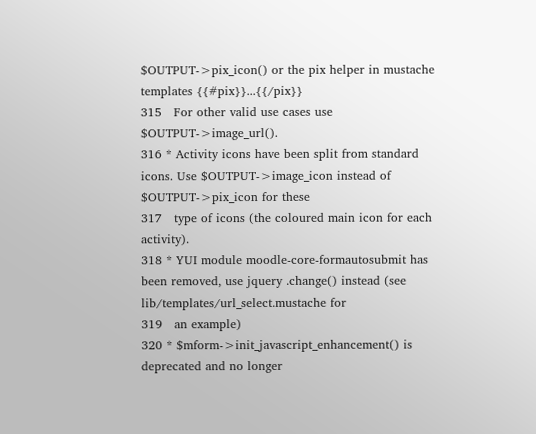$OUTPUT->pix_icon() or the pix helper in mustache templates {{#pix}}...{{/pix}}
315   For other valid use cases use $OUTPUT->image_url().
316 * Activity icons have been split from standard icons. Use $OUTPUT->image_icon instead of $OUTPUT->pix_icon for these
317   type of icons (the coloured main icon for each activity).
318 * YUI module moodle-core-formautosubmit has been removed, use jquery .change() instead (see lib/templates/url_select.mustache for
319   an example)
320 * $mform->init_javascript_enhancement() is deprecated and no longer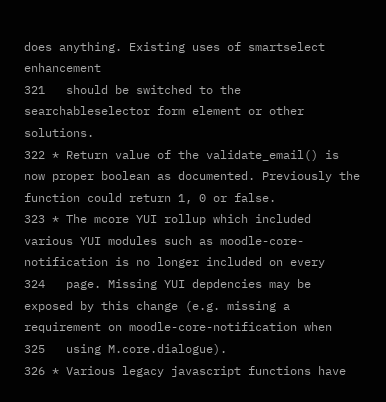does anything. Existing uses of smartselect enhancement
321   should be switched to the searchableselector form element or other solutions.
322 * Return value of the validate_email() is now proper boolean as documented. Previously the function could return 1, 0 or false.
323 * The mcore YUI rollup which included various YUI modules such as moodle-core-notification is no longer included on every
324   page. Missing YUI depdencies may be exposed by this change (e.g. missing a requirement on moodle-core-notification when
325   using M.core.dialogue).
326 * Various legacy javascript functions have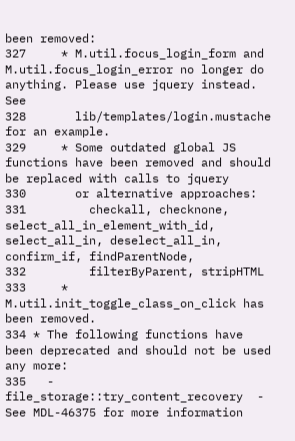been removed:
327     * M.util.focus_login_form and M.util.focus_login_error no longer do anything. Please use jquery instead. See
328       lib/templates/login.mustache for an example.
329     * Some outdated global JS functions have been removed and should be replaced with calls to jquery
330       or alternative approaches:
331         checkall, checknone, select_all_in_element_with_id, select_all_in, deselect_all_in, confirm_if, findParentNode,
332         filterByParent, stripHTML
333     * M.util.init_toggle_class_on_click has been removed.
334 * The following functions have been deprecated and should not be used any more:
335   - file_storage::try_content_recovery  - See MDL-46375 for more information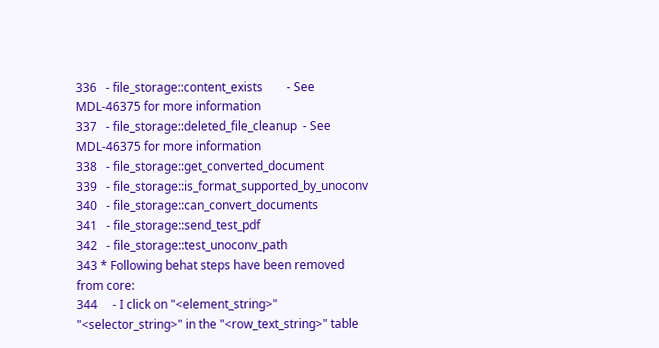336   - file_storage::content_exists        - See MDL-46375 for more information
337   - file_storage::deleted_file_cleanup  - See MDL-46375 for more information
338   - file_storage::get_converted_document
339   - file_storage::is_format_supported_by_unoconv
340   - file_storage::can_convert_documents
341   - file_storage::send_test_pdf
342   - file_storage::test_unoconv_path
343 * Following behat steps have been removed from core:
344     - I click on "<element_string>" "<selector_string>" in the "<row_text_string>" table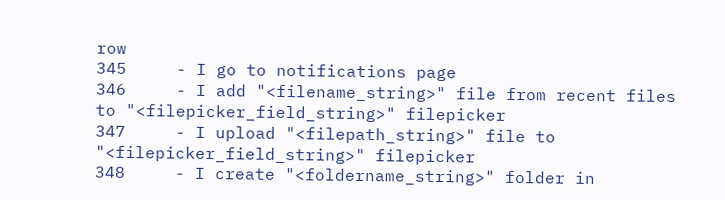row
345     - I go to notifications page
346     - I add "<filename_string>" file from recent files to "<filepicker_field_string>" filepicker
347     - I upload "<filepath_string>" file to "<filepicker_field_string>" filepicker
348     - I create "<foldername_string>" folder in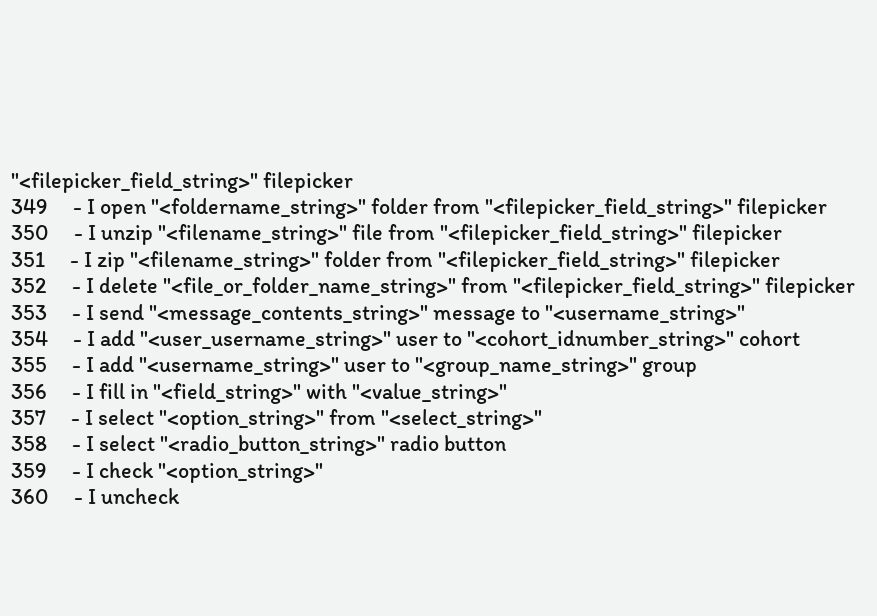"<filepicker_field_string>" filepicker
349     - I open "<foldername_string>" folder from "<filepicker_field_string>" filepicker
350     - I unzip "<filename_string>" file from "<filepicker_field_string>" filepicker
351     - I zip "<filename_string>" folder from "<filepicker_field_string>" filepicker
352     - I delete "<file_or_folder_name_string>" from "<filepicker_field_string>" filepicker
353     - I send "<message_contents_string>" message to "<username_string>"
354     - I add "<user_username_string>" user to "<cohort_idnumber_string>" cohort
355     - I add "<username_string>" user to "<group_name_string>" group
356     - I fill in "<field_string>" with "<value_string>"
357     - I select "<option_string>" from "<select_string>"
358     - I select "<radio_button_string>" radio button
359     - I check "<option_string>"
360     - I uncheck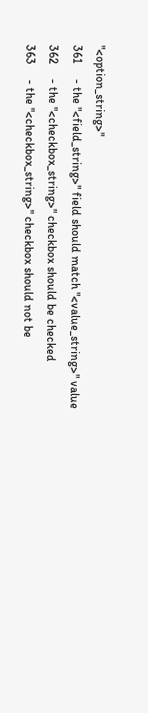"<option_string>"
361     - the "<field_string>" field should match "<value_string>" value
362     - the "<checkbox_string>" checkbox should be checked
363     - the "<checkbox_string>" checkbox should not be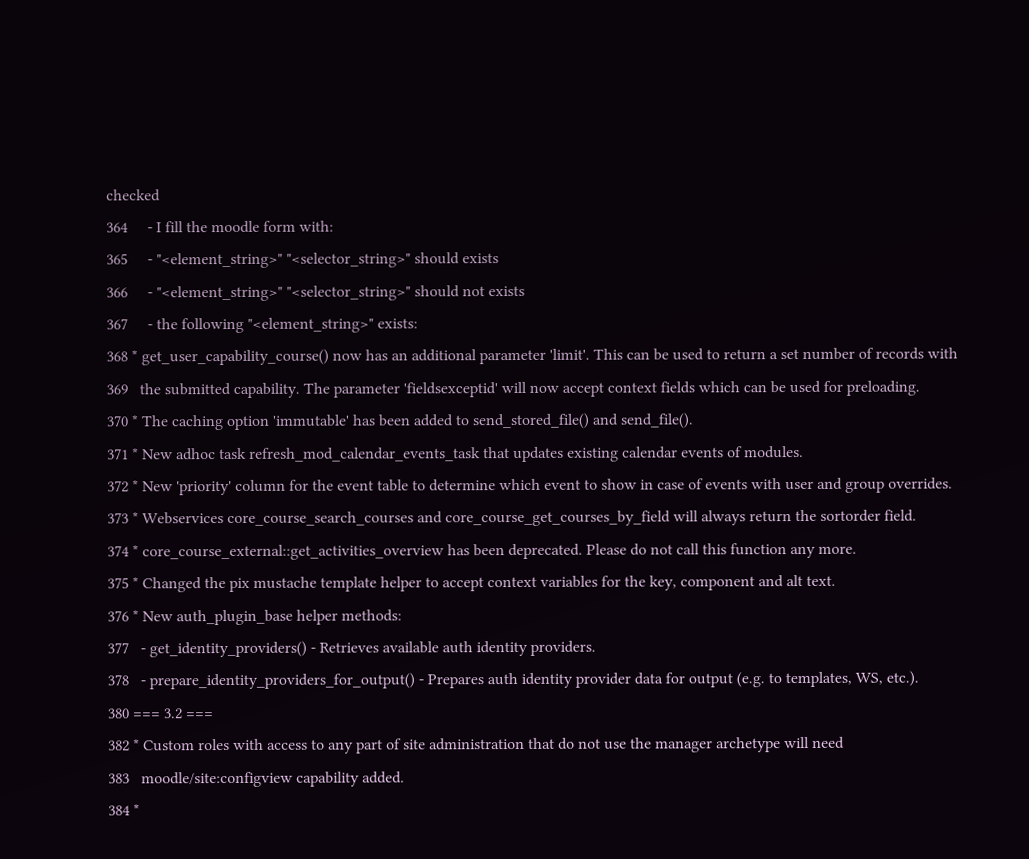checked
364     - I fill the moodle form with:
365     - "<element_string>" "<selector_string>" should exists
366     - "<element_string>" "<selector_string>" should not exists
367     - the following "<element_string>" exists:
368 * get_user_capability_course() now has an additional parameter 'limit'. This can be used to return a set number of records with
369   the submitted capability. The parameter 'fieldsexceptid' will now accept context fields which can be used for preloading.
370 * The caching option 'immutable' has been added to send_stored_file() and send_file().
371 * New adhoc task refresh_mod_calendar_events_task that updates existing calendar events of modules.
372 * New 'priority' column for the event table to determine which event to show in case of events with user and group overrides.
373 * Webservices core_course_search_courses and core_course_get_courses_by_field will always return the sortorder field.
374 * core_course_external::get_activities_overview has been deprecated. Please do not call this function any more.
375 * Changed the pix mustache template helper to accept context variables for the key, component and alt text.
376 * New auth_plugin_base helper methods:
377   - get_identity_providers() - Retrieves available auth identity providers.
378   - prepare_identity_providers_for_output() - Prepares auth identity provider data for output (e.g. to templates, WS, etc.).
380 === 3.2 ===
382 * Custom roles with access to any part of site administration that do not use the manager archetype will need
383   moodle/site:configview capability added.
384 *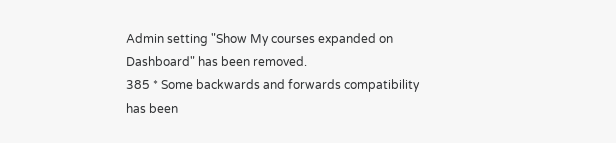Admin setting "Show My courses expanded on Dashboard" has been removed.
385 * Some backwards and forwards compatibility has been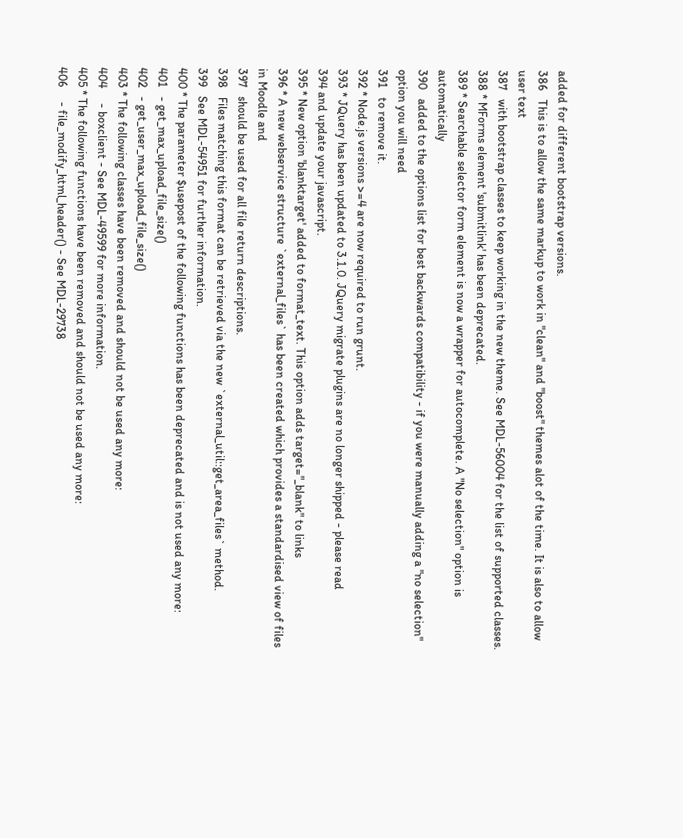added for different bootstrap versions.
386   This is to allow the same markup to work in "clean" and "boost" themes alot of the time. It is also to allow user text
387   with bootstrap classes to keep working in the new theme. See MDL-56004 for the list of supported classes.
388 * MForms element 'submitlink' has been deprecated.
389 * Searchable selector form element is now a wrapper for autocomplete. A "No selection" option is automatically
390   added to the options list for best backwards compatibility - if you were manually adding a "no selection" option you will need
391   to remove it.
392 * Node.js versions >=4 are now required to run grunt.
393 * JQuery has been updated to 3.1.0. JQuery migrate plugins are no longer shipped - please read
394 and update your javascript.
395 * New option 'blanktarget' added to format_text. This option adds target="_blank" to links
396 * A new webservice structure `external_files` has been created which provides a standardised view of files in Moodle and
397   should be used for all file return descriptions.
398   Files matching this format can be retrieved via the new `external_util::get_area_files` method.
399   See MDL-54951 for further information.
400 * The parameter $usepost of the following functions has been deprecated and is not used any more:
401   - get_max_upload_file_size()
402   - get_user_max_upload_file_size()
403 * The following classes have been removed and should not be used any more:
404     - boxclient - See MDL-49599 for more information.
405 * The following functions have been removed and should not be used any more:
406     - file_modify_html_header() - See MDL-29738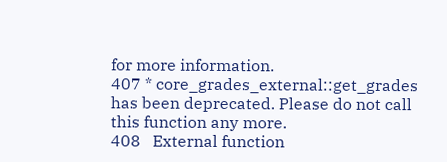for more information.
407 * core_grades_external::get_grades has been deprecated. Please do not call this function any more.
408   External function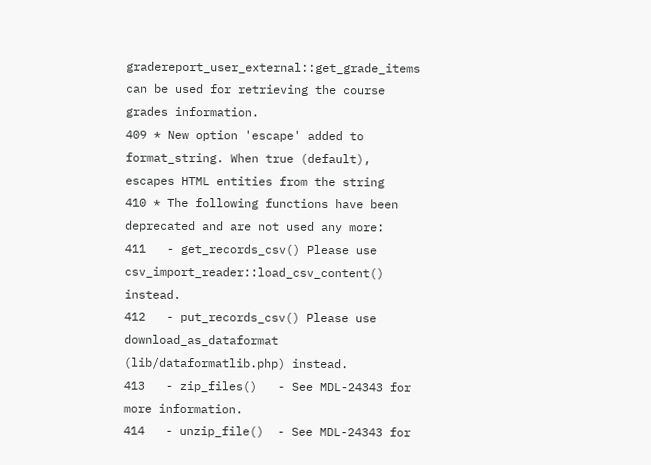gradereport_user_external::get_grade_items can be used for retrieving the course grades information.
409 * New option 'escape' added to format_string. When true (default), escapes HTML entities from the string
410 * The following functions have been deprecated and are not used any more:
411   - get_records_csv() Please use csv_import_reader::load_csv_content() instead.
412   - put_records_csv() Please use download_as_dataformat (lib/dataformatlib.php) instead.
413   - zip_files()   - See MDL-24343 for more information.
414   - unzip_file()  - See MDL-24343 for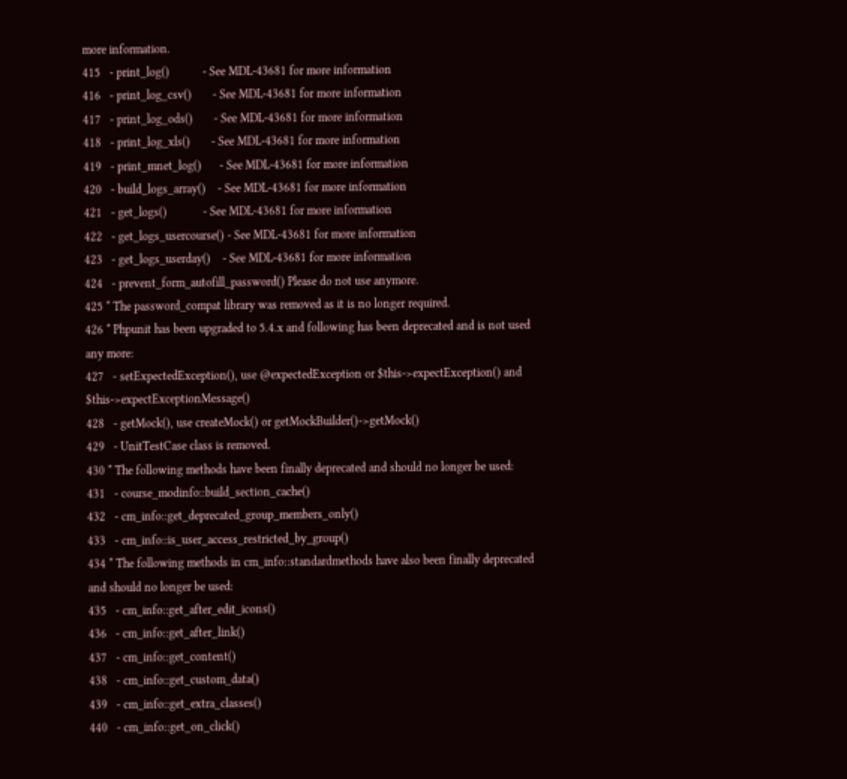more information.
415   - print_log()           - See MDL-43681 for more information
416   - print_log_csv()       - See MDL-43681 for more information
417   - print_log_ods()       - See MDL-43681 for more information
418   - print_log_xls()       - See MDL-43681 for more information
419   - print_mnet_log()      - See MDL-43681 for more information
420   - build_logs_array()    - See MDL-43681 for more information
421   - get_logs()            - See MDL-43681 for more information
422   - get_logs_usercourse() - See MDL-43681 for more information
423   - get_logs_userday()    - See MDL-43681 for more information
424   - prevent_form_autofill_password() Please do not use anymore.
425 * The password_compat library was removed as it is no longer required.
426 * Phpunit has been upgraded to 5.4.x and following has been deprecated and is not used any more:
427   - setExpectedException(), use @expectedException or $this->expectException() and $this->expectExceptionMessage()
428   - getMock(), use createMock() or getMockBuilder()->getMock()
429   - UnitTestCase class is removed.
430 * The following methods have been finally deprecated and should no longer be used:
431   - course_modinfo::build_section_cache()
432   - cm_info::get_deprecated_group_members_only()
433   - cm_info::is_user_access_restricted_by_group()
434 * The following methods in cm_info::standardmethods have also been finally deprecated and should no longer be used:
435   - cm_info::get_after_edit_icons()
436   - cm_info::get_after_link()
437   - cm_info::get_content()
438   - cm_info::get_custom_data()
439   - cm_info::get_extra_classes()
440   - cm_info::get_on_click()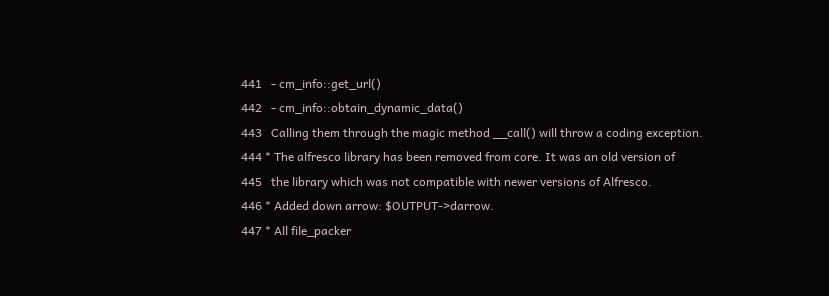441   - cm_info::get_url()
442   - cm_info::obtain_dynamic_data()
443   Calling them through the magic method __call() will throw a coding exception.
444 * The alfresco library has been removed from core. It was an old version of
445   the library which was not compatible with newer versions of Alfresco.
446 * Added down arrow: $OUTPUT->darrow.
447 * All file_packer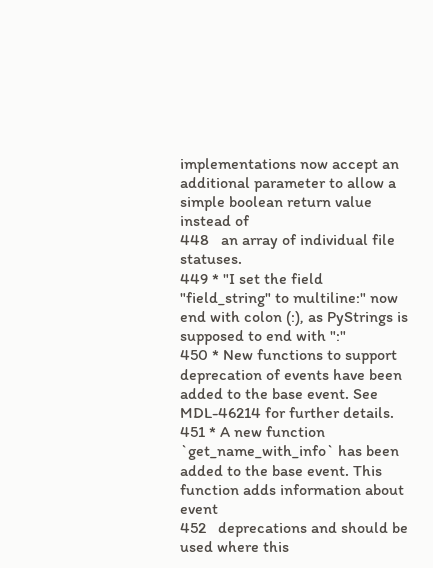implementations now accept an additional parameter to allow a simple boolean return value instead of
448   an array of individual file statuses.
449 * "I set the field "field_string" to multiline:" now end with colon (:), as PyStrings is supposed to end with ":"
450 * New functions to support deprecation of events have been added to the base event. See MDL-46214 for further details.
451 * A new function `get_name_with_info` has been added to the base event. This function adds information about event
452   deprecations and should be used where this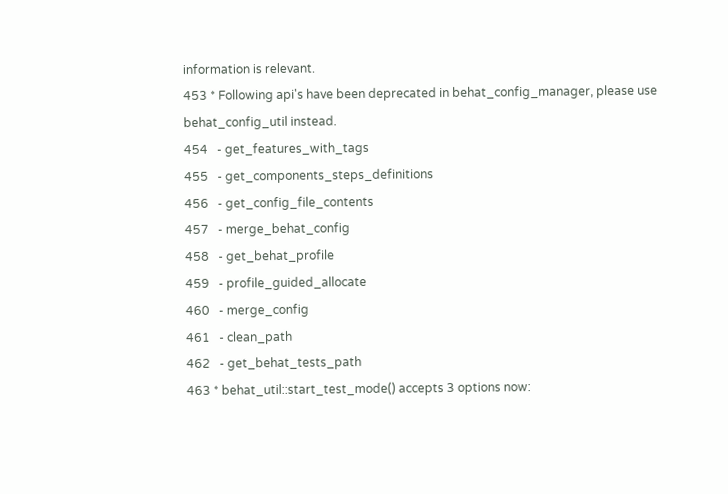information is relevant.
453 * Following api's have been deprecated in behat_config_manager, please use behat_config_util instead.
454   - get_features_with_tags
455   - get_components_steps_definitions
456   - get_config_file_contents
457   - merge_behat_config
458   - get_behat_profile
459   - profile_guided_allocate
460   - merge_config
461   - clean_path
462   - get_behat_tests_path
463 * behat_util::start_test_mode() accepts 3 options now: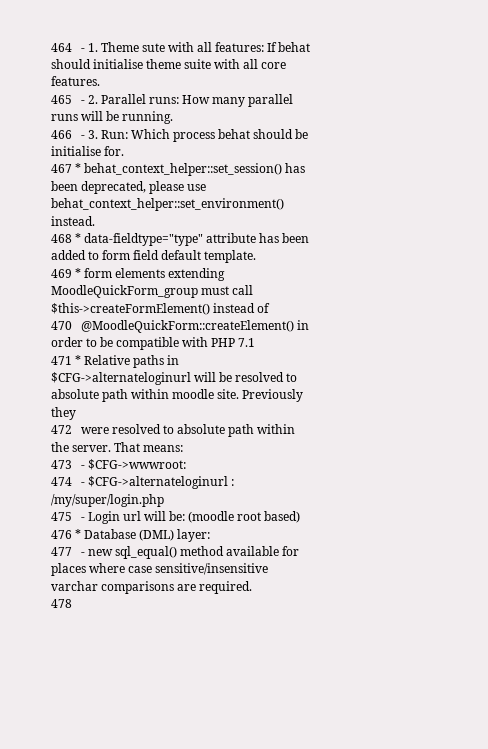464   - 1. Theme sute with all features: If behat should initialise theme suite with all core features.
465   - 2. Parallel runs: How many parallel runs will be running.
466   - 3. Run: Which process behat should be initialise for.
467 * behat_context_helper::set_session() has been deprecated, please use behat_context_helper::set_environment() instead.
468 * data-fieldtype="type" attribute has been added to form field default template.
469 * form elements extending MoodleQuickForm_group must call $this->createFormElement() instead of
470   @MoodleQuickForm::createElement() in order to be compatible with PHP 7.1
471 * Relative paths in $CFG->alternateloginurl will be resolved to absolute path within moodle site. Previously they
472   were resolved to absolute path within the server. That means:
473   - $CFG->wwwroot:
474   - $CFG->alternateloginurl : /my/super/login.php
475   - Login url will be: (moodle root based)
476 * Database (DML) layer:
477   - new sql_equal() method available for places where case sensitive/insensitive varchar comparisons are required.
478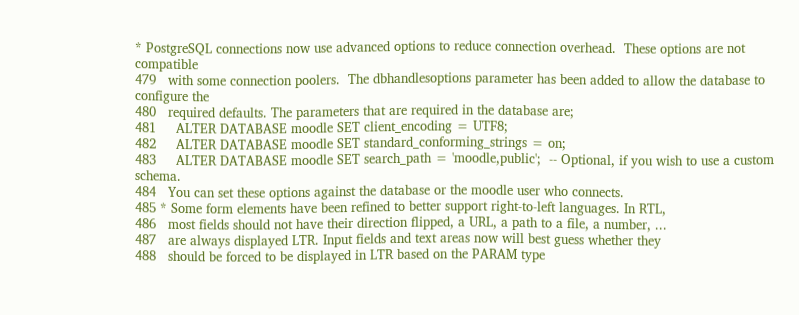* PostgreSQL connections now use advanced options to reduce connection overhead.  These options are not compatible
479   with some connection poolers.  The dbhandlesoptions parameter has been added to allow the database to configure the
480   required defaults. The parameters that are required in the database are;
481     ALTER DATABASE moodle SET client_encoding = UTF8;
482     ALTER DATABASE moodle SET standard_conforming_strings = on;
483     ALTER DATABASE moodle SET search_path = 'moodle,public';  -- Optional, if you wish to use a custom schema.
484   You can set these options against the database or the moodle user who connects.
485 * Some form elements have been refined to better support right-to-left languages. In RTL,
486   most fields should not have their direction flipped, a URL, a path to a file, a number, ...
487   are always displayed LTR. Input fields and text areas now will best guess whether they
488   should be forced to be displayed in LTR based on the PARAM type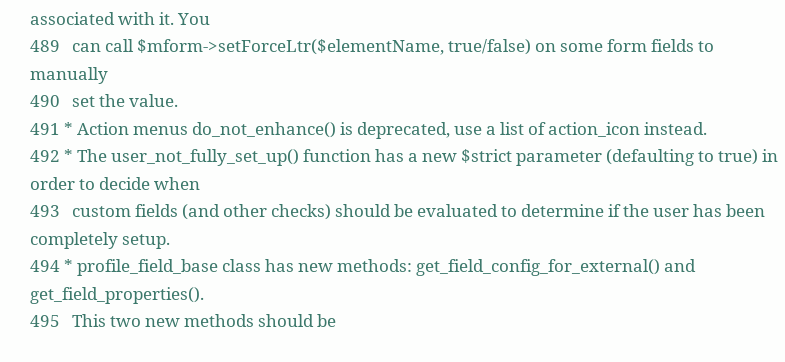associated with it. You
489   can call $mform->setForceLtr($elementName, true/false) on some form fields to manually
490   set the value.
491 * Action menus do_not_enhance() is deprecated, use a list of action_icon instead.
492 * The user_not_fully_set_up() function has a new $strict parameter (defaulting to true) in order to decide when
493   custom fields (and other checks) should be evaluated to determine if the user has been completely setup.
494 * profile_field_base class has new methods: get_field_config_for_external() and get_field_properties().
495   This two new methods should be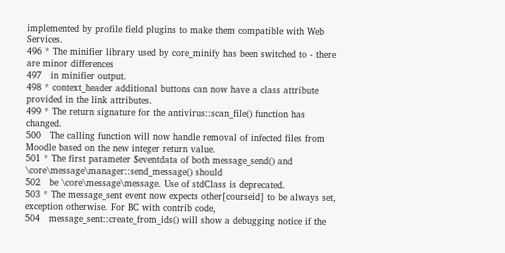implemented by profile field plugins to make them compatible with Web Services.
496 * The minifier library used by core_minify has been switched to - there are minor differences
497   in minifier output.
498 * context_header additional buttons can now have a class attribute provided in the link attributes.
499 * The return signature for the antivirus::scan_file() function has changed.
500   The calling function will now handle removal of infected files from Moodle based on the new integer return value.
501 * The first parameter $eventdata of both message_send() and \core\message\manager::send_message() should
502   be \core\message\message. Use of stdClass is deprecated.
503 * The message_sent event now expects other[courseid] to be always set, exception otherwise. For BC with contrib code,
504   message_sent::create_from_ids() will show a debugging notice if the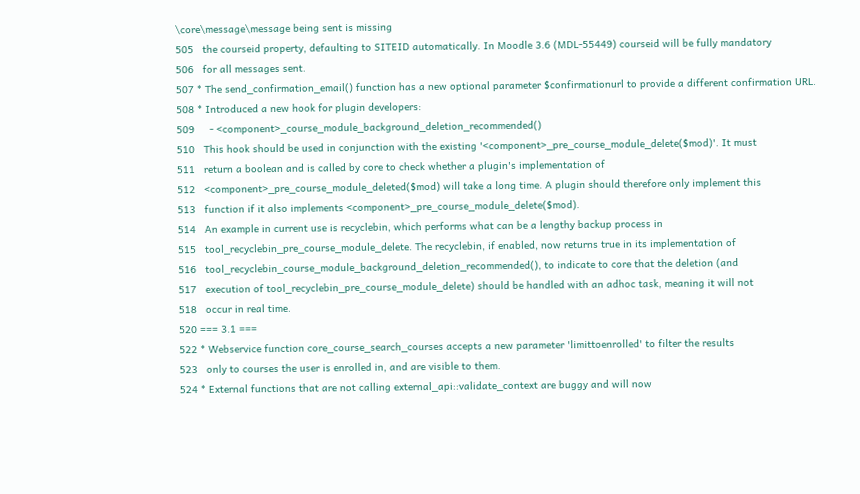\core\message\message being sent is missing
505   the courseid property, defaulting to SITEID automatically. In Moodle 3.6 (MDL-55449) courseid will be fully mandatory
506   for all messages sent.
507 * The send_confirmation_email() function has a new optional parameter $confirmationurl to provide a different confirmation URL.
508 * Introduced a new hook for plugin developers:
509     - <component>_course_module_background_deletion_recommended()
510   This hook should be used in conjunction with the existing '<component>_pre_course_module_delete($mod)'. It must
511   return a boolean and is called by core to check whether a plugin's implementation of
512   <component>_pre_course_module_deleted($mod) will take a long time. A plugin should therefore only implement this
513   function if it also implements <component>_pre_course_module_delete($mod).
514   An example in current use is recyclebin, which performs what can be a lengthy backup process in
515   tool_recyclebin_pre_course_module_delete. The recyclebin, if enabled, now returns true in its implementation of
516   tool_recyclebin_course_module_background_deletion_recommended(), to indicate to core that the deletion (and
517   execution of tool_recyclebin_pre_course_module_delete) should be handled with an adhoc task, meaning it will not
518   occur in real time.
520 === 3.1 ===
522 * Webservice function core_course_search_courses accepts a new parameter 'limittoenrolled' to filter the results
523   only to courses the user is enrolled in, and are visible to them.
524 * External functions that are not calling external_api::validate_context are buggy and will now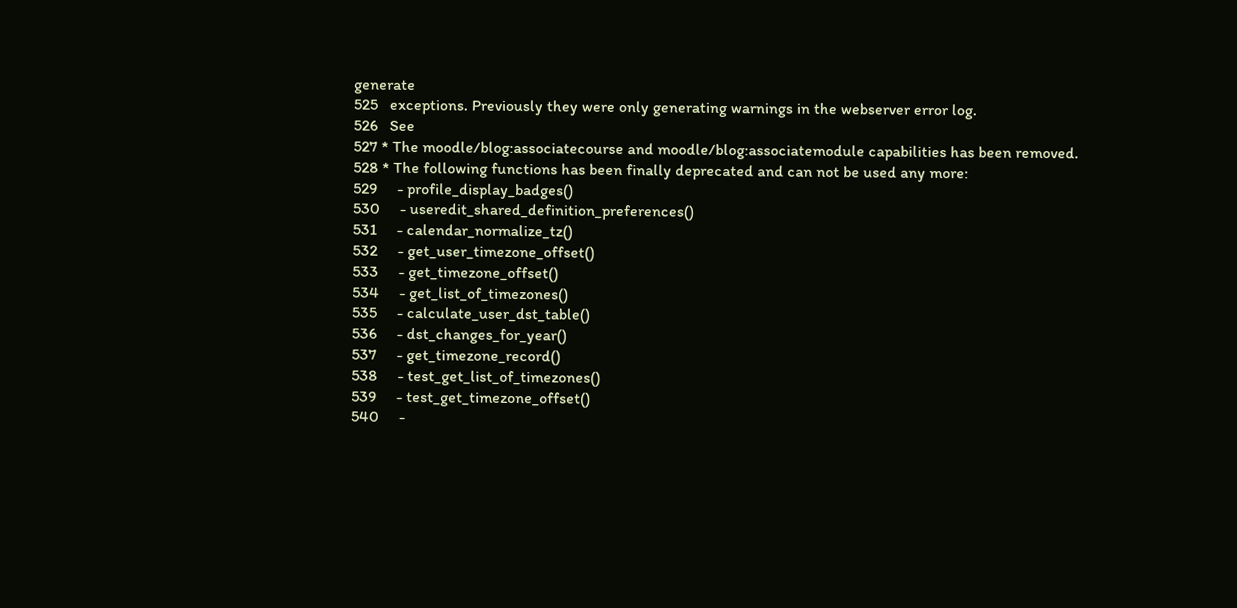generate
525   exceptions. Previously they were only generating warnings in the webserver error log.
526   See
527 * The moodle/blog:associatecourse and moodle/blog:associatemodule capabilities has been removed.
528 * The following functions has been finally deprecated and can not be used any more:
529     - profile_display_badges()
530     - useredit_shared_definition_preferences()
531     - calendar_normalize_tz()
532     - get_user_timezone_offset()
533     - get_timezone_offset()
534     - get_list_of_timezones()
535     - calculate_user_dst_table()
536     - dst_changes_for_year()
537     - get_timezone_record()
538     - test_get_list_of_timezones()
539     - test_get_timezone_offset()
540     -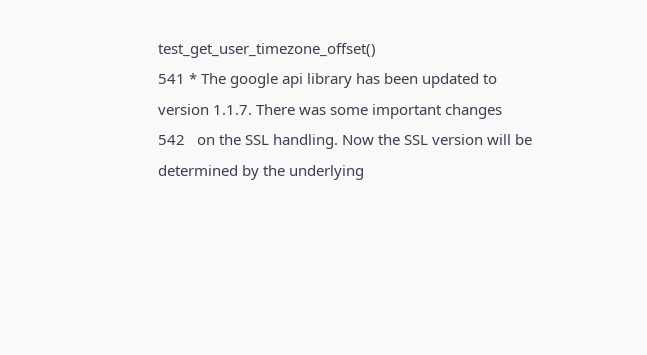test_get_user_timezone_offset()
541 * The google api library has been updated to version 1.1.7. There was some important changes
542   on the SSL handling. Now the SSL version will be determined by the underlying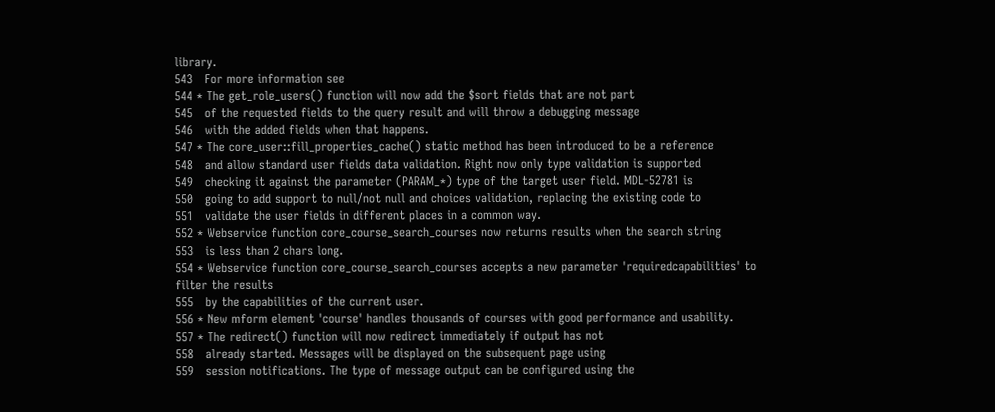library.
543   For more information see
544 * The get_role_users() function will now add the $sort fields that are not part
545   of the requested fields to the query result and will throw a debugging message
546   with the added fields when that happens.
547 * The core_user::fill_properties_cache() static method has been introduced to be a reference
548   and allow standard user fields data validation. Right now only type validation is supported
549   checking it against the parameter (PARAM_*) type of the target user field. MDL-52781 is
550   going to add support to null/not null and choices validation, replacing the existing code to
551   validate the user fields in different places in a common way.
552 * Webservice function core_course_search_courses now returns results when the search string
553   is less than 2 chars long.
554 * Webservice function core_course_search_courses accepts a new parameter 'requiredcapabilities' to filter the results
555   by the capabilities of the current user.
556 * New mform element 'course' handles thousands of courses with good performance and usability.
557 * The redirect() function will now redirect immediately if output has not
558   already started. Messages will be displayed on the subsequent page using
559   session notifications. The type of message output can be configured using the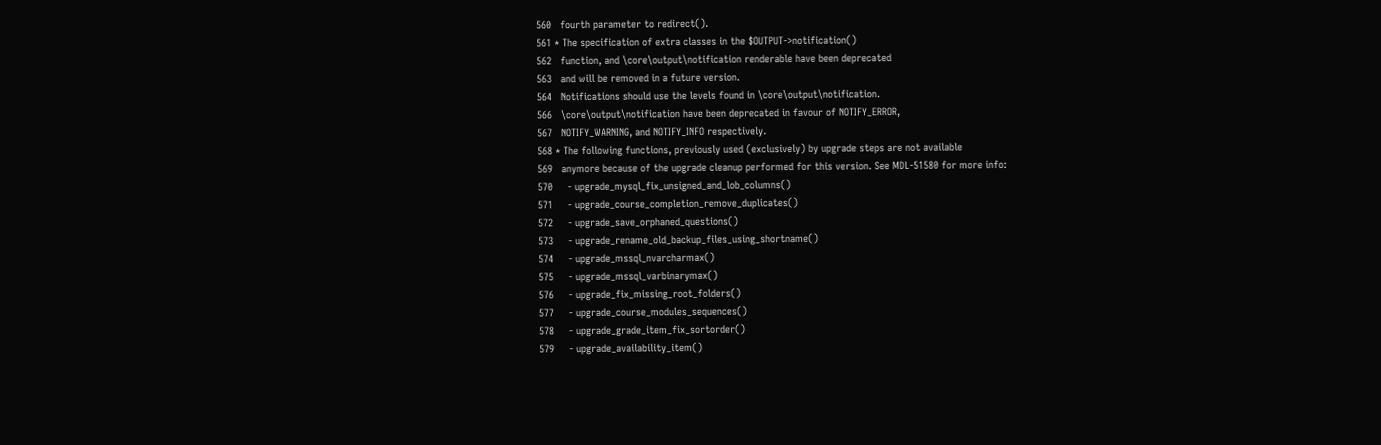560   fourth parameter to redirect().
561 * The specification of extra classes in the $OUTPUT->notification()
562   function, and \core\output\notification renderable have been deprecated
563   and will be removed in a future version.
564   Notifications should use the levels found in \core\output\notification.
566   \core\output\notification have been deprecated in favour of NOTIFY_ERROR,
567   NOTIFY_WARNING, and NOTIFY_INFO respectively.
568 * The following functions, previously used (exclusively) by upgrade steps are not available
569   anymore because of the upgrade cleanup performed for this version. See MDL-51580 for more info:
570     - upgrade_mysql_fix_unsigned_and_lob_columns()
571     - upgrade_course_completion_remove_duplicates()
572     - upgrade_save_orphaned_questions()
573     - upgrade_rename_old_backup_files_using_shortname()
574     - upgrade_mssql_nvarcharmax()
575     - upgrade_mssql_varbinarymax()
576     - upgrade_fix_missing_root_folders()
577     - upgrade_course_modules_sequences()
578     - upgrade_grade_item_fix_sortorder()
579     - upgrade_availability_item()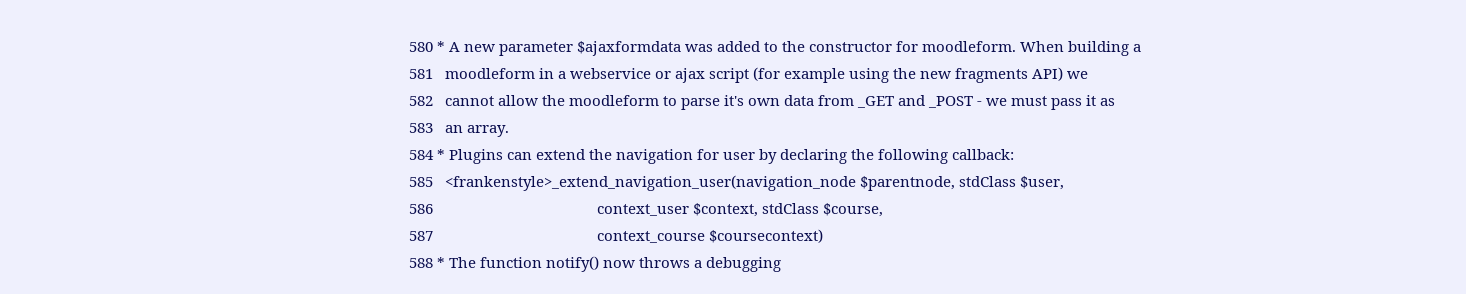580 * A new parameter $ajaxformdata was added to the constructor for moodleform. When building a
581   moodleform in a webservice or ajax script (for example using the new fragments API) we
582   cannot allow the moodleform to parse it's own data from _GET and _POST - we must pass it as
583   an array.
584 * Plugins can extend the navigation for user by declaring the following callback:
585   <frankenstyle>_extend_navigation_user(navigation_node $parentnode, stdClass $user,
586                                         context_user $context, stdClass $course,
587                                         context_course $coursecontext)
588 * The function notify() now throws a debugging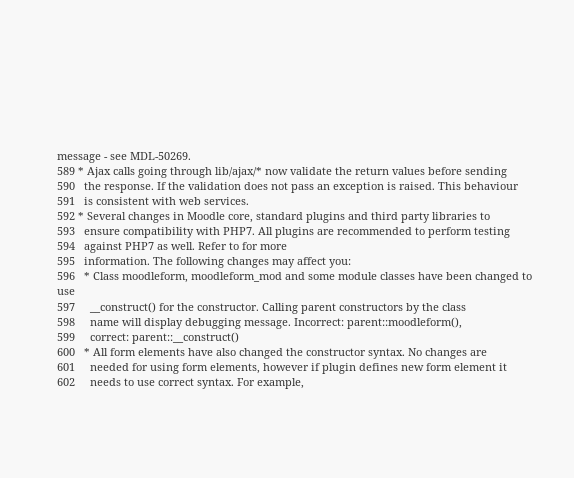message - see MDL-50269.
589 * Ajax calls going through lib/ajax/* now validate the return values before sending
590   the response. If the validation does not pass an exception is raised. This behaviour
591   is consistent with web services.
592 * Several changes in Moodle core, standard plugins and third party libraries to
593   ensure compatibility with PHP7. All plugins are recommended to perform testing
594   against PHP7 as well. Refer to for more
595   information. The following changes may affect you:
596   * Class moodleform, moodleform_mod and some module classes have been changed to use
597     __construct() for the constructor. Calling parent constructors by the class
598     name will display debugging message. Incorrect: parent::moodleform(),
599     correct: parent::__construct()
600   * All form elements have also changed the constructor syntax. No changes are
601     needed for using form elements, however if plugin defines new form element it
602     needs to use correct syntax. For example,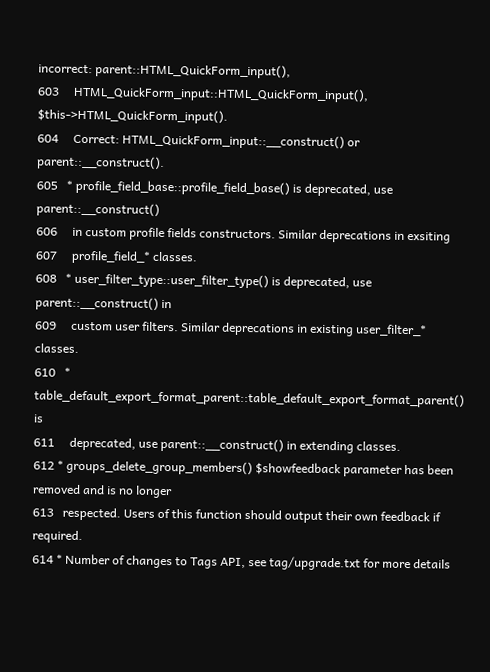incorrect: parent::HTML_QuickForm_input(),
603     HTML_QuickForm_input::HTML_QuickForm_input(), $this->HTML_QuickForm_input().
604     Correct: HTML_QuickForm_input::__construct() or parent::__construct().
605   * profile_field_base::profile_field_base() is deprecated, use parent::__construct()
606     in custom profile fields constructors. Similar deprecations in exsiting
607     profile_field_* classes.
608   * user_filter_type::user_filter_type() is deprecated, use parent::__construct() in
609     custom user filters. Similar deprecations in existing user_filter_* classes.
610   * table_default_export_format_parent::table_default_export_format_parent() is
611     deprecated, use parent::__construct() in extending classes.
612 * groups_delete_group_members() $showfeedback parameter has been removed and is no longer
613   respected. Users of this function should output their own feedback if required.
614 * Number of changes to Tags API, see tag/upgrade.txt for more details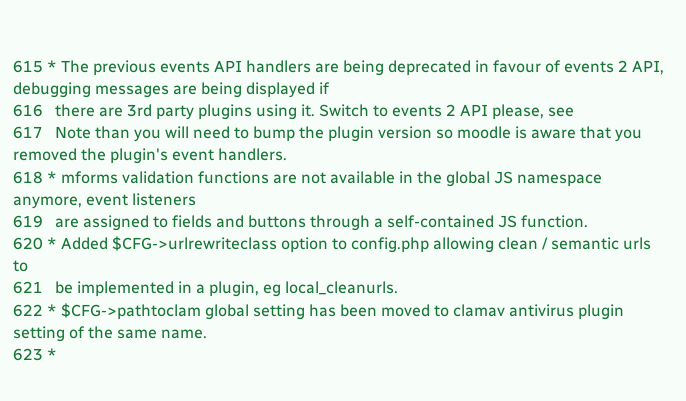615 * The previous events API handlers are being deprecated in favour of events 2 API, debugging messages are being displayed if
616   there are 3rd party plugins using it. Switch to events 2 API please, see
617   Note than you will need to bump the plugin version so moodle is aware that you removed the plugin's event handlers.
618 * mforms validation functions are not available in the global JS namespace anymore, event listeners
619   are assigned to fields and buttons through a self-contained JS function.
620 * Added $CFG->urlrewriteclass option to config.php allowing clean / semantic urls to
621   be implemented in a plugin, eg local_cleanurls.
622 * $CFG->pathtoclam global setting has been moved to clamav antivirus plugin setting of the same name.
623 *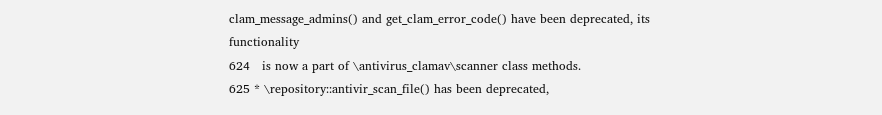clam_message_admins() and get_clam_error_code() have been deprecated, its functionality
624   is now a part of \antivirus_clamav\scanner class methods.
625 * \repository::antivir_scan_file() has been deprecated,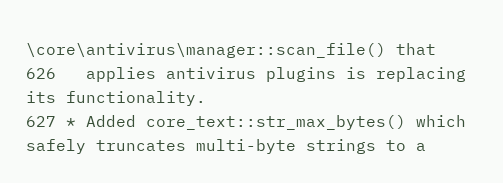\core\antivirus\manager::scan_file() that
626   applies antivirus plugins is replacing its functionality.
627 * Added core_text::str_max_bytes() which safely truncates multi-byte strings to a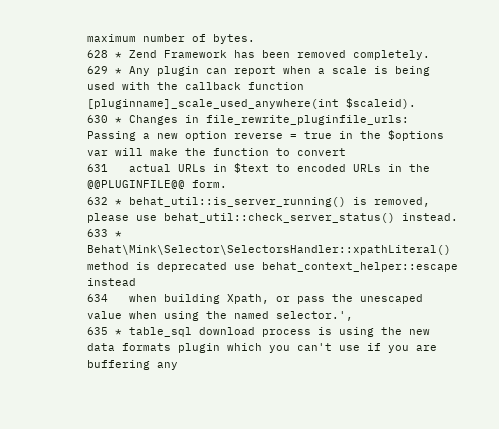maximum number of bytes.
628 * Zend Framework has been removed completely.
629 * Any plugin can report when a scale is being used with the callback function [pluginname]_scale_used_anywhere(int $scaleid).
630 * Changes in file_rewrite_pluginfile_urls: Passing a new option reverse = true in the $options var will make the function to convert
631   actual URLs in $text to encoded URLs in the @@PLUGINFILE@@ form.
632 * behat_util::is_server_running() is removed, please use behat_util::check_server_status() instead.
633 * Behat\Mink\Selector\SelectorsHandler::xpathLiteral() method is deprecated use behat_context_helper::escape instead
634   when building Xpath, or pass the unescaped value when using the named selector.',
635 * table_sql download process is using the new data formats plugin which you can't use if you are buffering any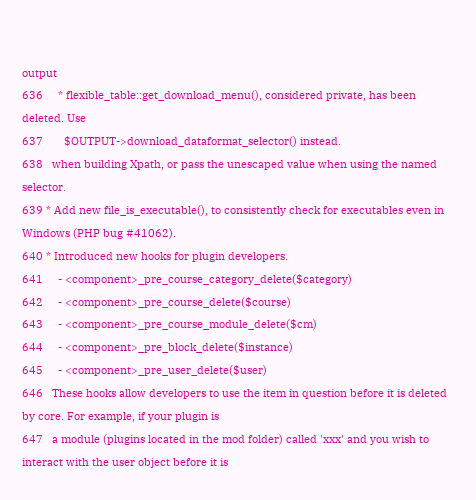output
636     * flexible_table::get_download_menu(), considered private, has been deleted. Use
637       $OUTPUT->download_dataformat_selector() instead.
638   when building Xpath, or pass the unescaped value when using the named selector.
639 * Add new file_is_executable(), to consistently check for executables even in Windows (PHP bug #41062).
640 * Introduced new hooks for plugin developers.
641     - <component>_pre_course_category_delete($category)
642     - <component>_pre_course_delete($course)
643     - <component>_pre_course_module_delete($cm)
644     - <component>_pre_block_delete($instance)
645     - <component>_pre_user_delete($user)
646   These hooks allow developers to use the item in question before it is deleted by core. For example, if your plugin is
647   a module (plugins located in the mod folder) called 'xxx' and you wish to interact with the user object before it is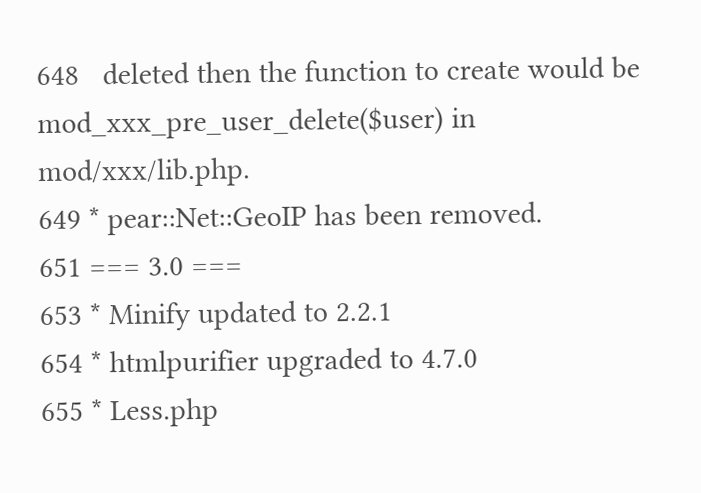648   deleted then the function to create would be mod_xxx_pre_user_delete($user) in mod/xxx/lib.php.
649 * pear::Net::GeoIP has been removed.
651 === 3.0 ===
653 * Minify updated to 2.2.1
654 * htmlpurifier upgraded to 4.7.0
655 * Less.php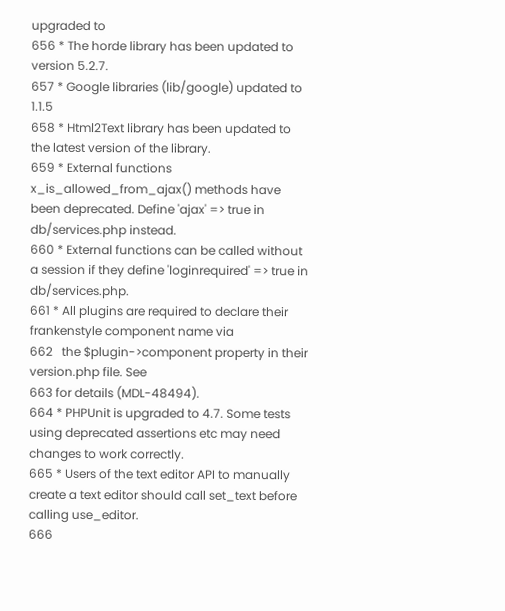upgraded to
656 * The horde library has been updated to version 5.2.7.
657 * Google libraries (lib/google) updated to 1.1.5
658 * Html2Text library has been updated to the latest version of the library.
659 * External functions x_is_allowed_from_ajax() methods have been deprecated. Define 'ajax' => true in db/services.php instead.
660 * External functions can be called without a session if they define 'loginrequired' => true in db/services.php.
661 * All plugins are required to declare their frankenstyle component name via
662   the $plugin->component property in their version.php file. See
663 for details (MDL-48494).
664 * PHPUnit is upgraded to 4.7. Some tests using deprecated assertions etc may need changes to work correctly.
665 * Users of the text editor API to manually create a text editor should call set_text before calling use_editor.
666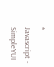* Javascript - SimpleYUI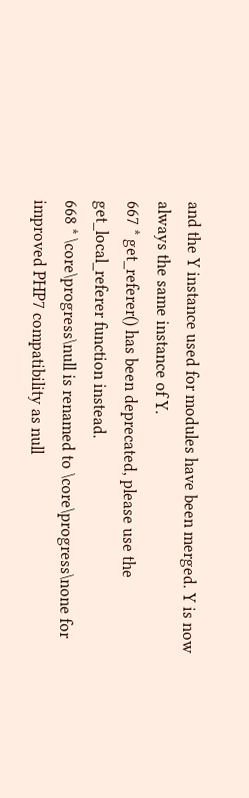and the Y instance used for modules have been merged. Y is now always the same instance of Y.
667 * get_referer() has been deprecated, please use the get_local_referer function instead.
668 * \core\progress\null is renamed to \core\progress\none for improved PHP7 compatibility as null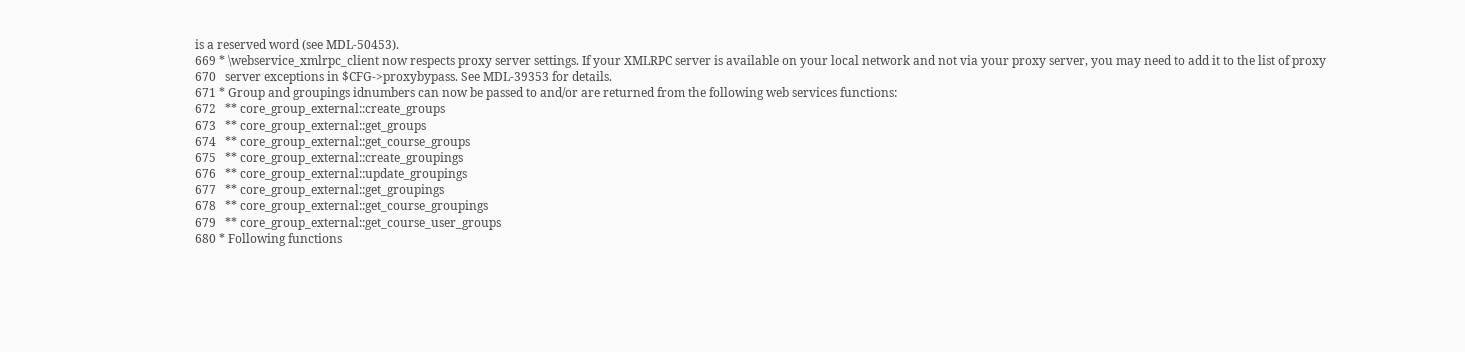is a reserved word (see MDL-50453).
669 * \webservice_xmlrpc_client now respects proxy server settings. If your XMLRPC server is available on your local network and not via your proxy server, you may need to add it to the list of proxy
670   server exceptions in $CFG->proxybypass. See MDL-39353 for details.
671 * Group and groupings idnumbers can now be passed to and/or are returned from the following web services functions:
672   ** core_group_external::create_groups
673   ** core_group_external::get_groups
674   ** core_group_external::get_course_groups
675   ** core_group_external::create_groupings
676   ** core_group_external::update_groupings
677   ** core_group_external::get_groupings
678   ** core_group_external::get_course_groupings
679   ** core_group_external::get_course_user_groups
680 * Following functions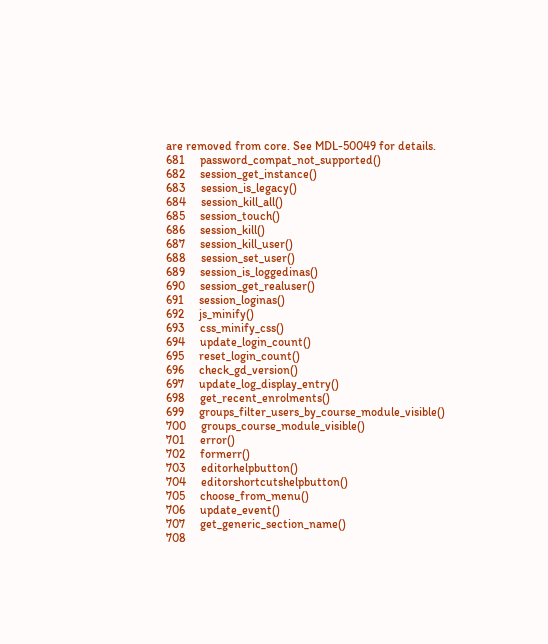are removed from core. See MDL-50049 for details.
681     password_compat_not_supported()
682     session_get_instance()
683     session_is_legacy()
684     session_kill_all()
685     session_touch()
686     session_kill()
687     session_kill_user()
688     session_set_user()
689     session_is_loggedinas()
690     session_get_realuser()
691     session_loginas()
692     js_minify()
693     css_minify_css()
694     update_login_count()
695     reset_login_count()
696     check_gd_version()
697     update_log_display_entry()
698     get_recent_enrolments()
699     groups_filter_users_by_course_module_visible()
700     groups_course_module_visible()
701     error()
702     formerr()
703     editorhelpbutton()
704     editorshortcutshelpbutton()
705     choose_from_menu()
706     update_event()
707     get_generic_section_name()
708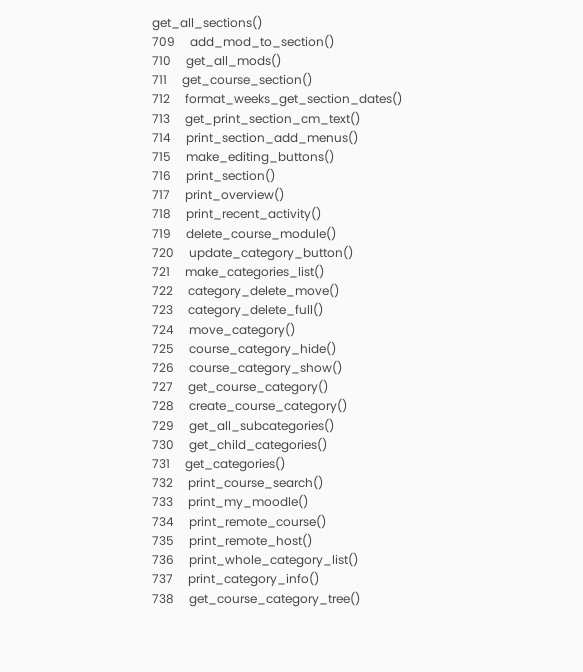get_all_sections()
709     add_mod_to_section()
710     get_all_mods()
711     get_course_section()
712     format_weeks_get_section_dates()
713     get_print_section_cm_text()
714     print_section_add_menus()
715     make_editing_buttons()
716     print_section()
717     print_overview()
718     print_recent_activity()
719     delete_course_module()
720     update_category_button()
721     make_categories_list()
722     category_delete_move()
723     category_delete_full()
724     move_category()
725     course_category_hide()
726     course_category_show()
727     get_course_category()
728     create_course_category()
729     get_all_subcategories()
730     get_child_categories()
731     get_categories()
732     print_course_search()
733     print_my_moodle()
734     print_remote_course()
735     print_remote_host()
736     print_whole_category_list()
737     print_category_info()
738     get_course_category_tree()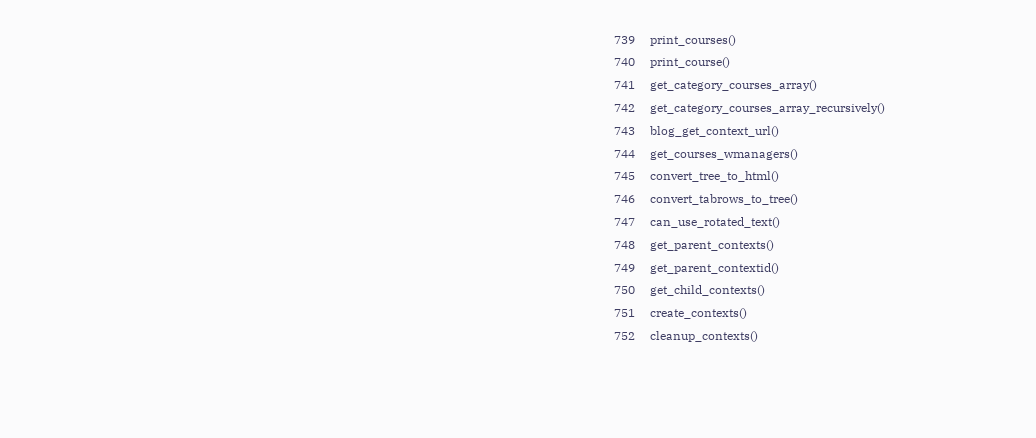739     print_courses()
740     print_course()
741     get_category_courses_array()
742     get_category_courses_array_recursively()
743     blog_get_context_url()
744     get_courses_wmanagers()
745     convert_tree_to_html()
746     convert_tabrows_to_tree()
747     can_use_rotated_text()
748     get_parent_contexts()
749     get_parent_contextid()
750     get_child_contexts()
751     create_contexts()
752     cleanup_contexts()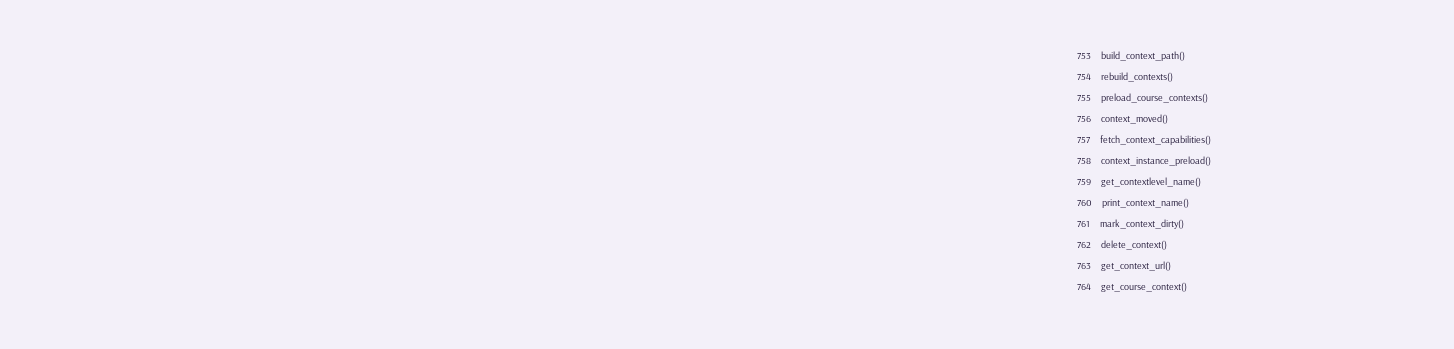753     build_context_path()
754     rebuild_contexts()
755     preload_course_contexts()
756     context_moved()
757     fetch_context_capabilities()
758     context_instance_preload()
759     get_contextlevel_name()
760     print_context_name()
761     mark_context_dirty()
762     delete_context()
763     get_context_url()
764     get_course_context()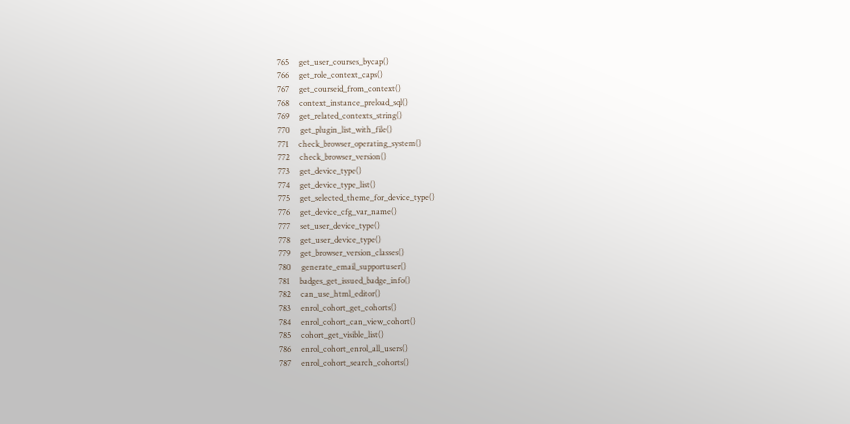765     get_user_courses_bycap()
766     get_role_context_caps()
767     get_courseid_from_context()
768     context_instance_preload_sql()
769     get_related_contexts_string()
770     get_plugin_list_with_file()
771     check_browser_operating_system()
772     check_browser_version()
773     get_device_type()
774     get_device_type_list()
775     get_selected_theme_for_device_type()
776     get_device_cfg_var_name()
777     set_user_device_type()
778     get_user_device_type()
779     get_browser_version_classes()
780     generate_email_supportuser()
781     badges_get_issued_badge_info()
782     can_use_html_editor()
783     enrol_cohort_get_cohorts()
784     enrol_cohort_can_view_cohort()
785     cohort_get_visible_list()
786     enrol_cohort_enrol_all_users()
787     enrol_cohort_search_cohorts()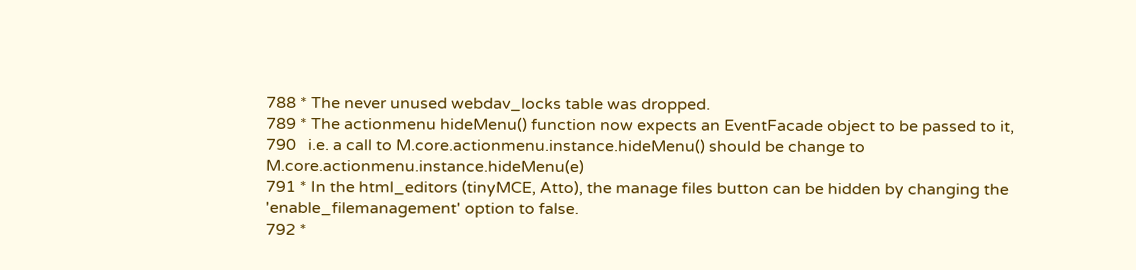788 * The never unused webdav_locks table was dropped.
789 * The actionmenu hideMenu() function now expects an EventFacade object to be passed to it,
790   i.e. a call to M.core.actionmenu.instance.hideMenu() should be change to M.core.actionmenu.instance.hideMenu(e)
791 * In the html_editors (tinyMCE, Atto), the manage files button can be hidden by changing the 'enable_filemanagement' option to false.
792 *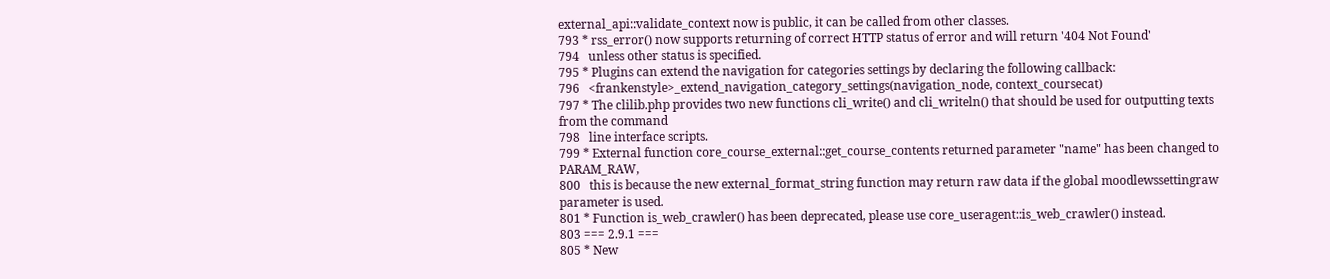external_api::validate_context now is public, it can be called from other classes.
793 * rss_error() now supports returning of correct HTTP status of error and will return '404 Not Found'
794   unless other status is specified.
795 * Plugins can extend the navigation for categories settings by declaring the following callback:
796   <frankenstyle>_extend_navigation_category_settings(navigation_node, context_coursecat)
797 * The clilib.php provides two new functions cli_write() and cli_writeln() that should be used for outputting texts from the command
798   line interface scripts.
799 * External function core_course_external::get_course_contents returned parameter "name" has been changed to PARAM_RAW,
800   this is because the new external_format_string function may return raw data if the global moodlewssettingraw parameter is used.
801 * Function is_web_crawler() has been deprecated, please use core_useragent::is_web_crawler() instead.
803 === 2.9.1 ===
805 * New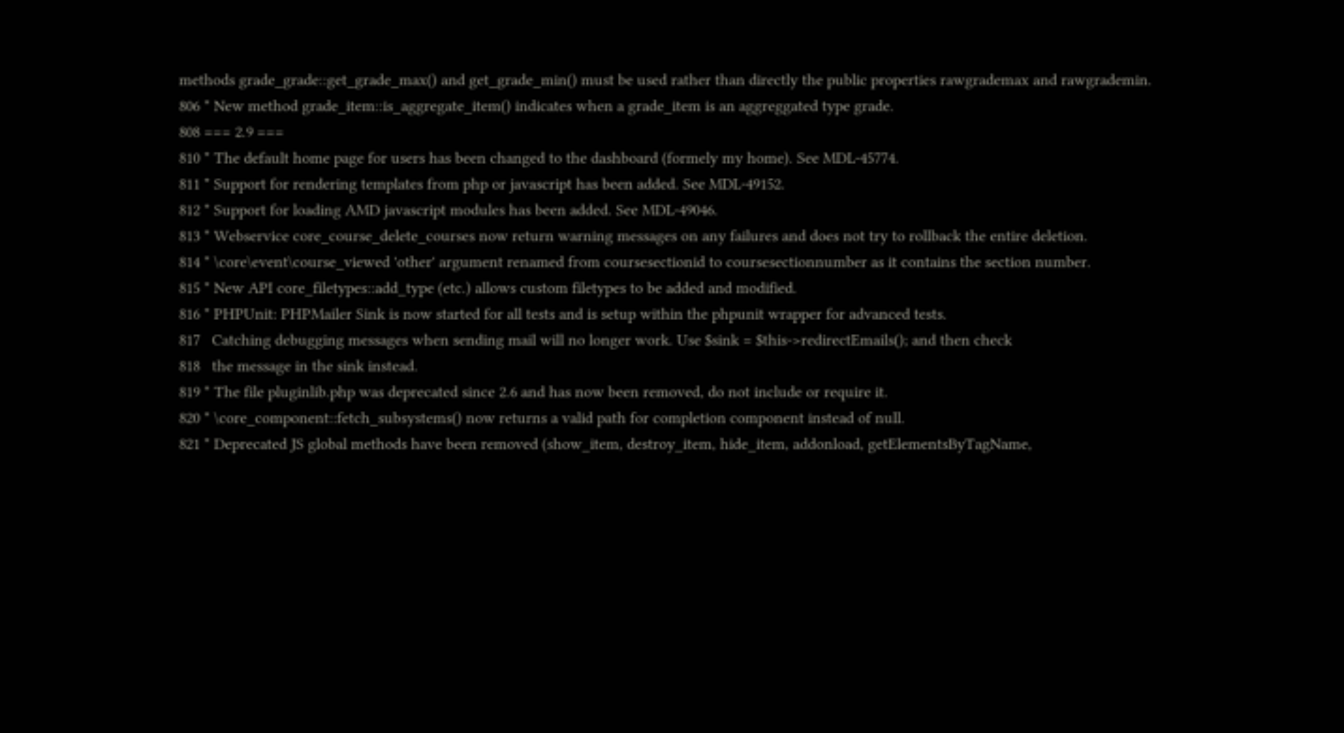methods grade_grade::get_grade_max() and get_grade_min() must be used rather than directly the public properties rawgrademax and rawgrademin.
806 * New method grade_item::is_aggregate_item() indicates when a grade_item is an aggreggated type grade.
808 === 2.9 ===
810 * The default home page for users has been changed to the dashboard (formely my home). See MDL-45774.
811 * Support for rendering templates from php or javascript has been added. See MDL-49152.
812 * Support for loading AMD javascript modules has been added. See MDL-49046.
813 * Webservice core_course_delete_courses now return warning messages on any failures and does not try to rollback the entire deletion.
814 * \core\event\course_viewed 'other' argument renamed from coursesectionid to coursesectionnumber as it contains the section number.
815 * New API core_filetypes::add_type (etc.) allows custom filetypes to be added and modified.
816 * PHPUnit: PHPMailer Sink is now started for all tests and is setup within the phpunit wrapper for advanced tests.
817   Catching debugging messages when sending mail will no longer work. Use $sink = $this->redirectEmails(); and then check
818   the message in the sink instead.
819 * The file pluginlib.php was deprecated since 2.6 and has now been removed, do not include or require it.
820 * \core_component::fetch_subsystems() now returns a valid path for completion component instead of null.
821 * Deprecated JS global methods have been removed (show_item, destroy_item, hide_item, addonload, getElementsByTagName,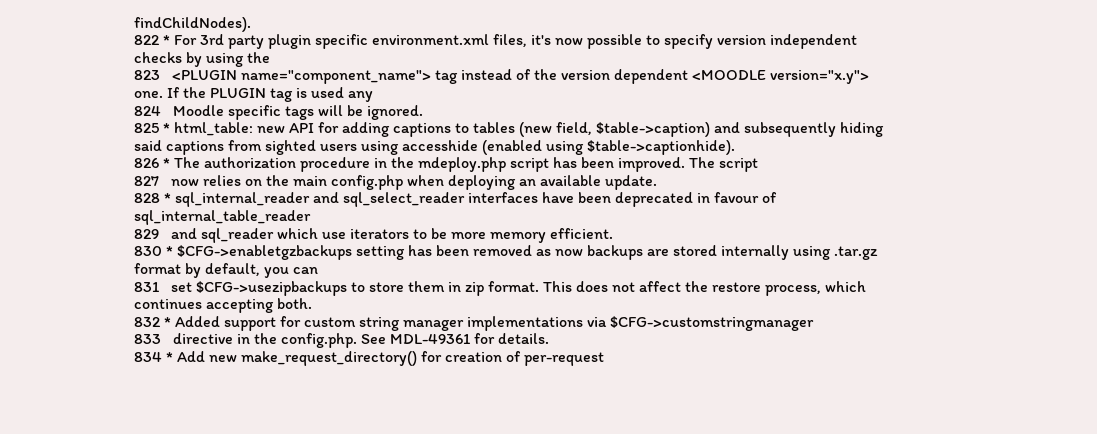findChildNodes).
822 * For 3rd party plugin specific environment.xml files, it's now possible to specify version independent checks by using the
823   <PLUGIN name="component_name"> tag instead of the version dependent <MOODLE version="x.y"> one. If the PLUGIN tag is used any
824   Moodle specific tags will be ignored.
825 * html_table: new API for adding captions to tables (new field, $table->caption) and subsequently hiding said captions from sighted users using accesshide (enabled using $table->captionhide).
826 * The authorization procedure in the mdeploy.php script has been improved. The script
827   now relies on the main config.php when deploying an available update.
828 * sql_internal_reader and sql_select_reader interfaces have been deprecated in favour of sql_internal_table_reader
829   and sql_reader which use iterators to be more memory efficient.
830 * $CFG->enabletgzbackups setting has been removed as now backups are stored internally using .tar.gz format by default, you can
831   set $CFG->usezipbackups to store them in zip format. This does not affect the restore process, which continues accepting both.
832 * Added support for custom string manager implementations via $CFG->customstringmanager
833   directive in the config.php. See MDL-49361 for details.
834 * Add new make_request_directory() for creation of per-request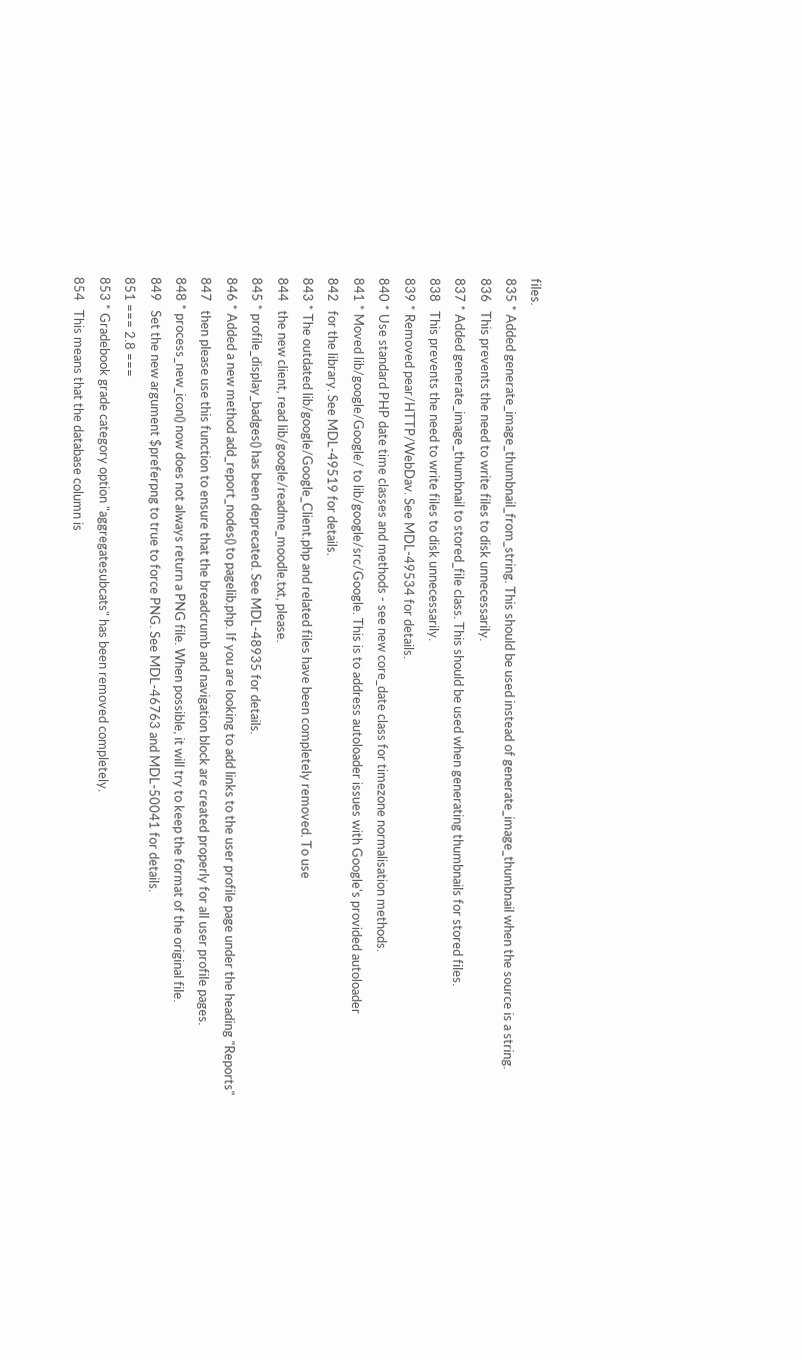files.
835 * Added generate_image_thumbnail_from_string. This should be used instead of generate_image_thumbnail when the source is a string.
836   This prevents the need to write files to disk unnecessarily.
837 * Added generate_image_thumbnail to stored_file class. This should be used when generating thumbnails for stored files.
838   This prevents the need to write files to disk unnecessarily.
839 * Removed pear/HTTP/WebDav. See MDL-49534 for details.
840 * Use standard PHP date time classes and methods - see new core_date class for timezone normalisation methods.
841 * Moved lib/google/Google/ to lib/google/src/Google. This is to address autoloader issues with Google's provided autoloader
842   for the library. See MDL-49519 for details.
843 * The outdated lib/google/Google_Client.php and related files have been completely removed. To use
844   the new client, read lib/google/readme_moodle.txt, please.
845 * profile_display_badges() has been deprecated. See MDL-48935 for details.
846 * Added a new method add_report_nodes() to pagelib.php. If you are looking to add links to the user profile page under the heading "Reports"
847   then please use this function to ensure that the breadcrumb and navigation block are created properly for all user profile pages.
848 * process_new_icon() now does not always return a PNG file. When possible, it will try to keep the format of the original file.
849   Set the new argument $preferpng to true to force PNG. See MDL-46763 and MDL-50041 for details.
851 === 2.8 ===
853 * Gradebook grade category option "aggregatesubcats" has been removed completely.
854   This means that the database column is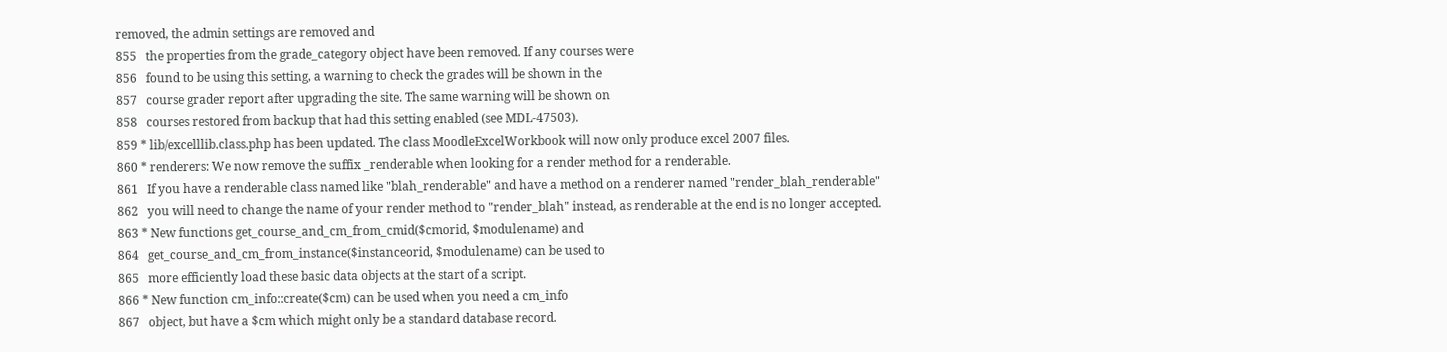removed, the admin settings are removed and
855   the properties from the grade_category object have been removed. If any courses were
856   found to be using this setting, a warning to check the grades will be shown in the
857   course grader report after upgrading the site. The same warning will be shown on
858   courses restored from backup that had this setting enabled (see MDL-47503).
859 * lib/excelllib.class.php has been updated. The class MoodleExcelWorkbook will now only produce excel 2007 files.
860 * renderers: We now remove the suffix _renderable when looking for a render method for a renderable.
861   If you have a renderable class named like "blah_renderable" and have a method on a renderer named "render_blah_renderable"
862   you will need to change the name of your render method to "render_blah" instead, as renderable at the end is no longer accepted.
863 * New functions get_course_and_cm_from_cmid($cmorid, $modulename) and
864   get_course_and_cm_from_instance($instanceorid, $modulename) can be used to
865   more efficiently load these basic data objects at the start of a script.
866 * New function cm_info::create($cm) can be used when you need a cm_info
867   object, but have a $cm which might only be a standard database record.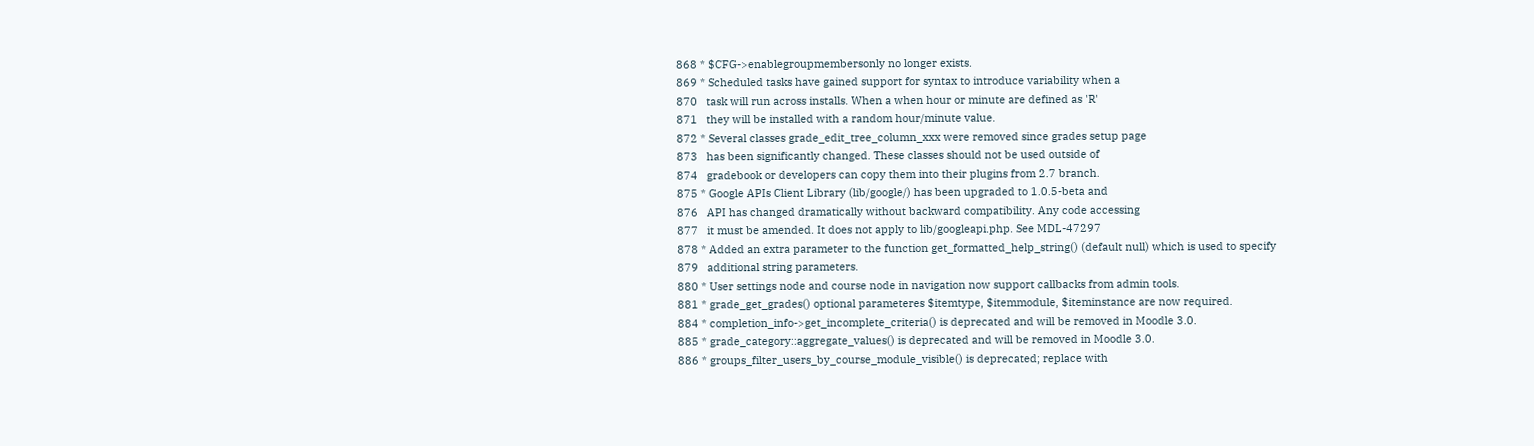868 * $CFG->enablegroupmembersonly no longer exists.
869 * Scheduled tasks have gained support for syntax to introduce variability when a
870   task will run across installs. When a when hour or minute are defined as 'R'
871   they will be installed with a random hour/minute value.
872 * Several classes grade_edit_tree_column_xxx were removed since grades setup page
873   has been significantly changed. These classes should not be used outside of
874   gradebook or developers can copy them into their plugins from 2.7 branch.
875 * Google APIs Client Library (lib/google/) has been upgraded to 1.0.5-beta and
876   API has changed dramatically without backward compatibility. Any code accessing
877   it must be amended. It does not apply to lib/googleapi.php. See MDL-47297
878 * Added an extra parameter to the function get_formatted_help_string() (default null) which is used to specify
879   additional string parameters.
880 * User settings node and course node in navigation now support callbacks from admin tools.
881 * grade_get_grades() optional parameteres $itemtype, $itemmodule, $iteminstance are now required.
884 * completion_info->get_incomplete_criteria() is deprecated and will be removed in Moodle 3.0.
885 * grade_category::aggregate_values() is deprecated and will be removed in Moodle 3.0.
886 * groups_filter_users_by_course_module_visible() is deprecated; replace with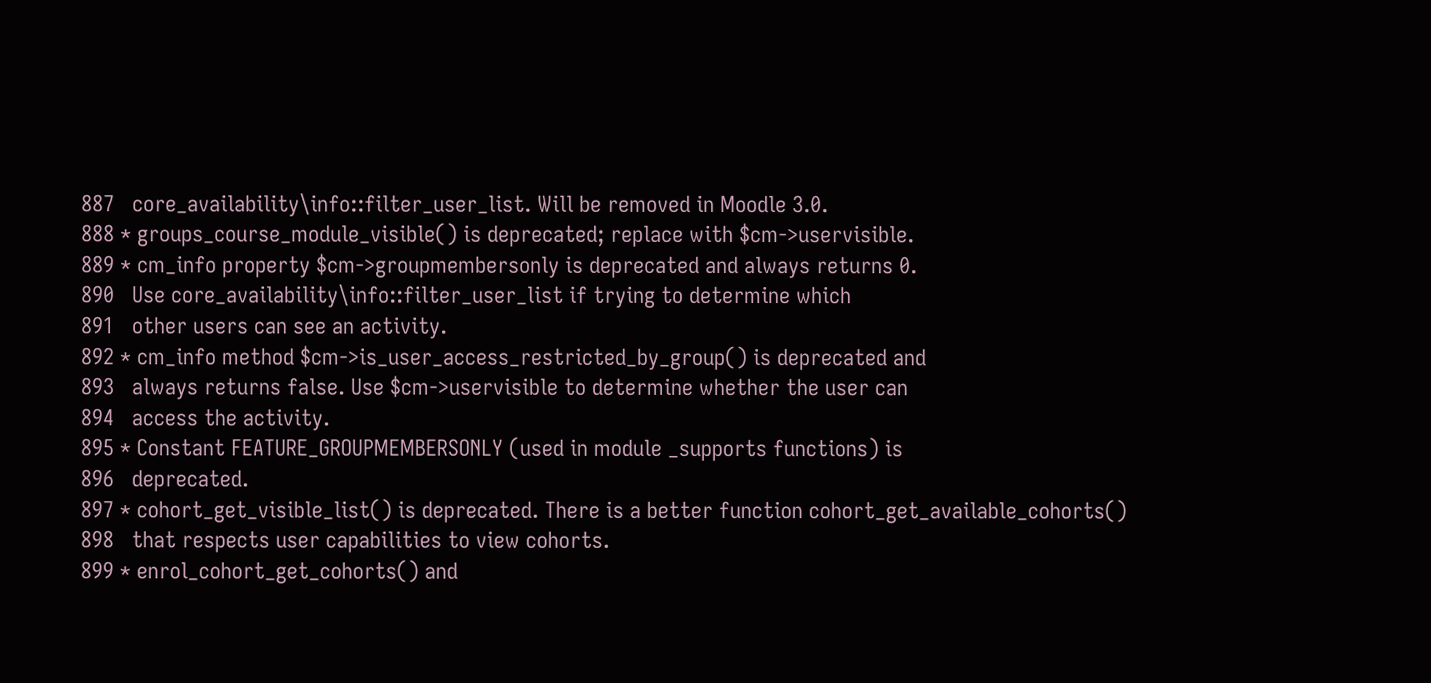887   core_availability\info::filter_user_list. Will be removed in Moodle 3.0.
888 * groups_course_module_visible() is deprecated; replace with $cm->uservisible.
889 * cm_info property $cm->groupmembersonly is deprecated and always returns 0.
890   Use core_availability\info::filter_user_list if trying to determine which
891   other users can see an activity.
892 * cm_info method $cm->is_user_access_restricted_by_group() is deprecated and
893   always returns false. Use $cm->uservisible to determine whether the user can
894   access the activity.
895 * Constant FEATURE_GROUPMEMBERSONLY (used in module _supports functions) is
896   deprecated.
897 * cohort_get_visible_list() is deprecated. There is a better function cohort_get_available_cohorts()
898   that respects user capabilities to view cohorts.
899 * enrol_cohort_get_cohorts() and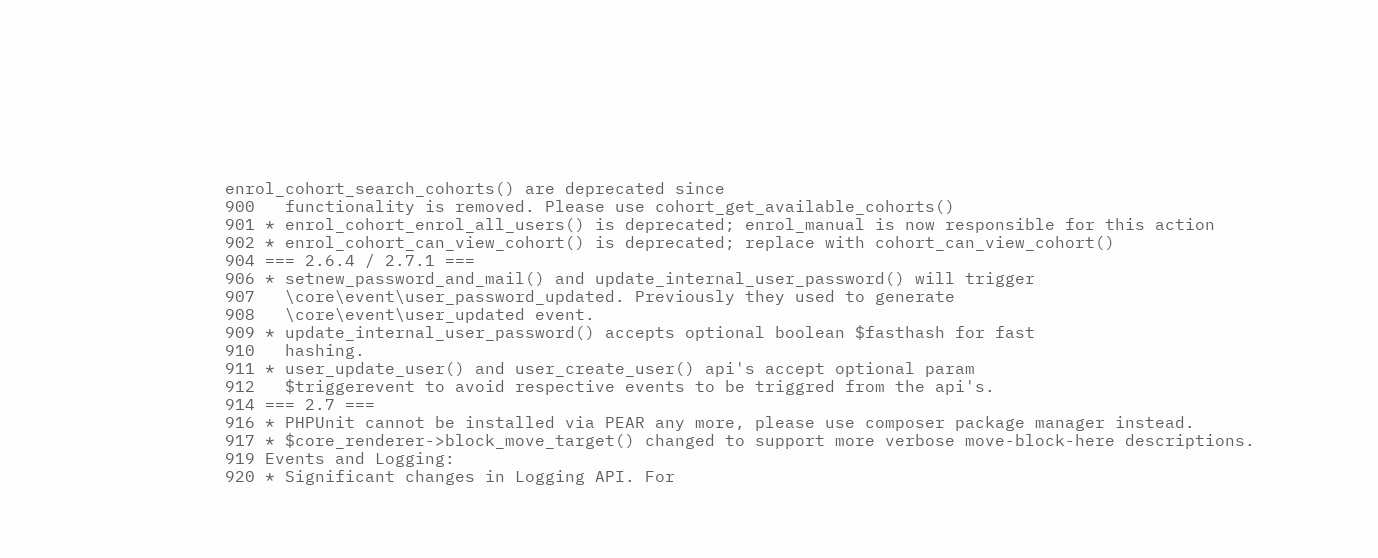enrol_cohort_search_cohorts() are deprecated since
900   functionality is removed. Please use cohort_get_available_cohorts()
901 * enrol_cohort_enrol_all_users() is deprecated; enrol_manual is now responsible for this action
902 * enrol_cohort_can_view_cohort() is deprecated; replace with cohort_can_view_cohort()
904 === 2.6.4 / 2.7.1 ===
906 * setnew_password_and_mail() and update_internal_user_password() will trigger
907   \core\event\user_password_updated. Previously they used to generate
908   \core\event\user_updated event.
909 * update_internal_user_password() accepts optional boolean $fasthash for fast
910   hashing.
911 * user_update_user() and user_create_user() api's accept optional param
912   $triggerevent to avoid respective events to be triggred from the api's.
914 === 2.7 ===
916 * PHPUnit cannot be installed via PEAR any more, please use composer package manager instead.
917 * $core_renderer->block_move_target() changed to support more verbose move-block-here descriptions.
919 Events and Logging:
920 * Significant changes in Logging API. For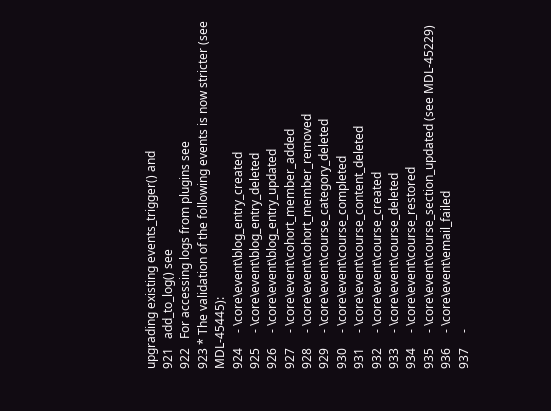upgrading existing events_trigger() and
921   add_to_log() see
922   For accessing logs from plugins see
923 * The validation of the following events is now stricter (see MDL-45445):
924     - \core\event\blog_entry_created
925     - \core\event\blog_entry_deleted
926     - \core\event\blog_entry_updated
927     - \core\event\cohort_member_added
928     - \core\event\cohort_member_removed
929     - \core\event\course_category_deleted
930     - \core\event\course_completed
931     - \core\event\course_content_deleted
932     - \core\event\course_created
933     - \core\event\course_deleted
934     - \core\event\course_restored
935     - \core\event\course_section_updated (see MDL-45229)
936     - \core\event\email_failed
937     -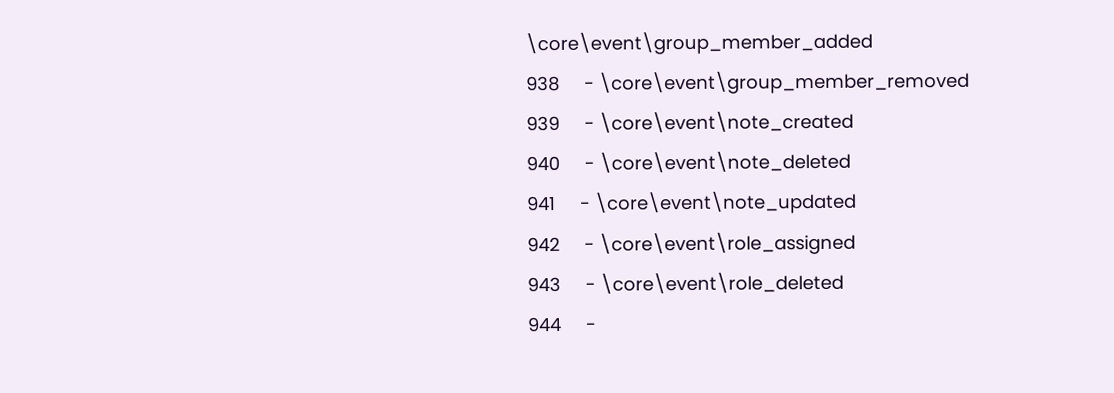\core\event\group_member_added
938     - \core\event\group_member_removed
939     - \core\event\note_created
940     - \core\event\note_deleted
941     - \core\event\note_updated
942     - \core\event\role_assigned
943     - \core\event\role_deleted
944     -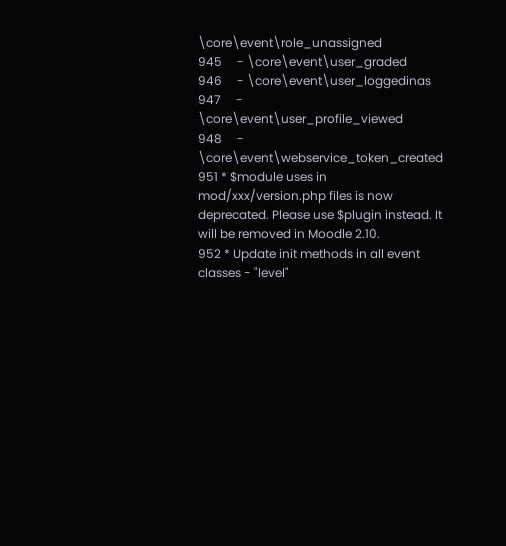\core\event\role_unassigned
945     - \core\event\user_graded
946     - \core\event\user_loggedinas
947     - \core\event\user_profile_viewed
948     - \core\event\webservice_token_created
951 * $module uses in mod/xxx/version.php files is now deprecated. Please use $plugin instead. It will be removed in Moodle 2.10.
952 * Update init methods in all event classes - "level"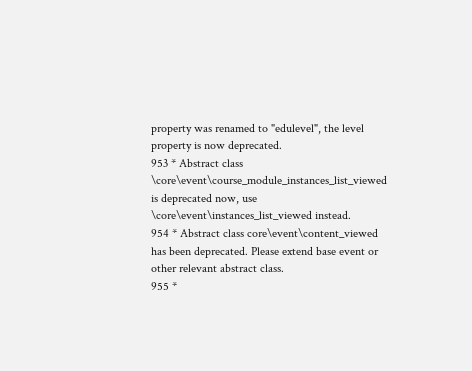property was renamed to "edulevel", the level property is now deprecated.
953 * Abstract class \core\event\course_module_instances_list_viewed is deprecated now, use \core\event\instances_list_viewed instead.
954 * Abstract class core\event\content_viewed has been deprecated. Please extend base event or other relevant abstract class.
955 *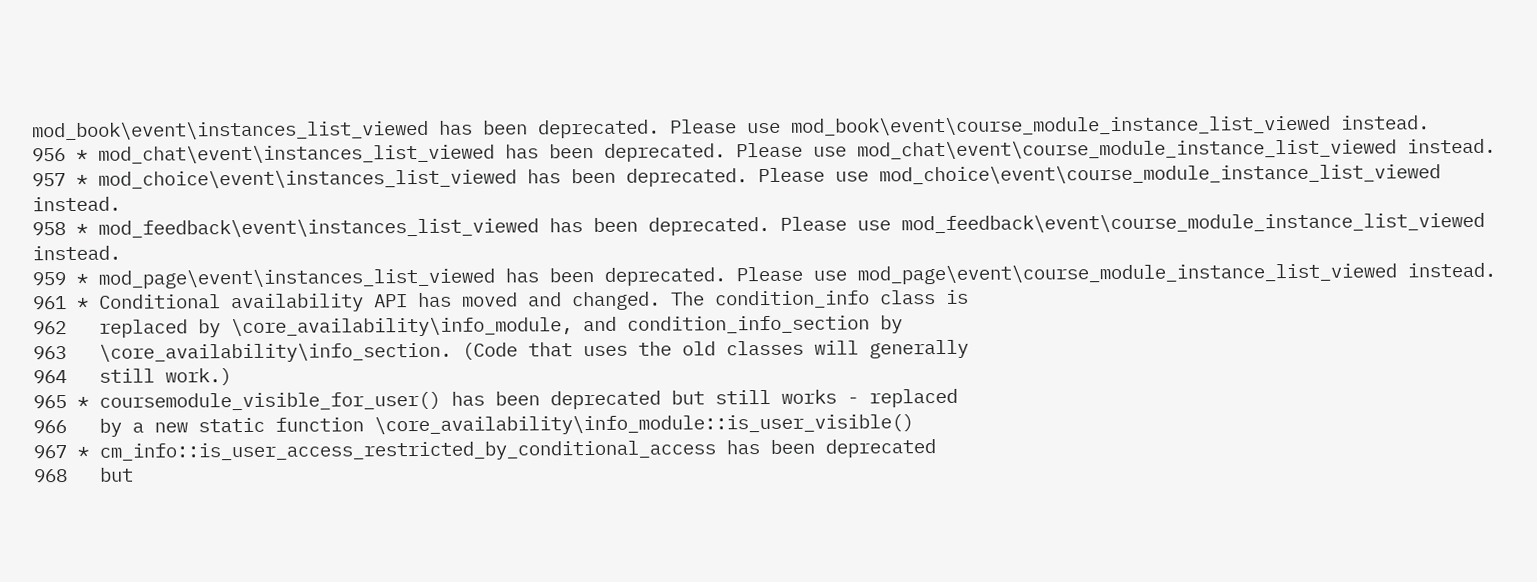mod_book\event\instances_list_viewed has been deprecated. Please use mod_book\event\course_module_instance_list_viewed instead.
956 * mod_chat\event\instances_list_viewed has been deprecated. Please use mod_chat\event\course_module_instance_list_viewed instead.
957 * mod_choice\event\instances_list_viewed has been deprecated. Please use mod_choice\event\course_module_instance_list_viewed instead.
958 * mod_feedback\event\instances_list_viewed has been deprecated. Please use mod_feedback\event\course_module_instance_list_viewed instead.
959 * mod_page\event\instances_list_viewed has been deprecated. Please use mod_page\event\course_module_instance_list_viewed instead.
961 * Conditional availability API has moved and changed. The condition_info class is
962   replaced by \core_availability\info_module, and condition_info_section by
963   \core_availability\info_section. (Code that uses the old classes will generally
964   still work.)
965 * coursemodule_visible_for_user() has been deprecated but still works - replaced
966   by a new static function \core_availability\info_module::is_user_visible()
967 * cm_info::is_user_access_restricted_by_conditional_access has been deprecated
968   but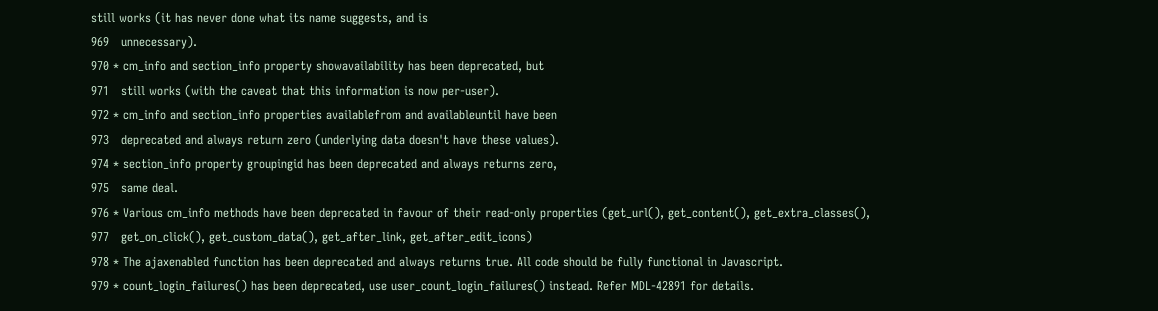still works (it has never done what its name suggests, and is
969   unnecessary).
970 * cm_info and section_info property showavailability has been deprecated, but
971   still works (with the caveat that this information is now per-user).
972 * cm_info and section_info properties availablefrom and availableuntil have been
973   deprecated and always return zero (underlying data doesn't have these values).
974 * section_info property groupingid has been deprecated and always returns zero,
975   same deal.
976 * Various cm_info methods have been deprecated in favour of their read-only properties (get_url(), get_content(), get_extra_classes(),
977   get_on_click(), get_custom_data(), get_after_link, get_after_edit_icons)
978 * The ajaxenabled function has been deprecated and always returns true. All code should be fully functional in Javascript.
979 * count_login_failures() has been deprecated, use user_count_login_failures() instead. Refer MDL-42891 for details.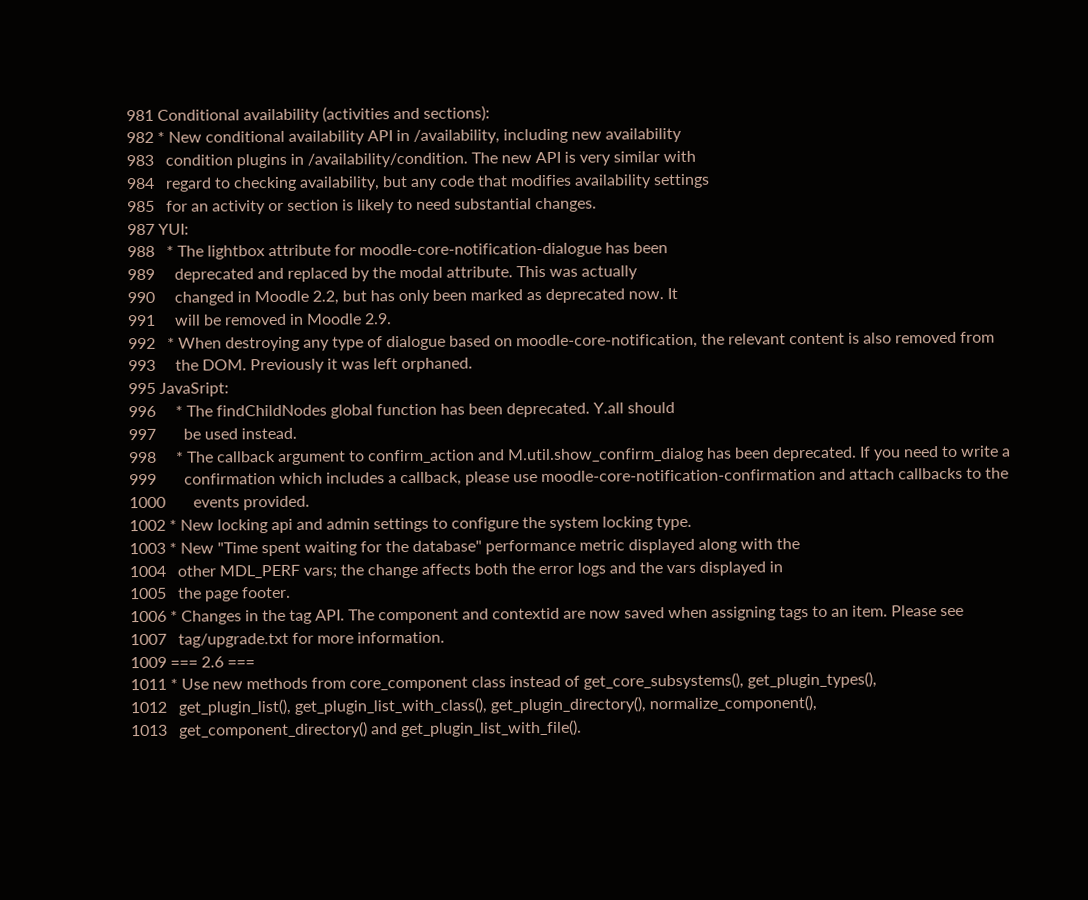981 Conditional availability (activities and sections):
982 * New conditional availability API in /availability, including new availability
983   condition plugins in /availability/condition. The new API is very similar with
984   regard to checking availability, but any code that modifies availability settings
985   for an activity or section is likely to need substantial changes.
987 YUI:
988   * The lightbox attribute for moodle-core-notification-dialogue has been
989     deprecated and replaced by the modal attribute. This was actually
990     changed in Moodle 2.2, but has only been marked as deprecated now. It
991     will be removed in Moodle 2.9.
992   * When destroying any type of dialogue based on moodle-core-notification, the relevant content is also removed from
993     the DOM. Previously it was left orphaned.
995 JavaSript:
996     * The findChildNodes global function has been deprecated. Y.all should
997       be used instead.
998     * The callback argument to confirm_action and M.util.show_confirm_dialog has been deprecated. If you need to write a
999       confirmation which includes a callback, please use moodle-core-notification-confirmation and attach callbacks to the
1000       events provided.
1002 * New locking api and admin settings to configure the system locking type.
1003 * New "Time spent waiting for the database" performance metric displayed along with the
1004   other MDL_PERF vars; the change affects both the error logs and the vars displayed in
1005   the page footer.
1006 * Changes in the tag API. The component and contextid are now saved when assigning tags to an item. Please see
1007   tag/upgrade.txt for more information.
1009 === 2.6 ===
1011 * Use new methods from core_component class instead of get_core_subsystems(), get_plugin_types(),
1012   get_plugin_list(), get_plugin_list_with_class(), get_plugin_directory(), normalize_component(),
1013   get_component_directory() and get_plugin_list_with_file().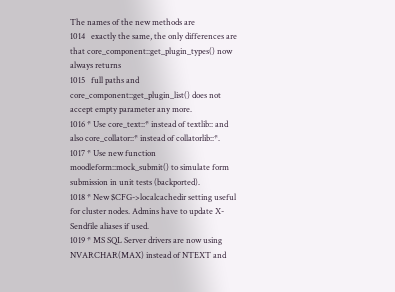The names of the new methods are
1014   exactly the same, the only differences are that core_component::get_plugin_types() now always returns
1015   full paths and core_component::get_plugin_list() does not accept empty parameter any more.
1016 * Use core_text::* instead of textlib:: and also core_collator::* instead of collatorlib::*.
1017 * Use new function moodleform::mock_submit() to simulate form submission in unit tests (backported).
1018 * New $CFG->localcachedir setting useful for cluster nodes. Admins have to update X-Sendfile aliases if used.
1019 * MS SQL Server drivers are now using NVARCHAR(MAX) instead of NTEXT and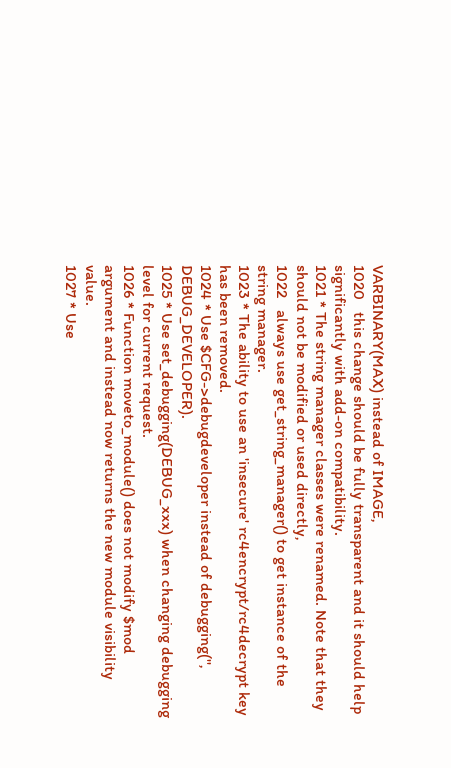VARBINARY(MAX) instead of IMAGE,
1020   this change should be fully transparent and it should help significantly with add-on compatibility.
1021 * The string manager classes were renamed. Note that they should not be modified or used directly,
1022   always use get_string_manager() to get instance of the string manager.
1023 * The ability to use an 'insecure' rc4encrypt/rc4decrypt key has been removed.
1024 * Use $CFG->debugdeveloper instead of debugging('', DEBUG_DEVELOPER).
1025 * Use set_debugging(DEBUG_xxx) when changing debugging level for current request.
1026 * Function moveto_module() does not modify $mod argument and instead now returns the new module visibility value.
1027 * Use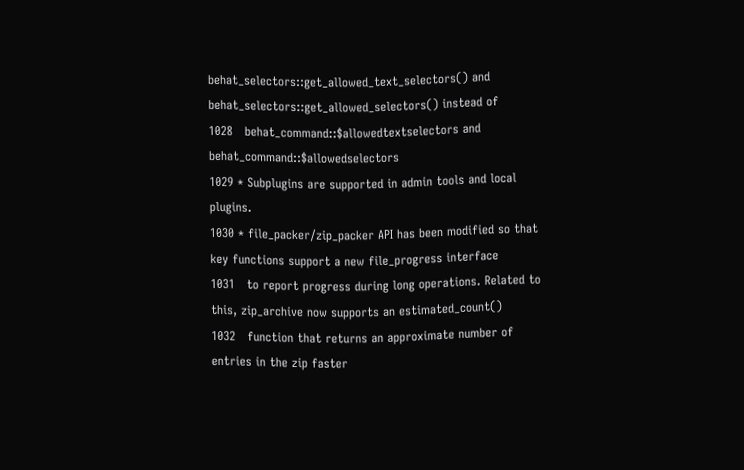behat_selectors::get_allowed_text_selectors() and behat_selectors::get_allowed_selectors() instead of
1028   behat_command::$allowedtextselectors and behat_command::$allowedselectors
1029 * Subplugins are supported in admin tools and local plugins.
1030 * file_packer/zip_packer API has been modified so that key functions support a new file_progress interface
1031   to report progress during long operations. Related to this, zip_archive now supports an estimated_count()
1032   function that returns an approximate number of entries in the zip faster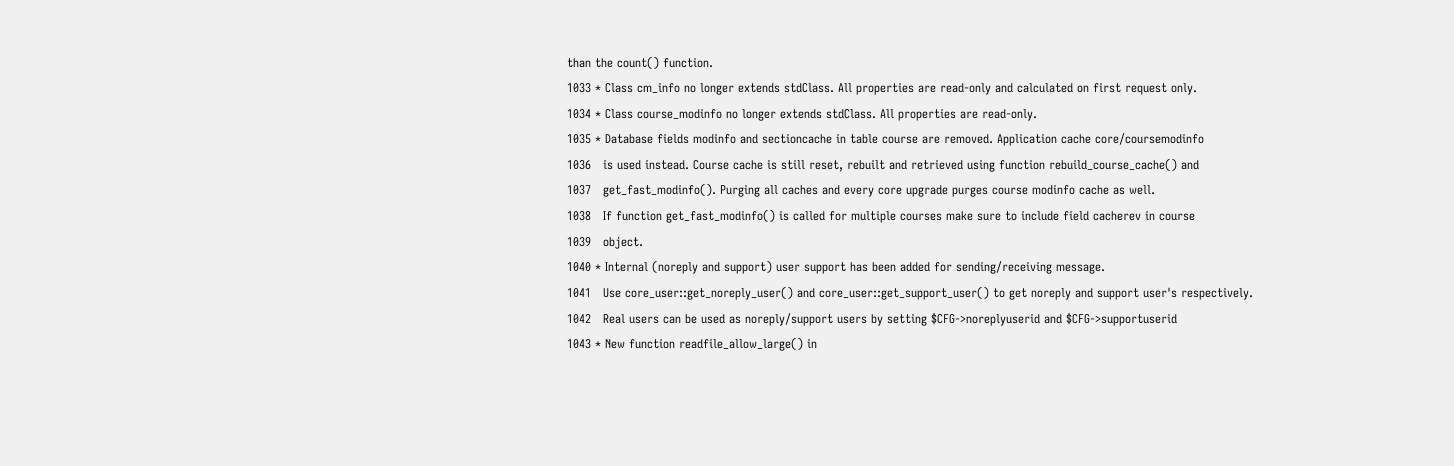than the count() function.
1033 * Class cm_info no longer extends stdClass. All properties are read-only and calculated on first request only.
1034 * Class course_modinfo no longer extends stdClass. All properties are read-only.
1035 * Database fields modinfo and sectioncache in table course are removed. Application cache core/coursemodinfo
1036   is used instead. Course cache is still reset, rebuilt and retrieved using function rebuild_course_cache() and
1037   get_fast_modinfo(). Purging all caches and every core upgrade purges course modinfo cache as well.
1038   If function get_fast_modinfo() is called for multiple courses make sure to include field cacherev in course
1039   object.
1040 * Internal (noreply and support) user support has been added for sending/receiving message.
1041   Use core_user::get_noreply_user() and core_user::get_support_user() to get noreply and support user's respectively.
1042   Real users can be used as noreply/support users by setting $CFG->noreplyuserid and $CFG->supportuserid
1043 * New function readfile_allow_large() in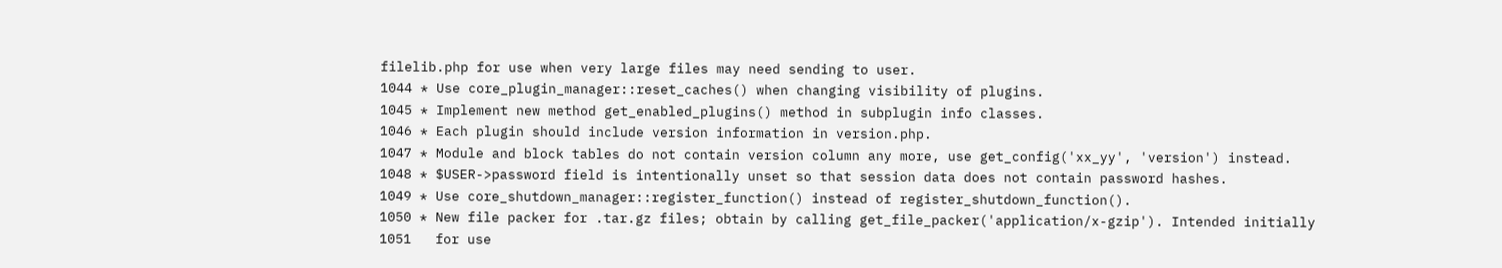filelib.php for use when very large files may need sending to user.
1044 * Use core_plugin_manager::reset_caches() when changing visibility of plugins.
1045 * Implement new method get_enabled_plugins() method in subplugin info classes.
1046 * Each plugin should include version information in version.php.
1047 * Module and block tables do not contain version column any more, use get_config('xx_yy', 'version') instead.
1048 * $USER->password field is intentionally unset so that session data does not contain password hashes.
1049 * Use core_shutdown_manager::register_function() instead of register_shutdown_function().
1050 * New file packer for .tar.gz files; obtain by calling get_file_packer('application/x-gzip'). Intended initially
1051   for use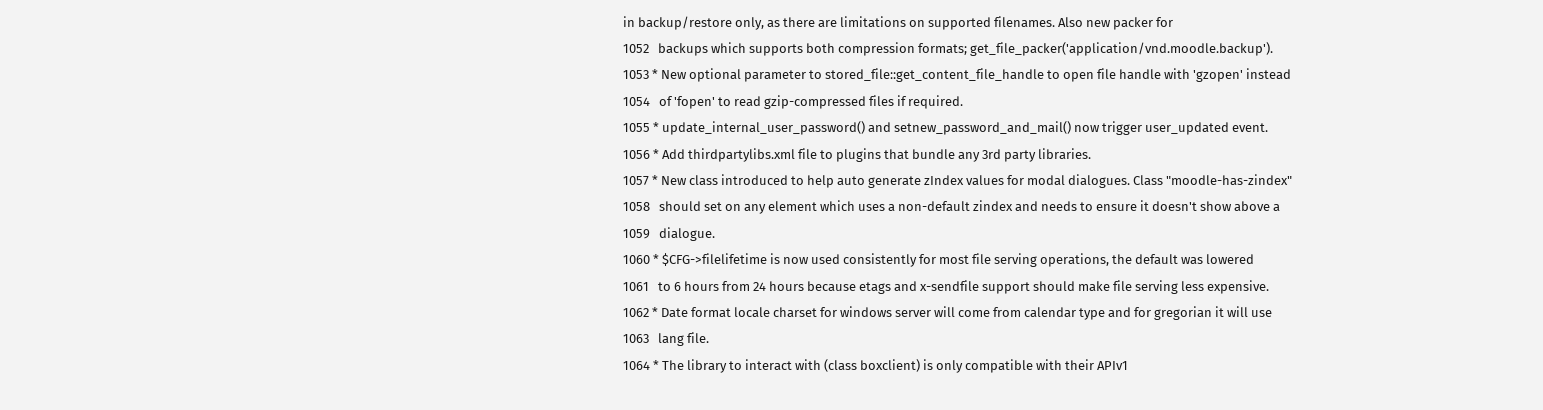in backup/restore only, as there are limitations on supported filenames. Also new packer for
1052   backups which supports both compression formats; get_file_packer('application/vnd.moodle.backup').
1053 * New optional parameter to stored_file::get_content_file_handle to open file handle with 'gzopen' instead
1054   of 'fopen' to read gzip-compressed files if required.
1055 * update_internal_user_password() and setnew_password_and_mail() now trigger user_updated event.
1056 * Add thirdpartylibs.xml file to plugins that bundle any 3rd party libraries.
1057 * New class introduced to help auto generate zIndex values for modal dialogues. Class "moodle-has-zindex"
1058   should set on any element which uses a non-default zindex and needs to ensure it doesn't show above a
1059   dialogue.
1060 * $CFG->filelifetime is now used consistently for most file serving operations, the default was lowered
1061   to 6 hours from 24 hours because etags and x-sendfile support should make file serving less expensive.
1062 * Date format locale charset for windows server will come from calendar type and for gregorian it will use
1063   lang file.
1064 * The library to interact with (class boxclient) is only compatible with their APIv1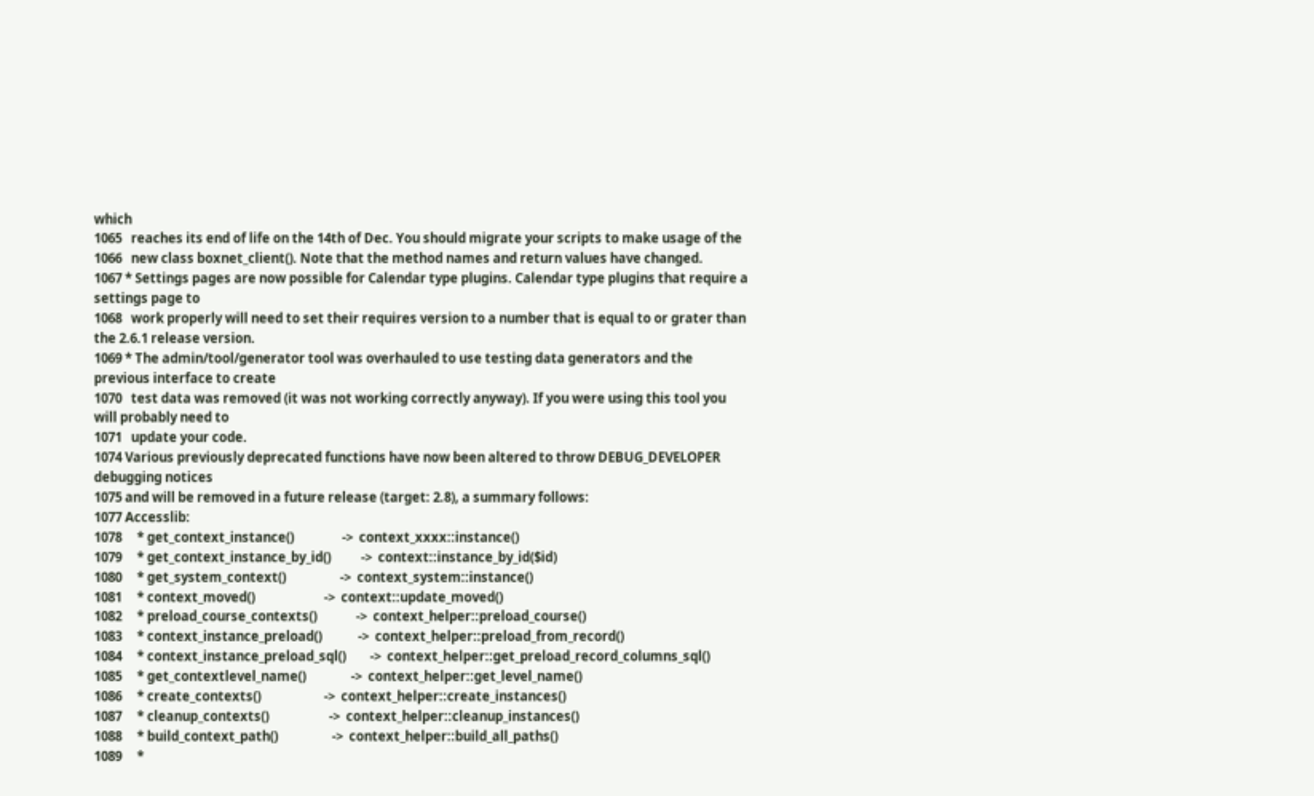which
1065   reaches its end of life on the 14th of Dec. You should migrate your scripts to make usage of the
1066   new class boxnet_client(). Note that the method names and return values have changed.
1067 * Settings pages are now possible for Calendar type plugins. Calendar type plugins that require a settings page to
1068   work properly will need to set their requires version to a number that is equal to or grater than the 2.6.1 release version.
1069 * The admin/tool/generator tool was overhauled to use testing data generators and the previous interface to create
1070   test data was removed (it was not working correctly anyway). If you were using this tool you will probably need to
1071   update your code.
1074 Various previously deprecated functions have now been altered to throw DEBUG_DEVELOPER debugging notices
1075 and will be removed in a future release (target: 2.8), a summary follows:
1077 Accesslib:
1078     * get_context_instance()                ->  context_xxxx::instance()
1079     * get_context_instance_by_id()          ->  context::instance_by_id($id)
1080     * get_system_context()                  ->  context_system::instance()
1081     * context_moved()                       ->  context::update_moved()
1082     * preload_course_contexts()             ->  context_helper::preload_course()
1083     * context_instance_preload()            ->  context_helper::preload_from_record()
1084     * context_instance_preload_sql()        ->  context_helper::get_preload_record_columns_sql()
1085     * get_contextlevel_name()               ->  context_helper::get_level_name()
1086     * create_contexts()                     ->  context_helper::create_instances()
1087     * cleanup_contexts()                    ->  context_helper::cleanup_instances()
1088     * build_context_path()                  ->  context_helper::build_all_paths()
1089     *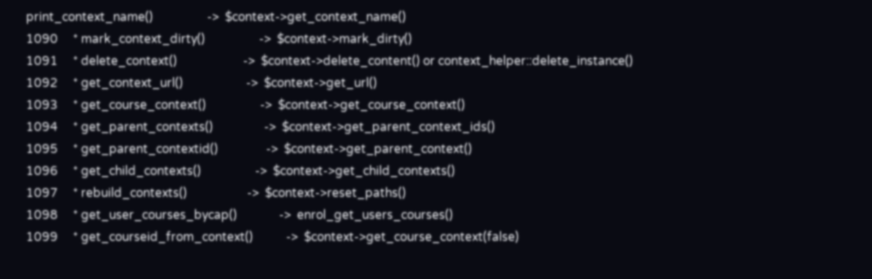print_context_name()                  ->  $context->get_context_name()
1090     * mark_context_dirty()                  ->  $context->mark_dirty()
1091     * delete_context()                      ->  $context->delete_content() or context_helper::delete_instance()
1092     * get_context_url()                     ->  $context->get_url()
1093     * get_course_context()                  ->  $context->get_course_context()
1094     * get_parent_contexts()                 ->  $context->get_parent_context_ids()
1095     * get_parent_contextid()                ->  $context->get_parent_context()
1096     * get_child_contexts()                  ->  $context->get_child_contexts()
1097     * rebuild_contexts()                    ->  $context->reset_paths()
1098     * get_user_courses_bycap()              ->  enrol_get_users_courses()
1099     * get_courseid_from_context()           ->  $context->get_course_context(false)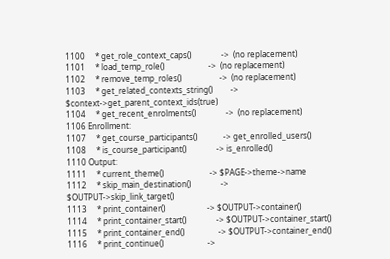1100     * get_role_context_caps()               ->  (no replacement)
1101     * load_temp_role()                      ->  (no replacement)
1102     * remove_temp_roles()                   ->  (no replacement)
1103     * get_related_contexts_string()         ->  $context->get_parent_context_ids(true)
1104     * get_recent_enrolments()               ->  (no replacement)
1106 Enrollment:
1107     * get_course_participants()             -> get_enrolled_users()
1108     * is_course_participant()               -> is_enrolled()
1110 Output:
1111     * current_theme()                       -> $PAGE->theme->name
1112     * skip_main_destination()               -> $OUTPUT->skip_link_target()
1113     * print_container()                     -> $OUTPUT->container()
1114     * print_container_start()               -> $OUTPUT->container_start()
1115     * print_container_end()                 -> $OUTPUT->container_end()
1116     * print_continue()                      ->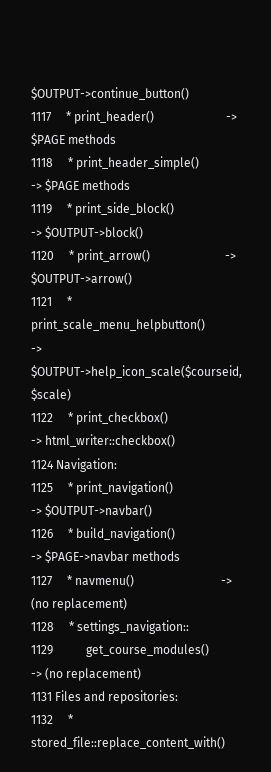$OUTPUT->continue_button()
1117     * print_header()                        -> $PAGE methods
1118     * print_header_simple()                 -> $PAGE methods
1119     * print_side_block()                    -> $OUTPUT->block()
1120     * print_arrow()                         -> $OUTPUT->arrow()
1121     * print_scale_menu_helpbutton()         -> $OUTPUT->help_icon_scale($courseid, $scale)
1122     * print_checkbox()                      -> html_writer::checkbox()
1124 Navigation:
1125     * print_navigation()                    -> $OUTPUT->navbar()
1126     * build_navigation()                    -> $PAGE->navbar methods
1127     * navmenu()                             -> (no replacement)
1128     * settings_navigation::
1129           get_course_modules()              -> (no replacement)
1131 Files and repositories:
1132     * stored_file::replace_content_with()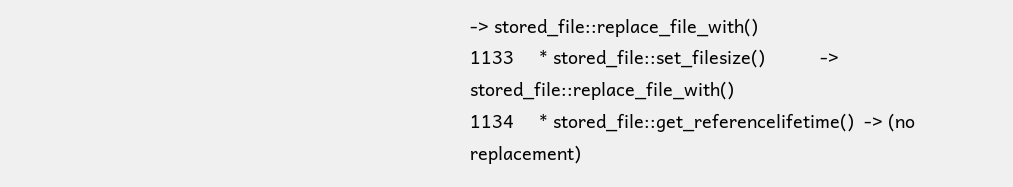-> stored_file::replace_file_with()
1133     * stored_file::set_filesize()           -> stored_file::replace_file_with()
1134     * stored_file::get_referencelifetime()  -> (no replacement)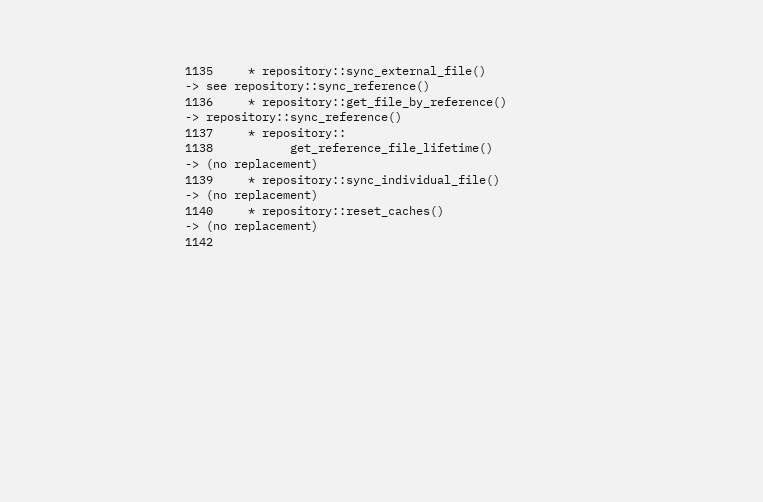1135     * repository::sync_external_file()      -> see repository::sync_reference()
1136     * repository::get_file_by_reference()   -> repository::sync_reference()
1137     * repository::
1138           get_reference_file_lifetime()     -> (no replacement)
1139     * repository::sync_individual_file()    -> (no replacement)
1140     * repository::reset_caches()            -> (no replacement)
1142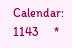Calendar:
1143     *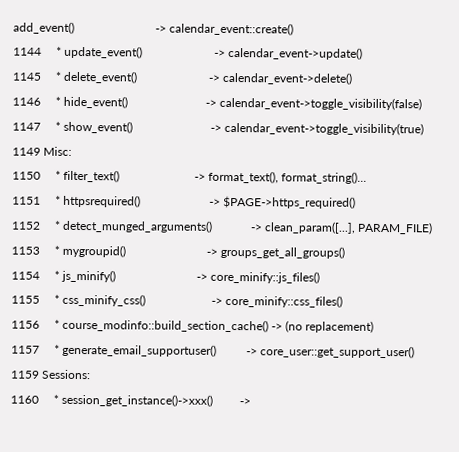add_event()                           -> calendar_event::create()
1144     * update_event()                        -> calendar_event->update()
1145     * delete_event()                        -> calendar_event->delete()
1146     * hide_event()                          -> calendar_event->toggle_visibility(false)
1147     * show_event()                          -> calendar_event->toggle_visibility(true)
1149 Misc:
1150     * filter_text()                         -> format_text(), format_string()...
1151     * httpsrequired()                       -> $PAGE->https_required()
1152     * detect_munged_arguments()             -> clean_param([...], PARAM_FILE)
1153     * mygroupid()                           -> groups_get_all_groups()
1154     * js_minify()                           -> core_minify::js_files()
1155     * css_minify_css()                      -> core_minify::css_files()
1156     * course_modinfo::build_section_cache() -> (no replacement)
1157     * generate_email_supportuser()          -> core_user::get_support_user()
1159 Sessions:
1160     * session_get_instance()->xxx()         ->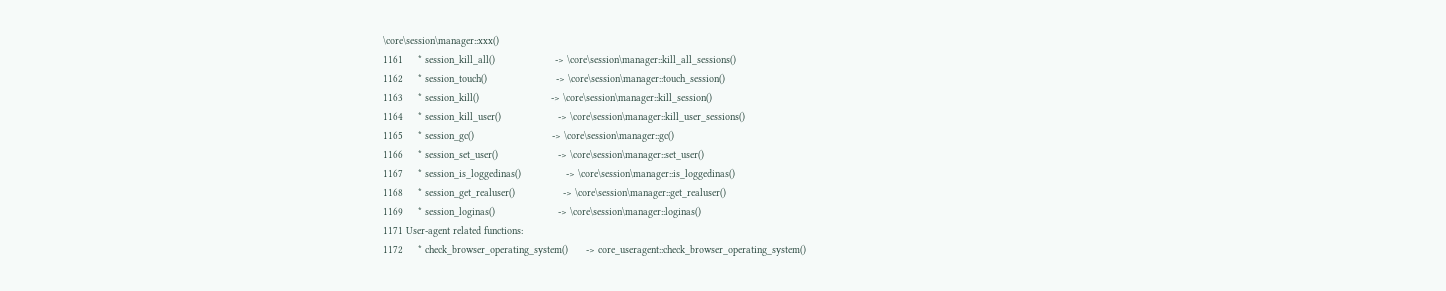\core\session\manager::xxx()
1161     * session_kill_all()                    -> \core\session\manager::kill_all_sessions()
1162     * session_touch()                       -> \core\session\manager::touch_session()
1163     * session_kill()                        -> \core\session\manager::kill_session()
1164     * session_kill_user()                   -> \core\session\manager::kill_user_sessions()
1165     * session_gc()                          -> \core\session\manager::gc()
1166     * session_set_user()                    -> \core\session\manager::set_user()
1167     * session_is_loggedinas()               -> \core\session\manager::is_loggedinas()
1168     * session_get_realuser()                -> \core\session\manager::get_realuser()
1169     * session_loginas()                     -> \core\session\manager::loginas()
1171 User-agent related functions:
1172     * check_browser_operating_system()      -> core_useragent::check_browser_operating_system()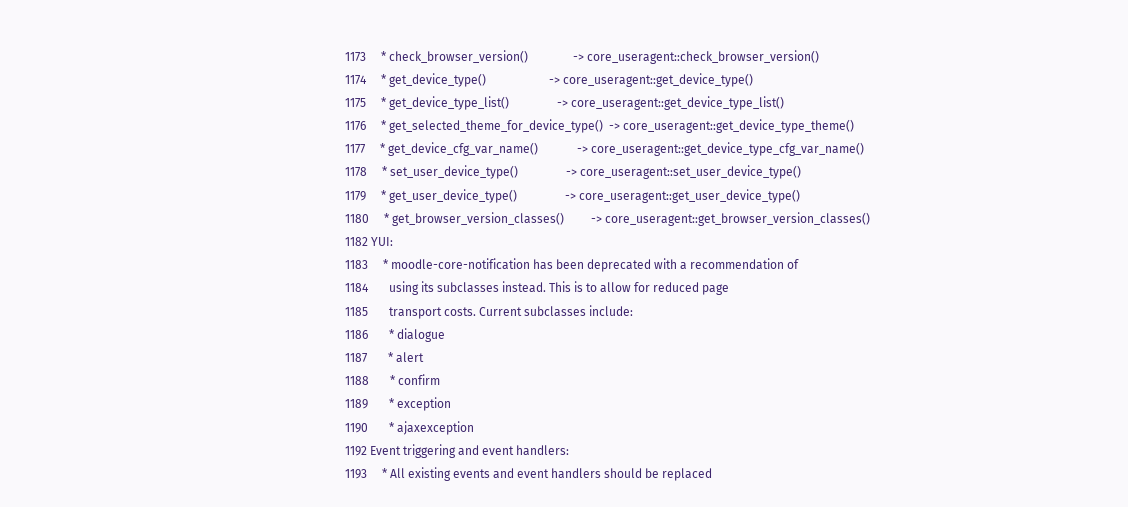1173     * check_browser_version()               -> core_useragent::check_browser_version()
1174     * get_device_type()                     -> core_useragent::get_device_type()
1175     * get_device_type_list()                -> core_useragent::get_device_type_list()
1176     * get_selected_theme_for_device_type()  -> core_useragent::get_device_type_theme()
1177     * get_device_cfg_var_name()             -> core_useragent::get_device_type_cfg_var_name()
1178     * set_user_device_type()                -> core_useragent::set_user_device_type()
1179     * get_user_device_type()                -> core_useragent::get_user_device_type()
1180     * get_browser_version_classes()         -> core_useragent::get_browser_version_classes()
1182 YUI:
1183     * moodle-core-notification has been deprecated with a recommendation of
1184       using its subclasses instead. This is to allow for reduced page
1185       transport costs. Current subclasses include:
1186       * dialogue
1187       * alert
1188       * confirm
1189       * exception
1190       * ajaxexception
1192 Event triggering and event handlers:
1193     * All existing events and event handlers should be replaced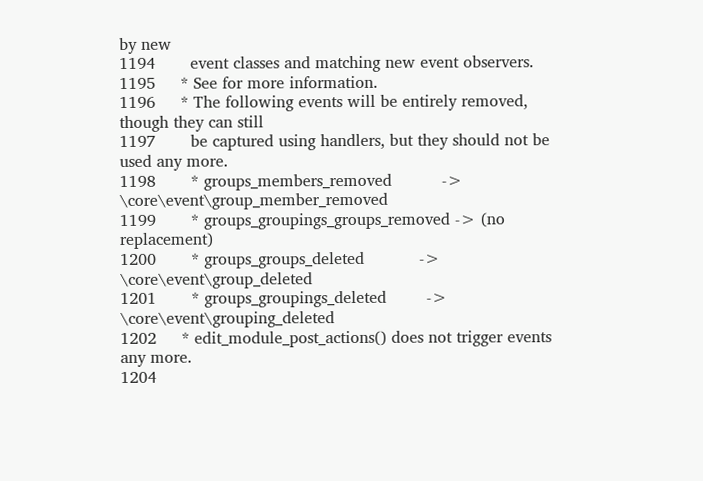by new
1194       event classes and matching new event observers.
1195     * See for more information.
1196     * The following events will be entirely removed, though they can still
1197       be captured using handlers, but they should not be used any more.
1198       * groups_members_removed          -> \core\event\group_member_removed
1199       * groups_groupings_groups_removed -> (no replacement)
1200       * groups_groups_deleted           -> \core\event\group_deleted
1201       * groups_groupings_deleted        -> \core\event\grouping_deleted
1202     * edit_module_post_actions() does not trigger events any more.
1204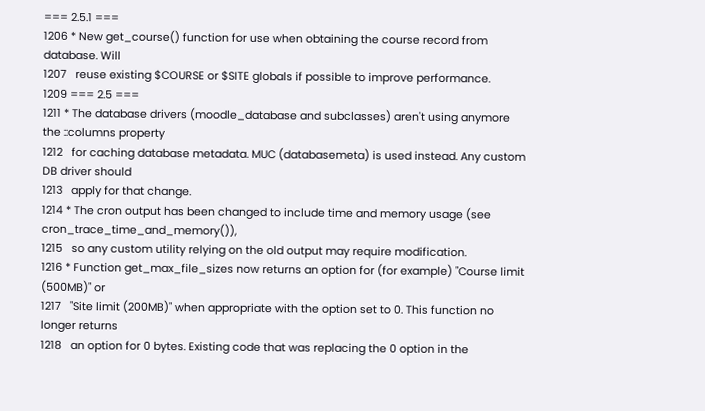=== 2.5.1 ===
1206 * New get_course() function for use when obtaining the course record from database. Will
1207   reuse existing $COURSE or $SITE globals if possible to improve performance.
1209 === 2.5 ===
1211 * The database drivers (moodle_database and subclasses) aren't using anymore the ::columns property
1212   for caching database metadata. MUC (databasemeta) is used instead. Any custom DB driver should
1213   apply for that change.
1214 * The cron output has been changed to include time and memory usage (see cron_trace_time_and_memory()),
1215   so any custom utility relying on the old output may require modification.
1216 * Function get_max_file_sizes now returns an option for (for example) "Course limit (500MB)" or
1217   "Site limit (200MB)" when appropriate with the option set to 0. This function no longer returns
1218   an option for 0 bytes. Existing code that was replacing the 0 option in the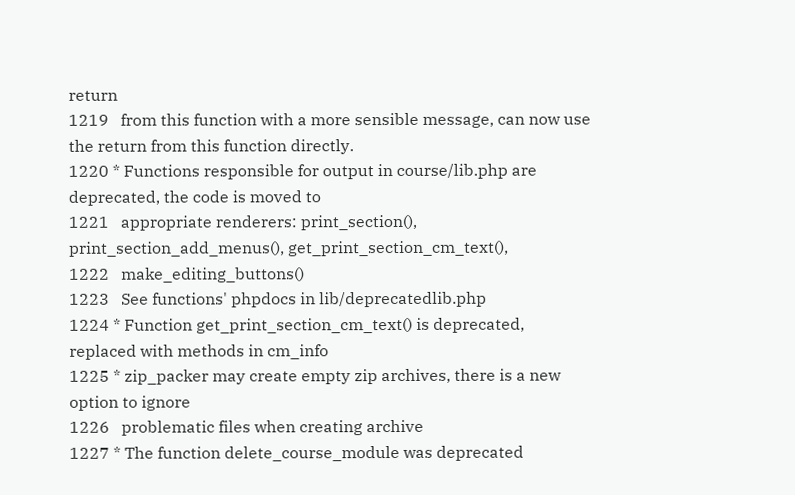return
1219   from this function with a more sensible message, can now use the return from this function directly.
1220 * Functions responsible for output in course/lib.php are deprecated, the code is moved to
1221   appropriate renderers: print_section(), print_section_add_menus(), get_print_section_cm_text(),
1222   make_editing_buttons()
1223   See functions' phpdocs in lib/deprecatedlib.php
1224 * Function get_print_section_cm_text() is deprecated, replaced with methods in cm_info
1225 * zip_packer may create empty zip archives, there is a new option to ignore
1226   problematic files when creating archive
1227 * The function delete_course_module was deprecated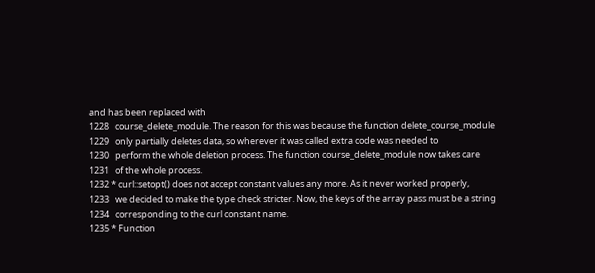and has been replaced with
1228   course_delete_module. The reason for this was because the function delete_course_module
1229   only partially deletes data, so wherever it was called extra code was needed to
1230   perform the whole deletion process. The function course_delete_module now takes care
1231   of the whole process.
1232 * curl::setopt() does not accept constant values any more. As it never worked properly,
1233   we decided to make the type check stricter. Now, the keys of the array pass must be a string
1234   corresponding to the curl constant name.
1235 * Function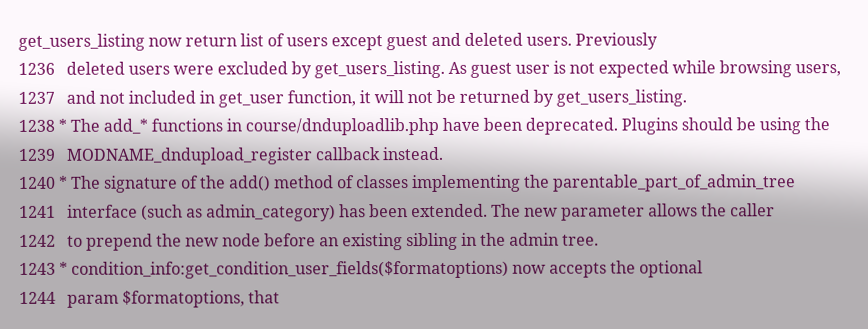get_users_listing now return list of users except guest and deleted users. Previously
1236   deleted users were excluded by get_users_listing. As guest user is not expected while browsing users,
1237   and not included in get_user function, it will not be returned by get_users_listing.
1238 * The add_* functions in course/dnduploadlib.php have been deprecated. Plugins should be using the
1239   MODNAME_dndupload_register callback instead.
1240 * The signature of the add() method of classes implementing the parentable_part_of_admin_tree
1241   interface (such as admin_category) has been extended. The new parameter allows the caller
1242   to prepend the new node before an existing sibling in the admin tree.
1243 * condition_info:get_condition_user_fields($formatoptions) now accepts the optional
1244   param $formatoptions, that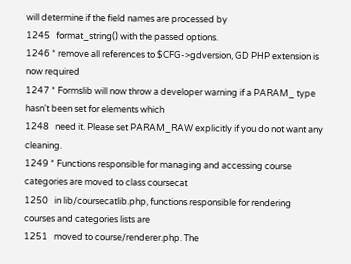will determine if the field names are processed by
1245   format_string() with the passed options.
1246 * remove all references to $CFG->gdversion, GD PHP extension is now required
1247 * Formslib will now throw a developer warning if a PARAM_ type hasn't been set for elements which
1248   need it. Please set PARAM_RAW explicitly if you do not want any cleaning.
1249 * Functions responsible for managing and accessing course categories are moved to class coursecat
1250   in lib/coursecatlib.php, functions responsible for rendering courses and categories lists are
1251   moved to course/renderer.php. The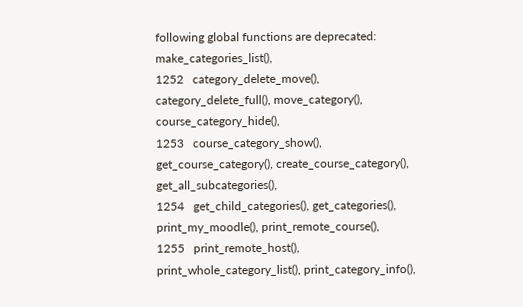following global functions are deprecated: make_categories_list(),
1252   category_delete_move(), category_delete_full(), move_category(), course_category_hide(),
1253   course_category_show(), get_course_category(), create_course_category(), get_all_subcategories(),
1254   get_child_categories(), get_categories(), print_my_moodle(), print_remote_course(),
1255   print_remote_host(), print_whole_category_list(), print_category_info(),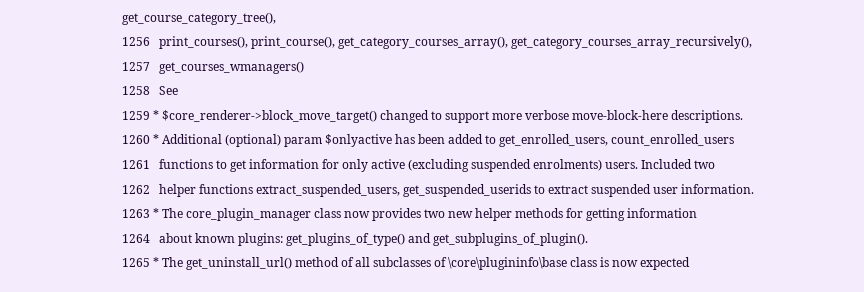get_course_category_tree(),
1256   print_courses(), print_course(), get_category_courses_array(), get_category_courses_array_recursively(),
1257   get_courses_wmanagers()
1258   See
1259 * $core_renderer->block_move_target() changed to support more verbose move-block-here descriptions.
1260 * Additional (optional) param $onlyactive has been added to get_enrolled_users, count_enrolled_users
1261   functions to get information for only active (excluding suspended enrolments) users. Included two
1262   helper functions extract_suspended_users, get_suspended_userids to extract suspended user information.
1263 * The core_plugin_manager class now provides two new helper methods for getting information
1264   about known plugins: get_plugins_of_type() and get_subplugins_of_plugin().
1265 * The get_uninstall_url() method of all subclasses of \core\plugininfo\base class is now expected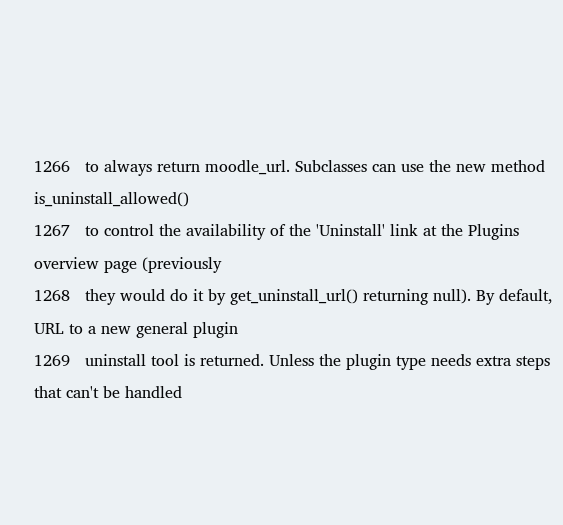1266   to always return moodle_url. Subclasses can use the new method is_uninstall_allowed()
1267   to control the availability of the 'Uninstall' link at the Plugins overview page (previously
1268   they would do it by get_uninstall_url() returning null). By default, URL to a new general plugin
1269   uninstall tool is returned. Unless the plugin type needs extra steps that can't be handled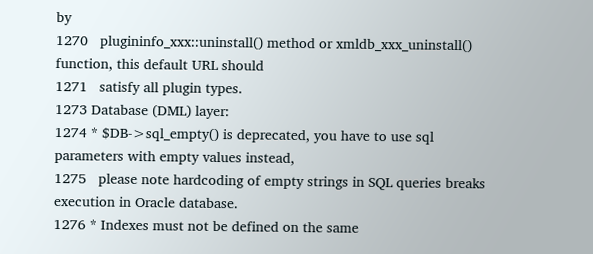by
1270   plugininfo_xxx::uninstall() method or xmldb_xxx_uninstall() function, this default URL should
1271   satisfy all plugin types.
1273 Database (DML) layer:
1274 * $DB->sql_empty() is deprecated, you have to use sql parameters with empty values instead,
1275   please note hardcoding of empty strings in SQL queries breaks execution in Oracle database.
1276 * Indexes must not be defined on the same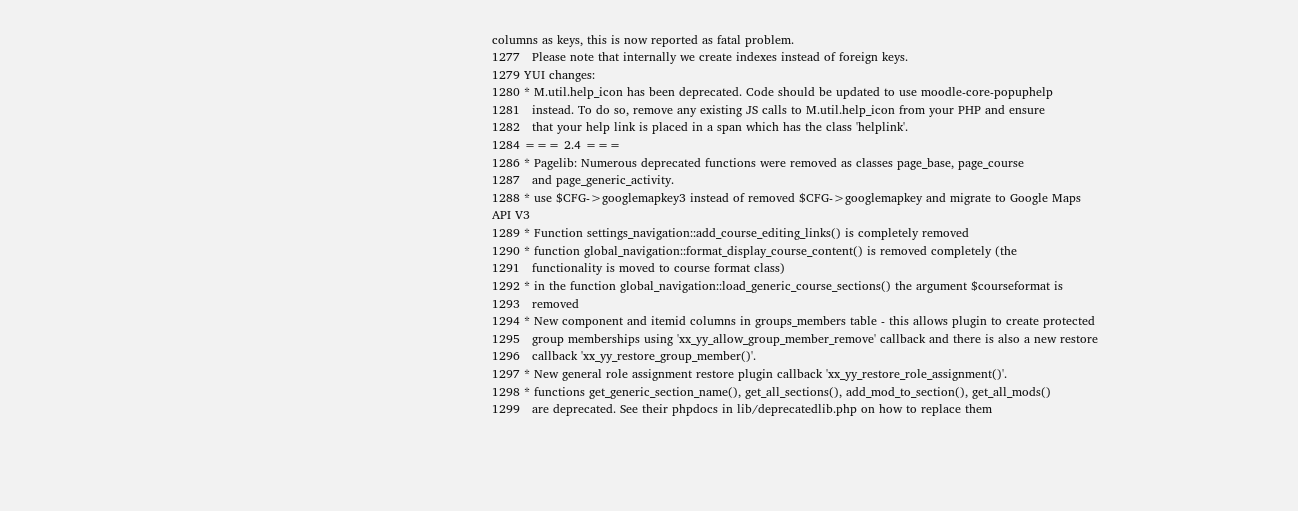columns as keys, this is now reported as fatal problem.
1277   Please note that internally we create indexes instead of foreign keys.
1279 YUI changes:
1280 * M.util.help_icon has been deprecated. Code should be updated to use moodle-core-popuphelp
1281   instead. To do so, remove any existing JS calls to M.util.help_icon from your PHP and ensure
1282   that your help link is placed in a span which has the class 'helplink'.
1284 === 2.4 ===
1286 * Pagelib: Numerous deprecated functions were removed as classes page_base, page_course
1287   and page_generic_activity.
1288 * use $CFG->googlemapkey3 instead of removed $CFG->googlemapkey and migrate to Google Maps API V3
1289 * Function settings_navigation::add_course_editing_links() is completely removed
1290 * function global_navigation::format_display_course_content() is removed completely (the
1291   functionality is moved to course format class)
1292 * in the function global_navigation::load_generic_course_sections() the argument $courseformat is
1293   removed
1294 * New component and itemid columns in groups_members table - this allows plugin to create protected
1295   group memberships using 'xx_yy_allow_group_member_remove' callback and there is also a new restore
1296   callback 'xx_yy_restore_group_member()'.
1297 * New general role assignment restore plugin callback 'xx_yy_restore_role_assignment()'.
1298 * functions get_generic_section_name(), get_all_sections(), add_mod_to_section(), get_all_mods()
1299   are deprecated. See their phpdocs in lib/deprecatedlib.php on how to replace them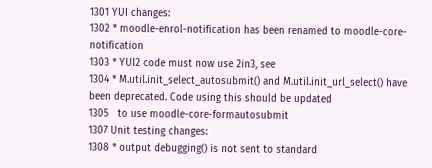1301 YUI changes:
1302 * moodle-enrol-notification has been renamed to moodle-core-notification
1303 * YUI2 code must now use 2in3, see
1304 * M.util.init_select_autosubmit() and M.util.init_url_select() have been deprecated. Code using this should be updated
1305   to use moodle-core-formautosubmit
1307 Unit testing changes:
1308 * output debugging() is not sent to standard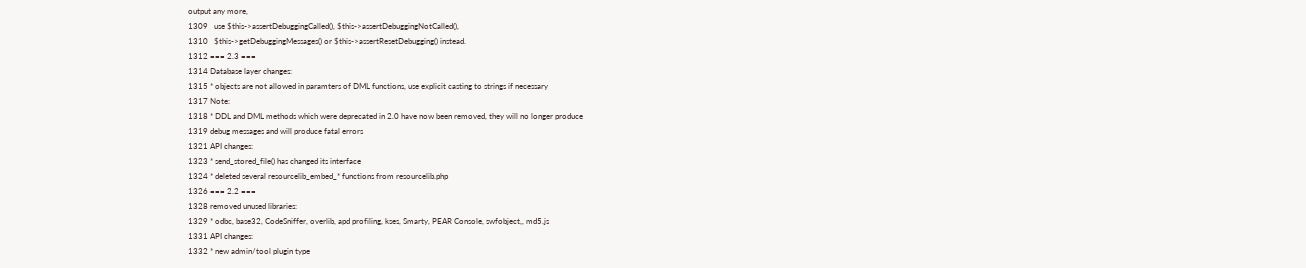output any more,
1309   use $this->assertDebuggingCalled(), $this->assertDebuggingNotCalled(),
1310   $this->getDebuggingMessages() or $this->assertResetDebugging() instead.
1312 === 2.3 ===
1314 Database layer changes:
1315 * objects are not allowed in paramters of DML functions, use explicit casting to strings if necessary
1317 Note:
1318 * DDL and DML methods which were deprecated in 2.0 have now been removed, they will no longer produce
1319 debug messages and will produce fatal errors
1321 API changes:
1323 * send_stored_file() has changed its interface
1324 * deleted several resourcelib_embed_* functions from resourcelib.php
1326 === 2.2 ===
1328 removed unused libraries:
1329 * odbc, base32, CodeSniffer, overlib, apd profiling, kses, Smarty, PEAR Console, swfobject,, md5.js
1331 API changes:
1332 * new admin/tool plugin type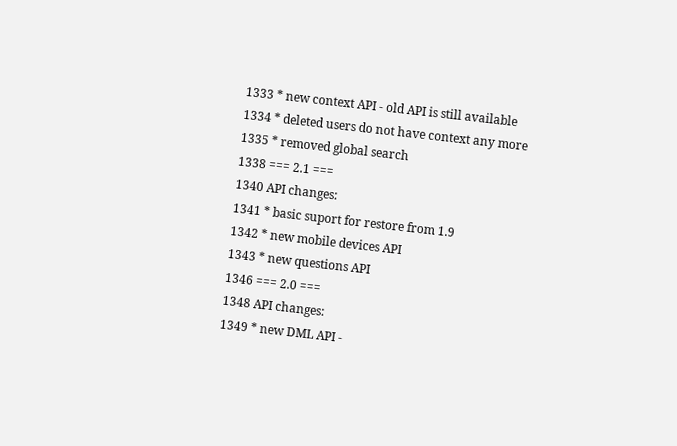1333 * new context API - old API is still available
1334 * deleted users do not have context any more
1335 * removed global search
1338 === 2.1 ===
1340 API changes:
1341 * basic suport for restore from 1.9
1342 * new mobile devices API
1343 * new questions API
1346 === 2.0 ===
1348 API changes:
1349 * new DML API -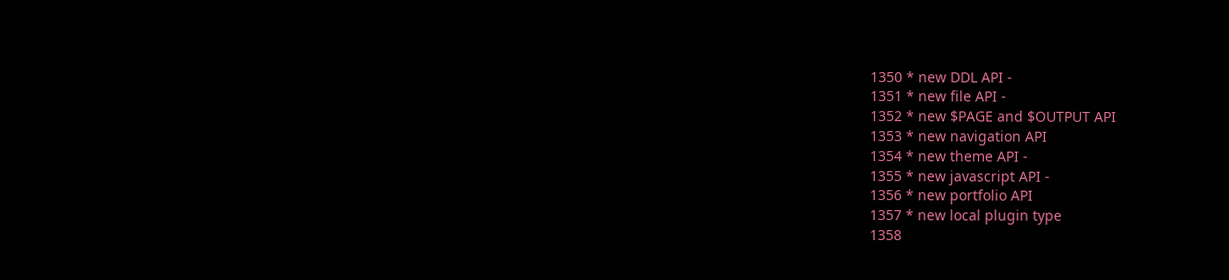1350 * new DDL API -
1351 * new file API -
1352 * new $PAGE and $OUTPUT API
1353 * new navigation API
1354 * new theme API -
1355 * new javascript API -
1356 * new portfolio API
1357 * new local plugin type
1358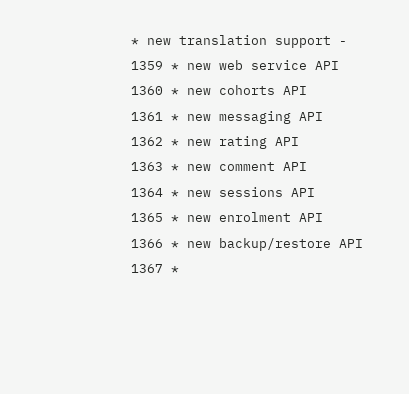* new translation support -
1359 * new web service API
1360 * new cohorts API
1361 * new messaging API
1362 * new rating API
1363 * new comment API
1364 * new sessions API
1365 * new enrolment API
1366 * new backup/restore API
1367 *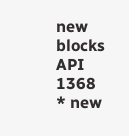new blocks API
1368 * new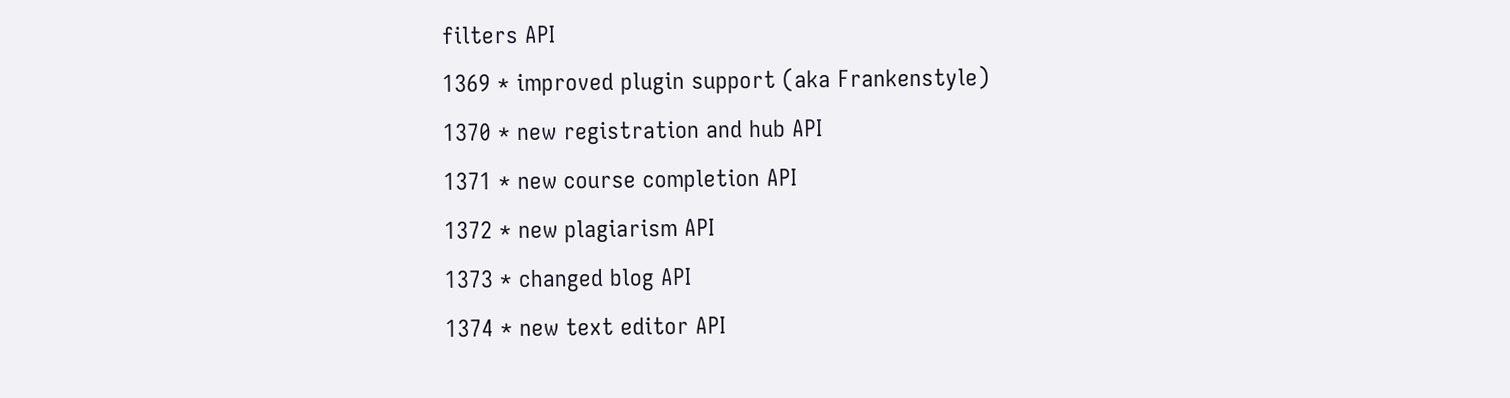filters API
1369 * improved plugin support (aka Frankenstyle)
1370 * new registration and hub API
1371 * new course completion API
1372 * new plagiarism API
1373 * changed blog API
1374 * new text editor API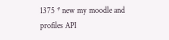1375 * new my moodle and profiles API